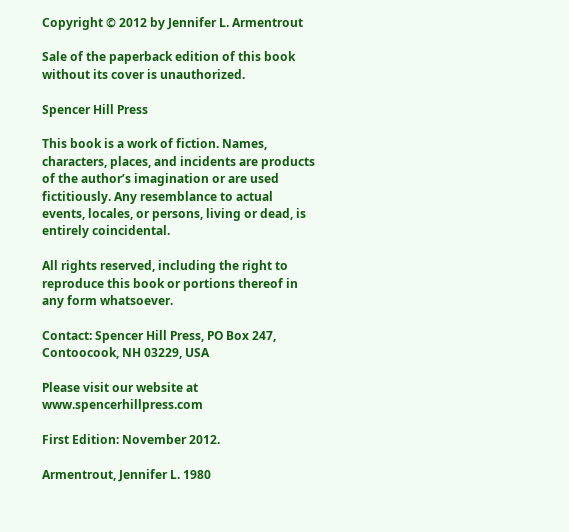Copyright © 2012 by Jennifer L. Armentrout

Sale of the paperback edition of this book without its cover is unauthorized.

Spencer Hill Press

This book is a work of fiction. Names, characters, places, and incidents are products of the author’s imagination or are used fictitiously. Any resemblance to actual events, locales, or persons, living or dead, is entirely coincidental.

All rights reserved, including the right to reproduce this book or portions thereof in any form whatsoever.

Contact: Spencer Hill Press, PO Box 247, Contoocook, NH 03229, USA

Please visit our website at www.spencerhillpress.com

First Edition: November 2012.

Armentrout, Jennifer L. 1980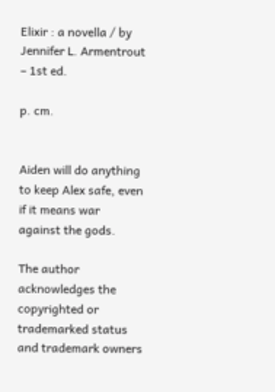Elixir : a novella / by Jennifer L. Armentrout – 1st ed.

p. cm.


Aiden will do anything to keep Alex safe, even if it means war against the gods.

The author acknowledges the copyrighted or trademarked status and trademark owners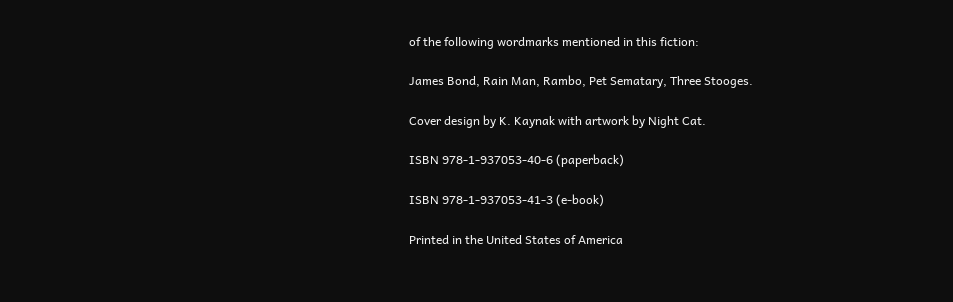of the following wordmarks mentioned in this fiction:

James Bond, Rain Man, Rambo, Pet Sematary, Three Stooges.

Cover design by K. Kaynak with artwork by Night Cat.

ISBN 978-1-937053-40-6 (paperback)

ISBN 978-1-937053-41-3 (e-book)

Printed in the United States of America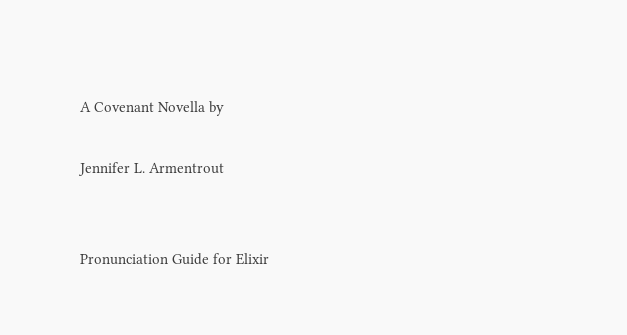A Covenant Novella by

Jennifer L. Armentrout


Pronunciation Guide for Elixir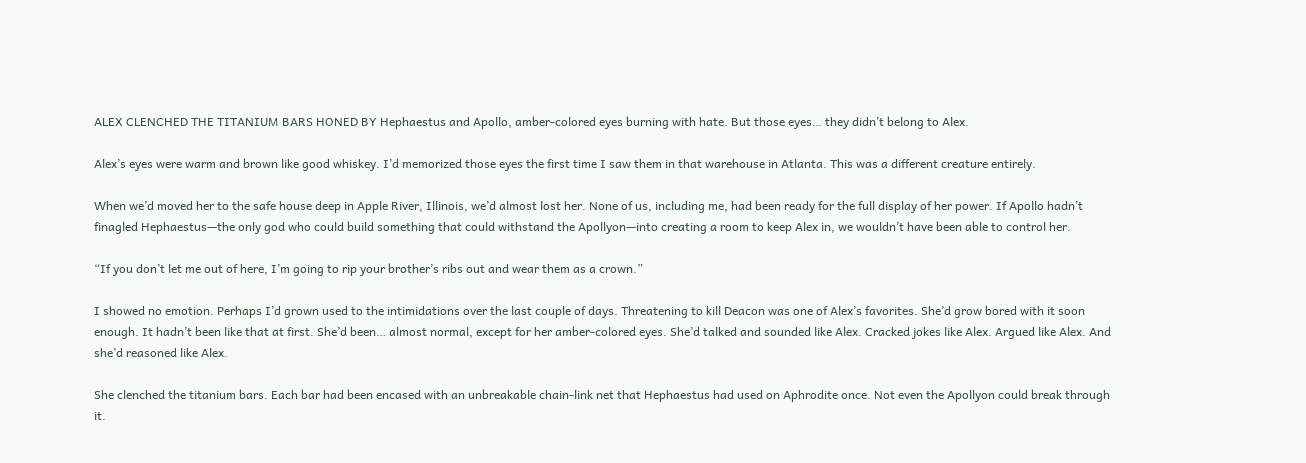ALEX CLENCHED THE TITANIUM BARS HONED BY Hephaestus and Apollo, amber-colored eyes burning with hate. But those eyes… they didn’t belong to Alex.

Alex’s eyes were warm and brown like good whiskey. I’d memorized those eyes the first time I saw them in that warehouse in Atlanta. This was a different creature entirely.

When we’d moved her to the safe house deep in Apple River, Illinois, we’d almost lost her. None of us, including me, had been ready for the full display of her power. If Apollo hadn’t finagled Hephaestus—the only god who could build something that could withstand the Apollyon—into creating a room to keep Alex in, we wouldn’t have been able to control her.

“If you don’t let me out of here, I’m going to rip your brother’s ribs out and wear them as a crown.”

I showed no emotion. Perhaps I’d grown used to the intimidations over the last couple of days. Threatening to kill Deacon was one of Alex’s favorites. She’d grow bored with it soon enough. It hadn’t been like that at first. She’d been… almost normal, except for her amber-colored eyes. She’d talked and sounded like Alex. Cracked jokes like Alex. Argued like Alex. And she’d reasoned like Alex.

She clenched the titanium bars. Each bar had been encased with an unbreakable chain-link net that Hephaestus had used on Aphrodite once. Not even the Apollyon could break through it.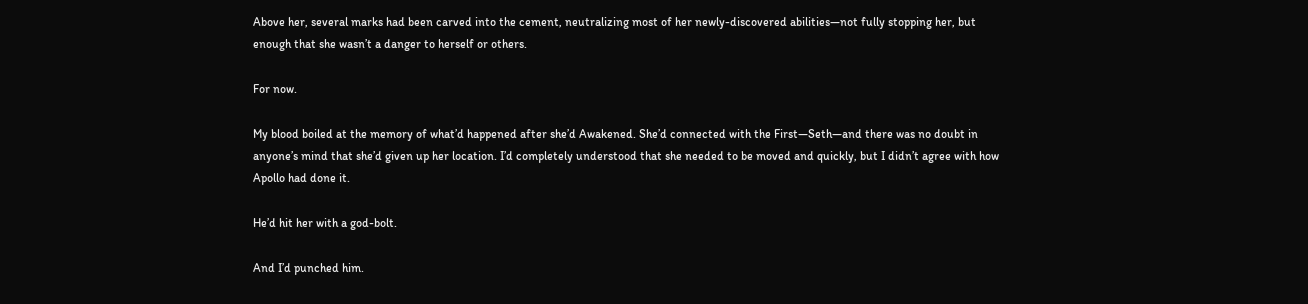Above her, several marks had been carved into the cement, neutralizing most of her newly-discovered abilities—not fully stopping her, but enough that she wasn’t a danger to herself or others.

For now.

My blood boiled at the memory of what’d happened after she’d Awakened. She’d connected with the First—Seth—and there was no doubt in anyone’s mind that she’d given up her location. I’d completely understood that she needed to be moved and quickly, but I didn’t agree with how Apollo had done it.

He’d hit her with a god-bolt.

And I’d punched him.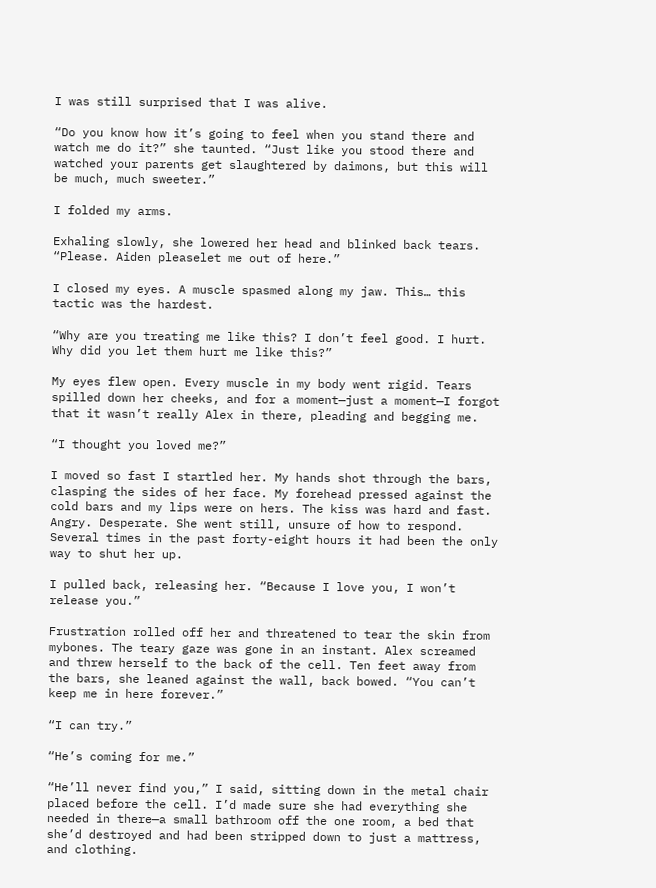I was still surprised that I was alive.

“Do you know how it’s going to feel when you stand there and watch me do it?” she taunted. “Just like you stood there and watched your parents get slaughtered by daimons, but this will be much, much sweeter.”

I folded my arms.

Exhaling slowly, she lowered her head and blinked back tears. “Please. Aiden pleaselet me out of here.”

I closed my eyes. A muscle spasmed along my jaw. This… this tactic was the hardest.

“Why are you treating me like this? I don’t feel good. I hurt. Why did you let them hurt me like this?”

My eyes flew open. Every muscle in my body went rigid. Tears spilled down her cheeks, and for a moment—just a moment—I forgot that it wasn’t really Alex in there, pleading and begging me.

“I thought you loved me?”

I moved so fast I startled her. My hands shot through the bars, clasping the sides of her face. My forehead pressed against the cold bars and my lips were on hers. The kiss was hard and fast. Angry. Desperate. She went still, unsure of how to respond. Several times in the past forty-eight hours it had been the only way to shut her up.

I pulled back, releasing her. “Because I love you, I won’t release you.”

Frustration rolled off her and threatened to tear the skin from mybones. The teary gaze was gone in an instant. Alex screamed and threw herself to the back of the cell. Ten feet away from the bars, she leaned against the wall, back bowed. “You can’t keep me in here forever.”

“I can try.”

“He’s coming for me.”

“He’ll never find you,” I said, sitting down in the metal chair placed before the cell. I’d made sure she had everything she needed in there—a small bathroom off the one room, a bed that she’d destroyed and had been stripped down to just a mattress, and clothing.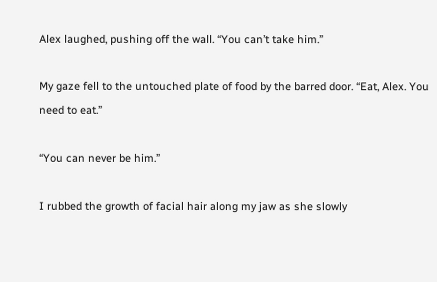Alex laughed, pushing off the wall. “You can’t take him.”

My gaze fell to the untouched plate of food by the barred door. “Eat, Alex. You need to eat.”

“You can never be him.”

I rubbed the growth of facial hair along my jaw as she slowly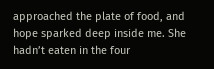approached the plate of food, and hope sparked deep inside me. She hadn’t eaten in the four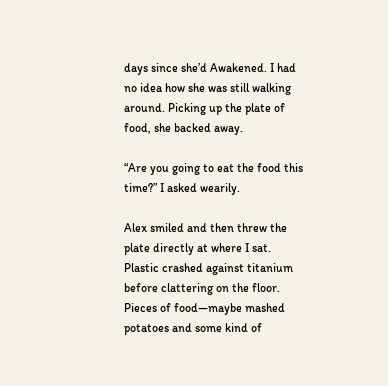days since she’d Awakened. I had no idea how she was still walking around. Picking up the plate of food, she backed away.

“Are you going to eat the food this time?” I asked wearily.

Alex smiled and then threw the plate directly at where I sat. Plastic crashed against titanium before clattering on the floor. Pieces of food—maybe mashed potatoes and some kind of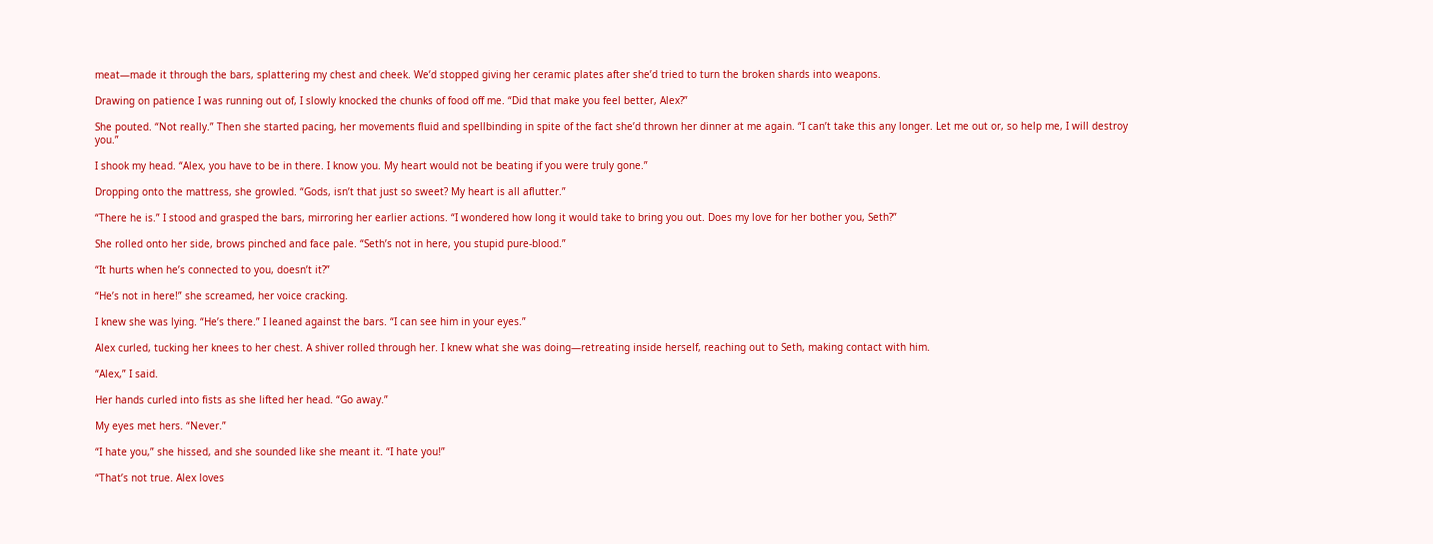meat—made it through the bars, splattering my chest and cheek. We’d stopped giving her ceramic plates after she’d tried to turn the broken shards into weapons.

Drawing on patience I was running out of, I slowly knocked the chunks of food off me. “Did that make you feel better, Alex?”

She pouted. “Not really.” Then she started pacing, her movements fluid and spellbinding in spite of the fact she’d thrown her dinner at me again. “I can’t take this any longer. Let me out or, so help me, I will destroy you.”

I shook my head. “Alex, you have to be in there. I know you. My heart would not be beating if you were truly gone.”

Dropping onto the mattress, she growled. “Gods, isn’t that just so sweet? My heart is all aflutter.”

“There he is.” I stood and grasped the bars, mirroring her earlier actions. “I wondered how long it would take to bring you out. Does my love for her bother you, Seth?”

She rolled onto her side, brows pinched and face pale. “Seth’s not in here, you stupid pure-blood.”

“It hurts when he’s connected to you, doesn’t it?”

“He’s not in here!” she screamed, her voice cracking.

I knew she was lying. “He’s there.” I leaned against the bars. “I can see him in your eyes.”

Alex curled, tucking her knees to her chest. A shiver rolled through her. I knew what she was doing—retreating inside herself, reaching out to Seth, making contact with him.

“Alex,” I said.

Her hands curled into fists as she lifted her head. “Go away.”

My eyes met hers. “Never.”

“I hate you,” she hissed, and she sounded like she meant it. “I hate you!”

“That’s not true. Alex loves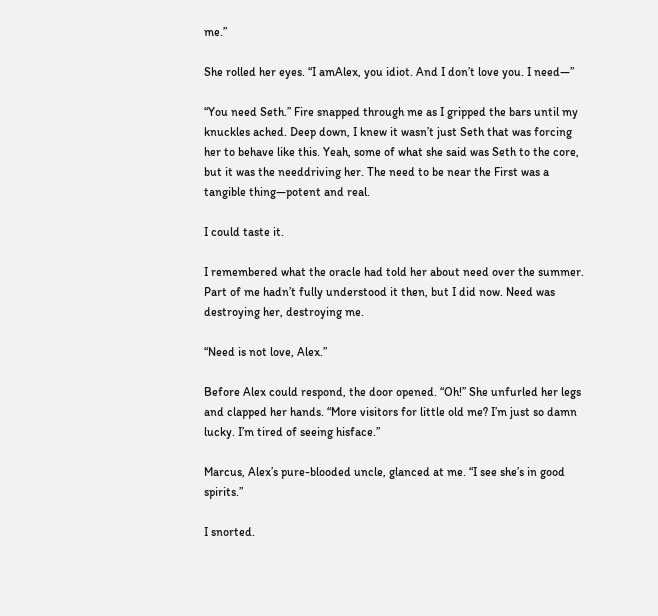me.”

She rolled her eyes. “I amAlex, you idiot. And I don’t love you. I need—”

“You need Seth.” Fire snapped through me as I gripped the bars until my knuckles ached. Deep down, I knew it wasn’t just Seth that was forcing her to behave like this. Yeah, some of what she said was Seth to the core, but it was the needdriving her. The need to be near the First was a tangible thing—potent and real.

I could taste it.

I remembered what the oracle had told her about need over the summer. Part of me hadn’t fully understood it then, but I did now. Need was destroying her, destroying me.

“Need is not love, Alex.”

Before Alex could respond, the door opened. “Oh!” She unfurled her legs and clapped her hands. “More visitors for little old me? I’m just so damn lucky. I’m tired of seeing hisface.”

Marcus, Alex’s pure-blooded uncle, glanced at me. “I see she’s in good spirits.”

I snorted.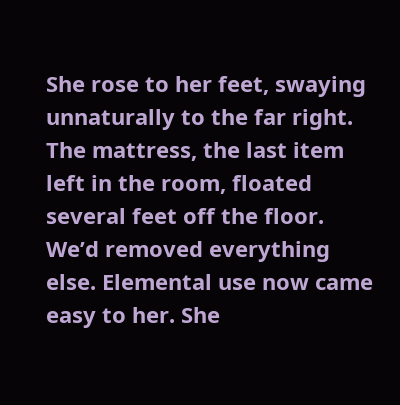She rose to her feet, swaying unnaturally to the far right. The mattress, the last item left in the room, floated several feet off the floor. We’d removed everything else. Elemental use now came easy to her. She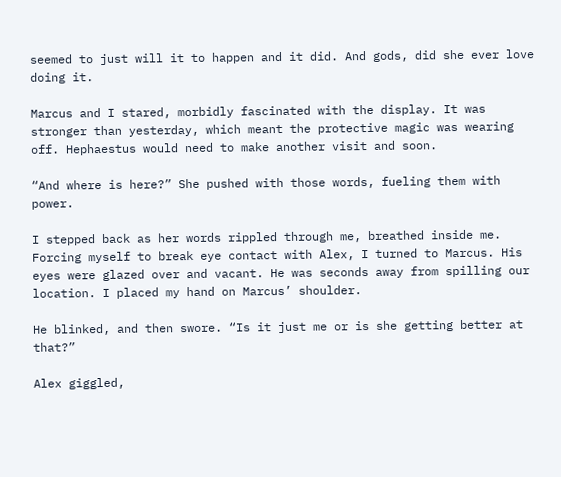seemed to just will it to happen and it did. And gods, did she ever love doing it.

Marcus and I stared, morbidly fascinated with the display. It was stronger than yesterday, which meant the protective magic was wearing off. Hephaestus would need to make another visit and soon.

“And where is here?” She pushed with those words, fueling them with power.

I stepped back as her words rippled through me, breathed inside me. Forcing myself to break eye contact with Alex, I turned to Marcus. His eyes were glazed over and vacant. He was seconds away from spilling our location. I placed my hand on Marcus’ shoulder.

He blinked, and then swore. “Is it just me or is she getting better at that?”

Alex giggled,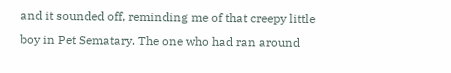and it sounded off, reminding me of that creepy little boy in Pet Sematary. The one who had ran around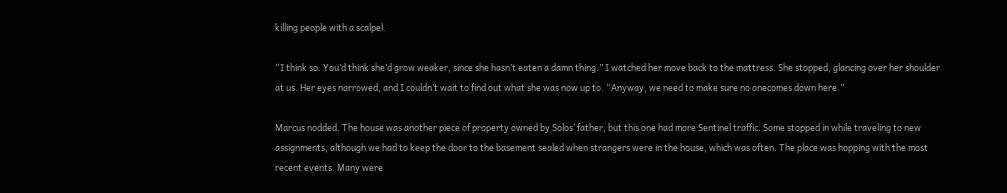killing people with a scalpel.

“I think so. You’d think she’d grow weaker, since she hasn’t eaten a damn thing.” I watched her move back to the mattress. She stopped, glancing over her shoulder at us. Her eyes narrowed, and I couldn’t wait to find out what she was now up to. “Anyway, we need to make sure no onecomes down here.”

Marcus nodded. The house was another piece of property owned by Solos’ father, but this one had more Sentinel traffic. Some stopped in while traveling to new assignments, although we had to keep the door to the basement sealed when strangers were in the house, which was often. The place was hopping with the most recent events. Many were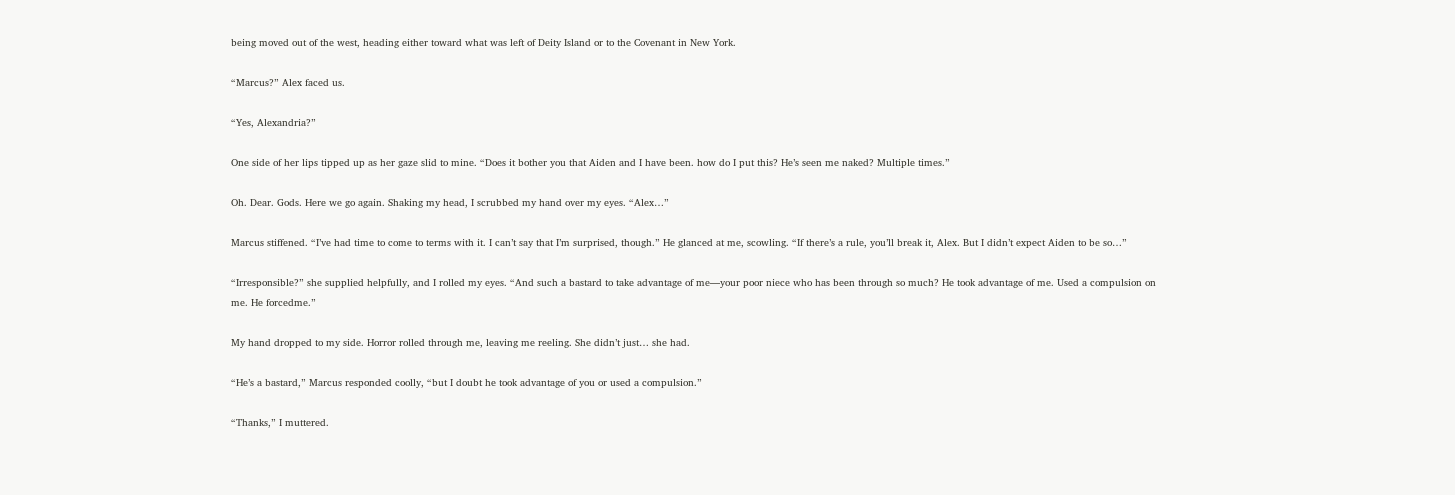being moved out of the west, heading either toward what was left of Deity Island or to the Covenant in New York.

“Marcus?” Alex faced us.

“Yes, Alexandria?”

One side of her lips tipped up as her gaze slid to mine. “Does it bother you that Aiden and I have been. how do I put this? He’s seen me naked? Multiple times.”

Oh. Dear. Gods. Here we go again. Shaking my head, I scrubbed my hand over my eyes. “Alex…”

Marcus stiffened. “I’ve had time to come to terms with it. I can’t say that I’m surprised, though.” He glanced at me, scowling. “If there’s a rule, you’ll break it, Alex. But I didn’t expect Aiden to be so…”

“Irresponsible?” she supplied helpfully, and I rolled my eyes. “And such a bastard to take advantage of me—your poor niece who has been through so much? He took advantage of me. Used a compulsion on me. He forcedme.”

My hand dropped to my side. Horror rolled through me, leaving me reeling. She didn’t just… she had.

“He’s a bastard,” Marcus responded coolly, “but I doubt he took advantage of you or used a compulsion.”

“Thanks,” I muttered.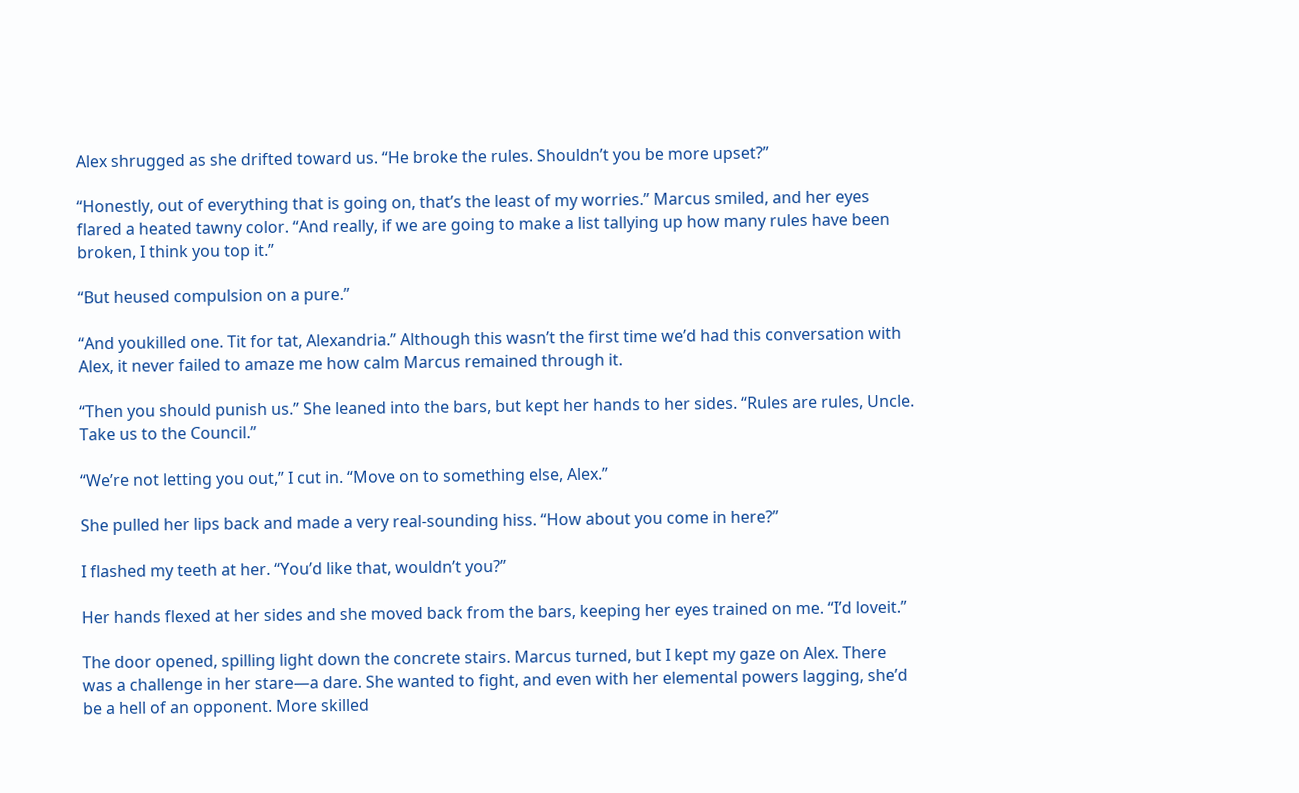Alex shrugged as she drifted toward us. “He broke the rules. Shouldn’t you be more upset?”

“Honestly, out of everything that is going on, that’s the least of my worries.” Marcus smiled, and her eyes flared a heated tawny color. “And really, if we are going to make a list tallying up how many rules have been broken, I think you top it.”

“But heused compulsion on a pure.”

“And youkilled one. Tit for tat, Alexandria.” Although this wasn’t the first time we’d had this conversation with Alex, it never failed to amaze me how calm Marcus remained through it.

“Then you should punish us.” She leaned into the bars, but kept her hands to her sides. “Rules are rules, Uncle. Take us to the Council.”

“We’re not letting you out,” I cut in. “Move on to something else, Alex.”

She pulled her lips back and made a very real-sounding hiss. “How about you come in here?”

I flashed my teeth at her. “You’d like that, wouldn’t you?”

Her hands flexed at her sides and she moved back from the bars, keeping her eyes trained on me. “I’d loveit.”

The door opened, spilling light down the concrete stairs. Marcus turned, but I kept my gaze on Alex. There was a challenge in her stare—a dare. She wanted to fight, and even with her elemental powers lagging, she’d be a hell of an opponent. More skilled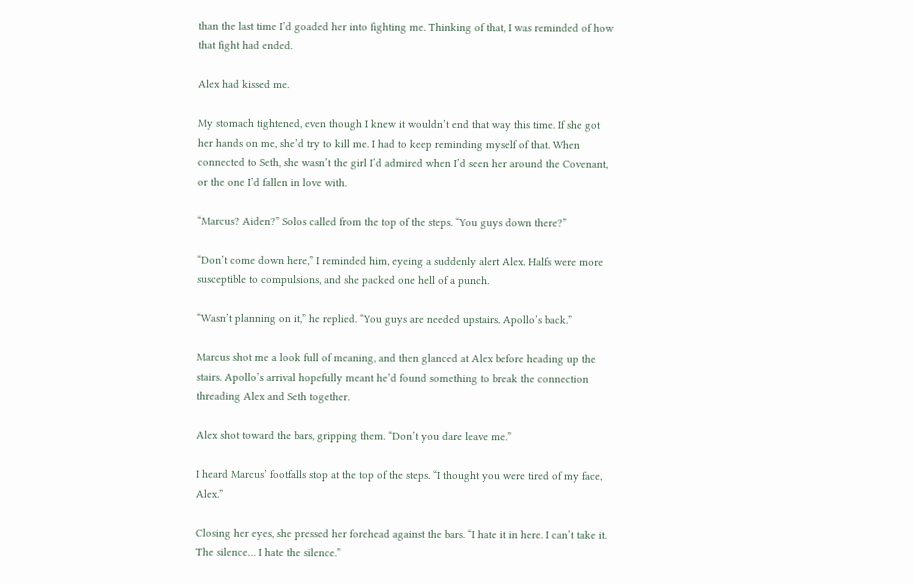than the last time I’d goaded her into fighting me. Thinking of that, I was reminded of how that fight had ended.

Alex had kissed me.

My stomach tightened, even though I knew it wouldn’t end that way this time. If she got her hands on me, she’d try to kill me. I had to keep reminding myself of that. When connected to Seth, she wasn’t the girl I’d admired when I’d seen her around the Covenant, or the one I’d fallen in love with.

“Marcus? Aiden?” Solos called from the top of the steps. “You guys down there?”

“Don’t come down here,” I reminded him, eyeing a suddenly alert Alex. Halfs were more susceptible to compulsions, and she packed one hell of a punch.

“Wasn’t planning on it,” he replied. “You guys are needed upstairs. Apollo’s back.”

Marcus shot me a look full of meaning, and then glanced at Alex before heading up the stairs. Apollo’s arrival hopefully meant he’d found something to break the connection threading Alex and Seth together.

Alex shot toward the bars, gripping them. “Don’t you dare leave me.”

I heard Marcus’ footfalls stop at the top of the steps. “I thought you were tired of my face, Alex.”

Closing her eyes, she pressed her forehead against the bars. “I hate it in here. I can’t take it. The silence… I hate the silence.”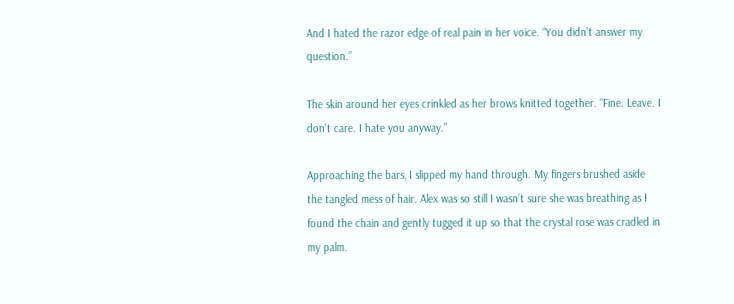And I hated the razor edge of real pain in her voice. “You didn’t answer my question.”

The skin around her eyes crinkled as her brows knitted together. “Fine. Leave. I don’t care. I hate you anyway.”

Approaching the bars, I slipped my hand through. My fingers brushed aside the tangled mess of hair. Alex was so still I wasn’t sure she was breathing as I found the chain and gently tugged it up so that the crystal rose was cradled in my palm.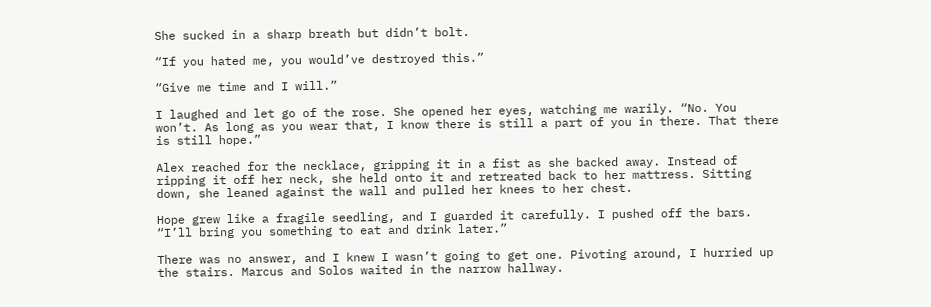She sucked in a sharp breath but didn’t bolt.

“If you hated me, you would’ve destroyed this.”

“Give me time and I will.”

I laughed and let go of the rose. She opened her eyes, watching me warily. “No. You won’t. As long as you wear that, I know there is still a part of you in there. That there is still hope.”

Alex reached for the necklace, gripping it in a fist as she backed away. Instead of ripping it off her neck, she held onto it and retreated back to her mattress. Sitting down, she leaned against the wall and pulled her knees to her chest.

Hope grew like a fragile seedling, and I guarded it carefully. I pushed off the bars. “I’ll bring you something to eat and drink later.”

There was no answer, and I knew I wasn’t going to get one. Pivoting around, I hurried up the stairs. Marcus and Solos waited in the narrow hallway.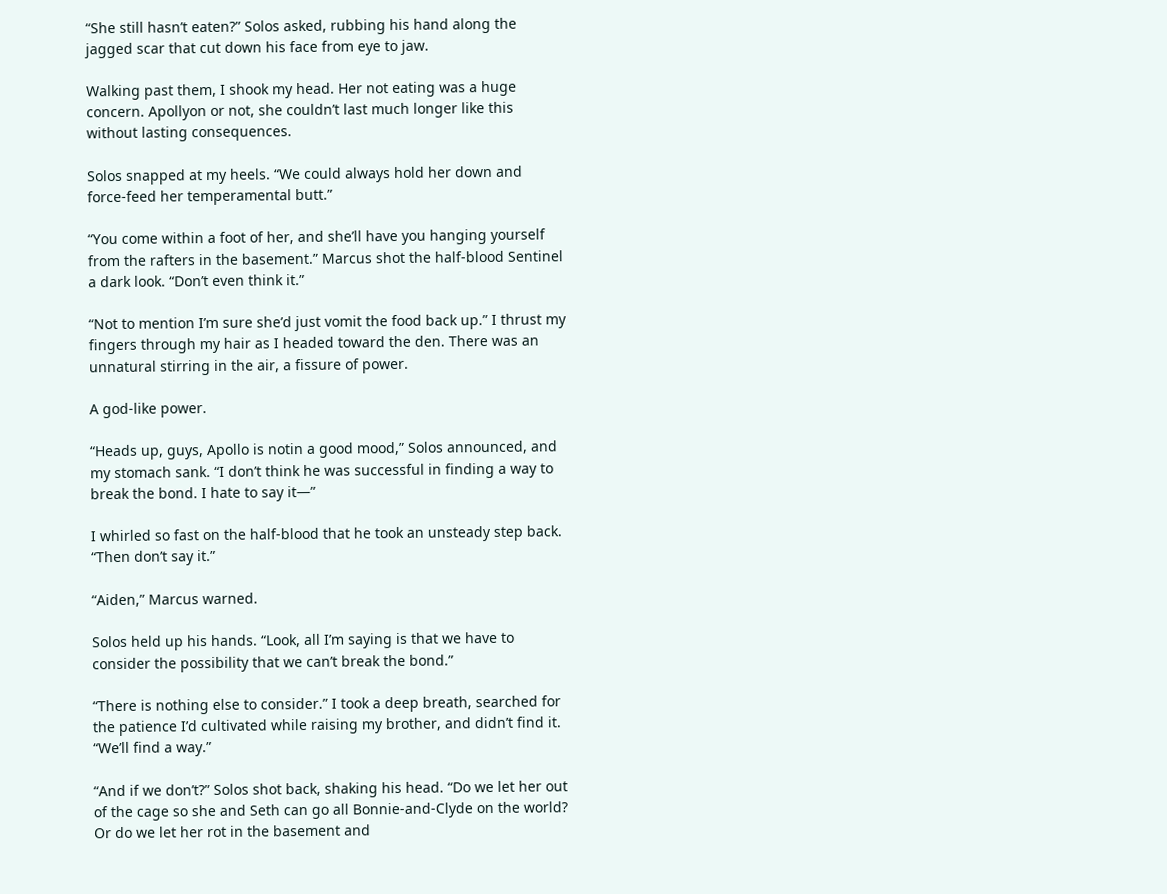“She still hasn’t eaten?” Solos asked, rubbing his hand along the jagged scar that cut down his face from eye to jaw.

Walking past them, I shook my head. Her not eating was a huge concern. Apollyon or not, she couldn’t last much longer like this without lasting consequences.

Solos snapped at my heels. “We could always hold her down and force-feed her temperamental butt.”

“You come within a foot of her, and she’ll have you hanging yourself from the rafters in the basement.” Marcus shot the half-blood Sentinel a dark look. “Don’t even think it.”

“Not to mention I’m sure she’d just vomit the food back up.” I thrust my fingers through my hair as I headed toward the den. There was an unnatural stirring in the air, a fissure of power.

A god-like power.

“Heads up, guys, Apollo is notin a good mood,” Solos announced, and my stomach sank. “I don’t think he was successful in finding a way to break the bond. I hate to say it—”

I whirled so fast on the half-blood that he took an unsteady step back. “Then don’t say it.”

“Aiden,” Marcus warned.

Solos held up his hands. “Look, all I’m saying is that we have to consider the possibility that we can’t break the bond.”

“There is nothing else to consider.” I took a deep breath, searched for the patience I’d cultivated while raising my brother, and didn’t find it. “We’ll find a way.”

“And if we don’t?” Solos shot back, shaking his head. “Do we let her out of the cage so she and Seth can go all Bonnie-and-Clyde on the world? Or do we let her rot in the basement and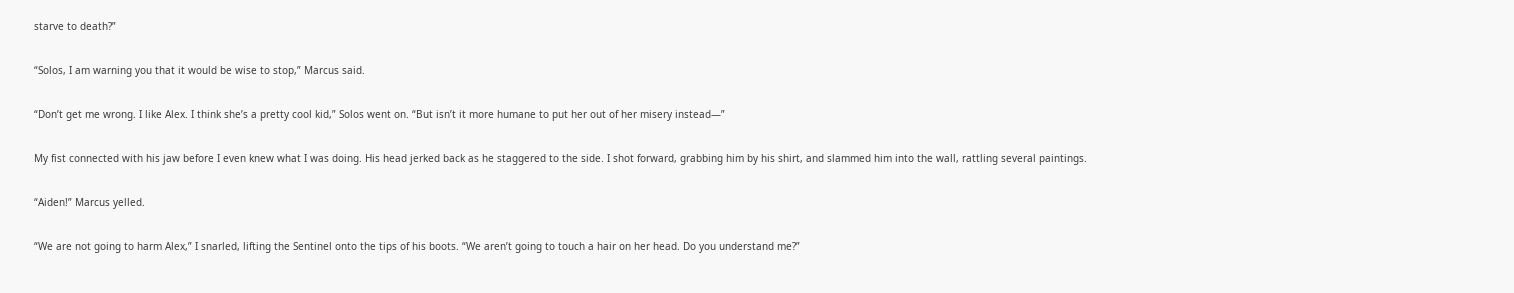starve to death?”

“Solos, I am warning you that it would be wise to stop,” Marcus said.

“Don’t get me wrong. I like Alex. I think she’s a pretty cool kid,” Solos went on. “But isn’t it more humane to put her out of her misery instead—”

My fist connected with his jaw before I even knew what I was doing. His head jerked back as he staggered to the side. I shot forward, grabbing him by his shirt, and slammed him into the wall, rattling several paintings.

“Aiden!” Marcus yelled.

“We are not going to harm Alex,” I snarled, lifting the Sentinel onto the tips of his boots. “We aren’t going to touch a hair on her head. Do you understand me?”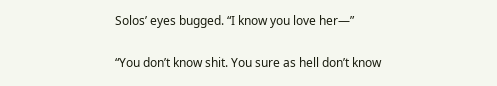Solos’ eyes bugged. “I know you love her—”

“You don’t know shit. You sure as hell don’t know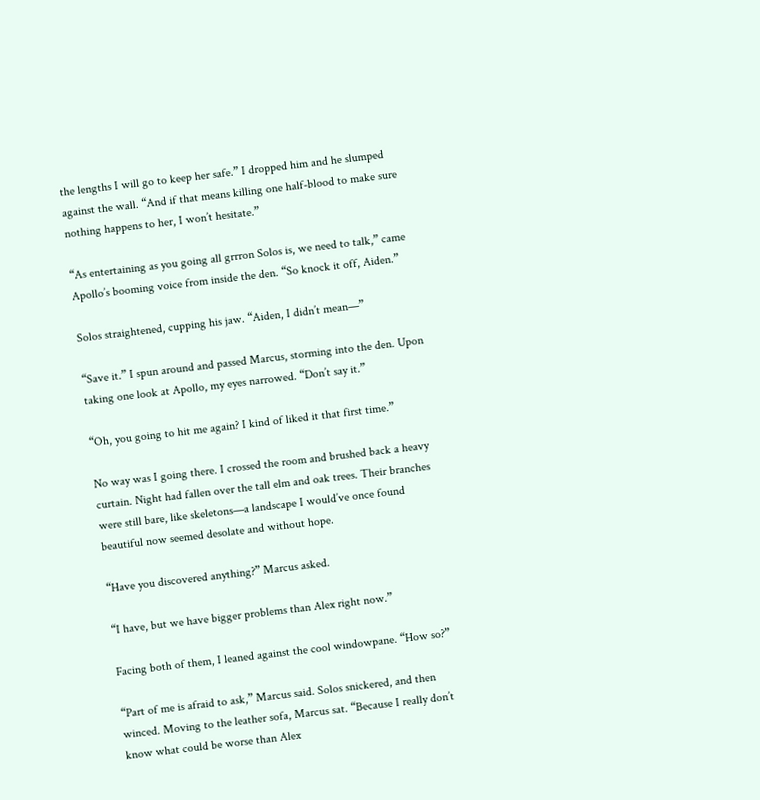the lengths I will go to keep her safe.” I dropped him and he slumped against the wall. “And if that means killing one half-blood to make sure nothing happens to her, I won’t hesitate.”

“As entertaining as you going all grrron Solos is, we need to talk,” came Apollo’s booming voice from inside the den. “So knock it off, Aiden.”

Solos straightened, cupping his jaw. “Aiden, I didn’t mean—”

“Save it.” I spun around and passed Marcus, storming into the den. Upon taking one look at Apollo, my eyes narrowed. “Don’t say it.”

“Oh, you going to hit me again? I kind of liked it that first time.”

No way was I going there. I crossed the room and brushed back a heavy curtain. Night had fallen over the tall elm and oak trees. Their branches were still bare, like skeletons—a landscape I would’ve once found beautiful now seemed desolate and without hope.

“Have you discovered anything?” Marcus asked.

“I have, but we have bigger problems than Alex right now.”

Facing both of them, I leaned against the cool windowpane. “How so?”

“Part of me is afraid to ask,” Marcus said. Solos snickered, and then winced. Moving to the leather sofa, Marcus sat. “Because I really don’t know what could be worse than Alex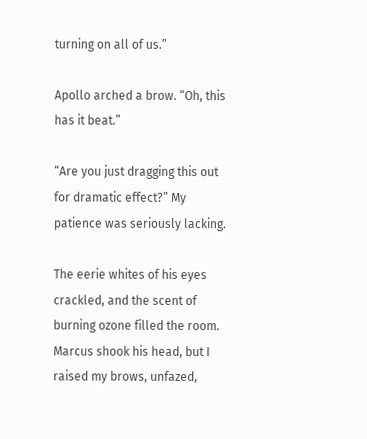turning on all of us.”

Apollo arched a brow. “Oh, this has it beat.”

“Are you just dragging this out for dramatic effect?” My patience was seriously lacking.

The eerie whites of his eyes crackled, and the scent of burning ozone filled the room. Marcus shook his head, but I raised my brows, unfazed,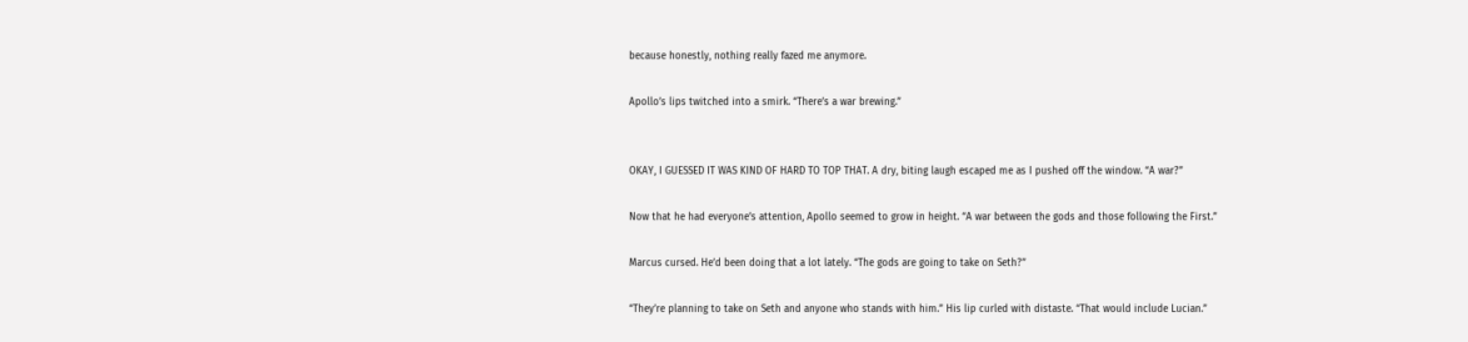because honestly, nothing really fazed me anymore.

Apollo’s lips twitched into a smirk. “There’s a war brewing.”


OKAY, I GUESSED IT WAS KIND OF HARD TO TOP THAT. A dry, biting laugh escaped me as I pushed off the window. “A war?”

Now that he had everyone’s attention, Apollo seemed to grow in height. “A war between the gods and those following the First.”

Marcus cursed. He’d been doing that a lot lately. “The gods are going to take on Seth?”

“They’re planning to take on Seth and anyone who stands with him.” His lip curled with distaste. “That would include Lucian.”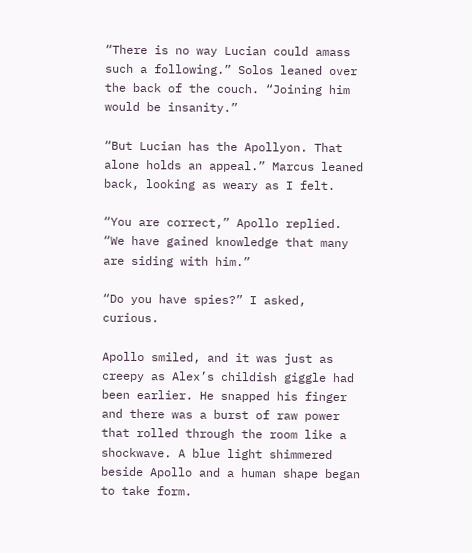“There is no way Lucian could amass such a following.” Solos leaned over the back of the couch. “Joining him would be insanity.”

“But Lucian has the Apollyon. That alone holds an appeal.” Marcus leaned back, looking as weary as I felt.

“You are correct,” Apollo replied. “We have gained knowledge that many are siding with him.”

“Do you have spies?” I asked, curious.

Apollo smiled, and it was just as creepy as Alex’s childish giggle had been earlier. He snapped his finger and there was a burst of raw power that rolled through the room like a shockwave. A blue light shimmered beside Apollo and a human shape began to take form.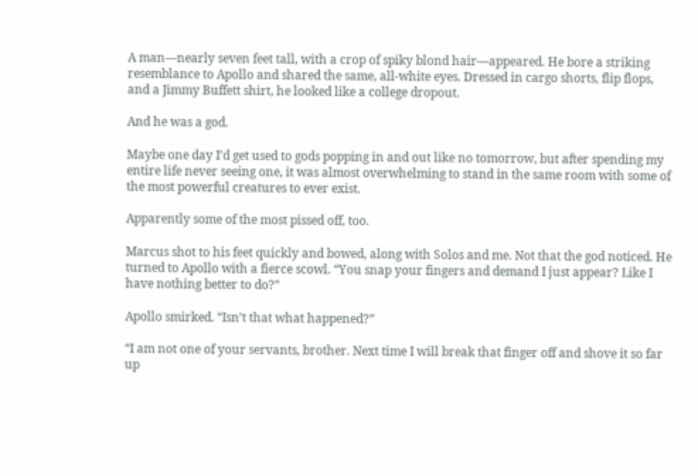A man—nearly seven feet tall, with a crop of spiky blond hair—appeared. He bore a striking resemblance to Apollo and shared the same, all-white eyes. Dressed in cargo shorts, flip flops, and a Jimmy Buffett shirt, he looked like a college dropout.

And he was a god.

Maybe one day I’d get used to gods popping in and out like no tomorrow, but after spending my entire life never seeing one, it was almost overwhelming to stand in the same room with some of the most powerful creatures to ever exist.

Apparently some of the most pissed off, too.

Marcus shot to his feet quickly and bowed, along with Solos and me. Not that the god noticed. He turned to Apollo with a fierce scowl. “You snap your fingers and demand I just appear? Like I have nothing better to do?”

Apollo smirked. “Isn’t that what happened?”

“I am not one of your servants, brother. Next time I will break that finger off and shove it so far up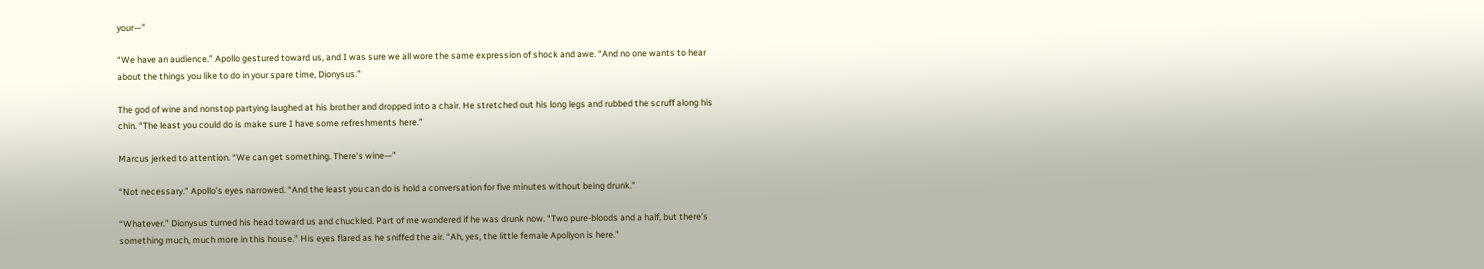your—”

“We have an audience.” Apollo gestured toward us, and I was sure we all wore the same expression of shock and awe. “And no one wants to hear about the things you like to do in your spare time, Dionysus.”

The god of wine and nonstop partying laughed at his brother and dropped into a chair. He stretched out his long legs and rubbed the scruff along his chin. “The least you could do is make sure I have some refreshments here.”

Marcus jerked to attention. “We can get something. There’s wine—”

“Not necessary.” Apollo’s eyes narrowed. “And the least you can do is hold a conversation for five minutes without being drunk.”

“Whatever.” Dionysus turned his head toward us and chuckled. Part of me wondered if he was drunk now. “Two pure-bloods and a half, but there’s something much, much more in this house.” His eyes flared as he sniffed the air. “Ah, yes, the little female Apollyon is here.”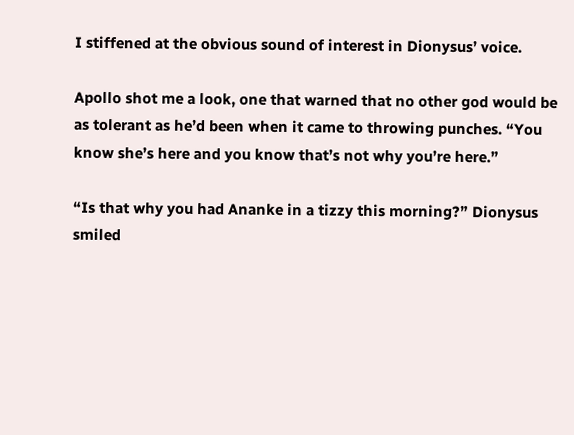I stiffened at the obvious sound of interest in Dionysus’ voice.

Apollo shot me a look, one that warned that no other god would be as tolerant as he’d been when it came to throwing punches. “You know she’s here and you know that’s not why you’re here.”

“Is that why you had Ananke in a tizzy this morning?” Dionysus smiled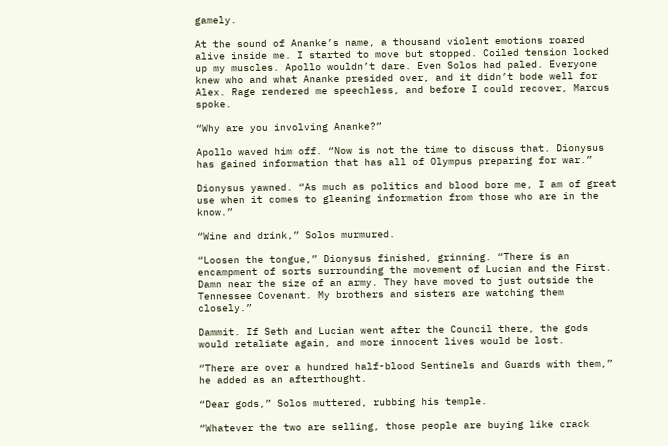gamely.

At the sound of Ananke’s name, a thousand violent emotions roared alive inside me. I started to move but stopped. Coiled tension locked up my muscles. Apollo wouldn’t dare. Even Solos had paled. Everyone knew who and what Ananke presided over, and it didn’t bode well for Alex. Rage rendered me speechless, and before I could recover, Marcus spoke.

“Why are you involving Ananke?”

Apollo waved him off. “Now is not the time to discuss that. Dionysus has gained information that has all of Olympus preparing for war.”

Dionysus yawned. “As much as politics and blood bore me, I am of great use when it comes to gleaning information from those who are in the know.”

“Wine and drink,” Solos murmured.

“Loosen the tongue,” Dionysus finished, grinning. “There is an encampment of sorts surrounding the movement of Lucian and the First. Damn near the size of an army. They have moved to just outside the Tennessee Covenant. My brothers and sisters are watching them closely.”

Dammit. If Seth and Lucian went after the Council there, the gods would retaliate again, and more innocent lives would be lost.

“There are over a hundred half-blood Sentinels and Guards with them,” he added as an afterthought.

“Dear gods,” Solos muttered, rubbing his temple.

“Whatever the two are selling, those people are buying like crack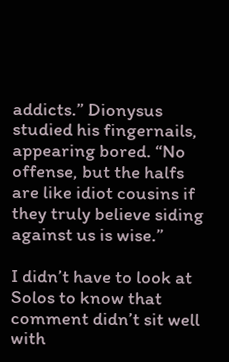addicts.” Dionysus studied his fingernails, appearing bored. “No offense, but the halfs are like idiot cousins if they truly believe siding against us is wise.”

I didn’t have to look at Solos to know that comment didn’t sit well with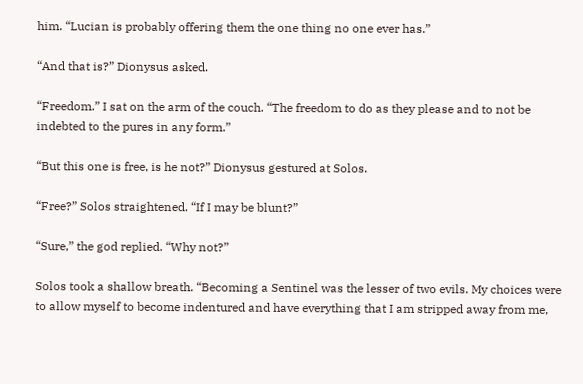him. “Lucian is probably offering them the one thing no one ever has.”

“And that is?” Dionysus asked.

“Freedom.” I sat on the arm of the couch. “The freedom to do as they please and to not be indebted to the pures in any form.”

“But this one is free, is he not?” Dionysus gestured at Solos.

“Free?” Solos straightened. “If I may be blunt?”

“Sure,” the god replied. “Why not?”

Solos took a shallow breath. “Becoming a Sentinel was the lesser of two evils. My choices were to allow myself to become indentured and have everything that I am stripped away from me,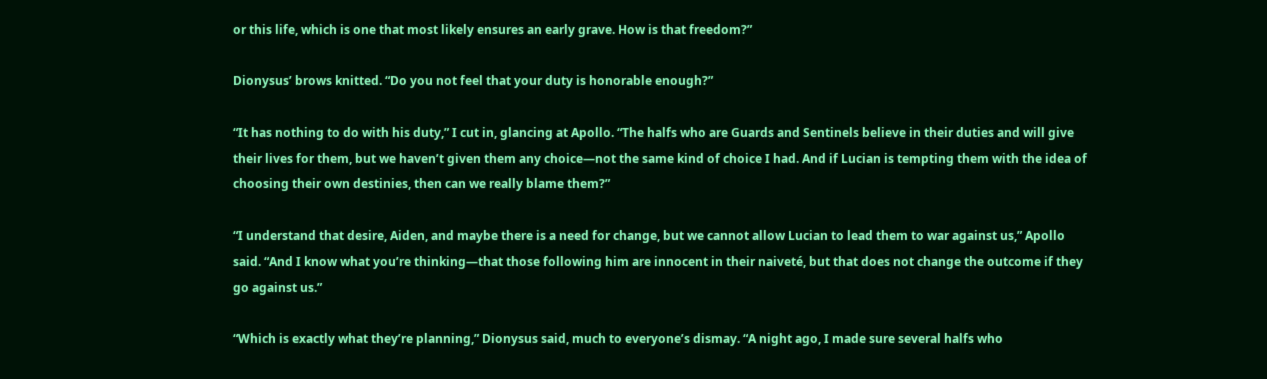or this life, which is one that most likely ensures an early grave. How is that freedom?”

Dionysus’ brows knitted. “Do you not feel that your duty is honorable enough?”

“It has nothing to do with his duty,” I cut in, glancing at Apollo. “The halfs who are Guards and Sentinels believe in their duties and will give their lives for them, but we haven’t given them any choice—not the same kind of choice I had. And if Lucian is tempting them with the idea of choosing their own destinies, then can we really blame them?”

“I understand that desire, Aiden, and maybe there is a need for change, but we cannot allow Lucian to lead them to war against us,” Apollo said. “And I know what you’re thinking—that those following him are innocent in their naiveté, but that does not change the outcome if they go against us.”

“Which is exactly what they’re planning,” Dionysus said, much to everyone’s dismay. “A night ago, I made sure several halfs who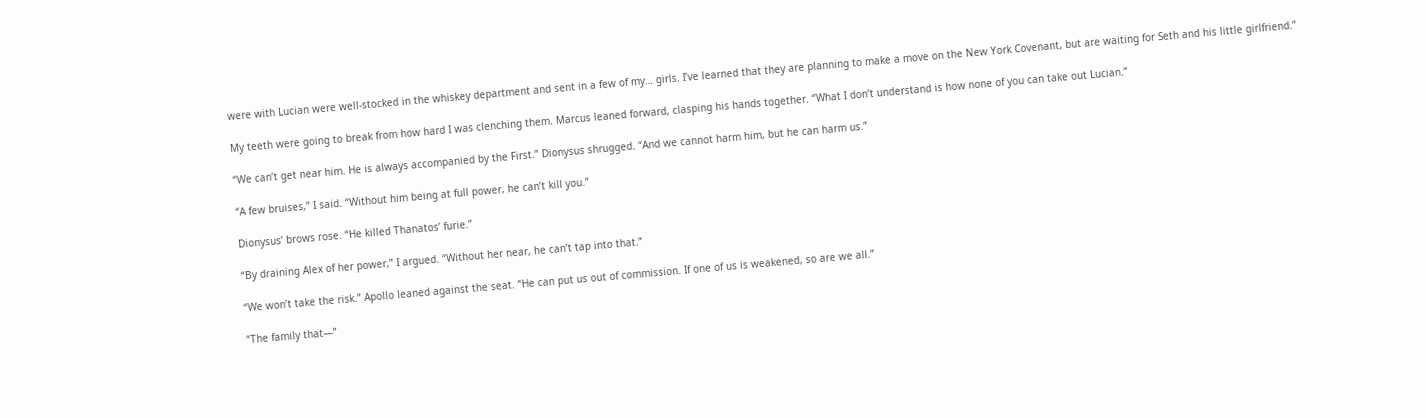were with Lucian were well-stocked in the whiskey department and sent in a few of my… girls. I’ve learned that they are planning to make a move on the New York Covenant, but are waiting for Seth and his little girlfriend.”

My teeth were going to break from how hard I was clenching them. Marcus leaned forward, clasping his hands together. “What I don’t understand is how none of you can take out Lucian.”

“We can’t get near him. He is always accompanied by the First.” Dionysus shrugged. “And we cannot harm him, but he can harm us.”

“A few bruises,” I said. “Without him being at full power, he can’t kill you.”

Dionysus’ brows rose. “He killed Thanatos’ furie.”

“By draining Alex of her power,” I argued. “Without her near, he can’t tap into that.”

“We won’t take the risk.” Apollo leaned against the seat. “He can put us out of commission. If one of us is weakened, so are we all.”

“The family that—”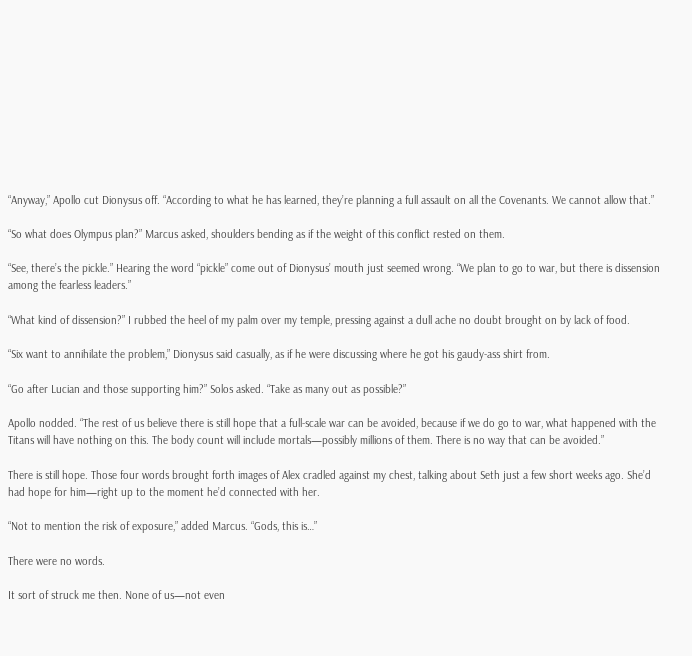“Anyway,” Apollo cut Dionysus off. “According to what he has learned, they’re planning a full assault on all the Covenants. We cannot allow that.”

“So what does Olympus plan?” Marcus asked, shoulders bending as if the weight of this conflict rested on them.

“See, there’s the pickle.” Hearing the word “pickle” come out of Dionysus’ mouth just seemed wrong. “We plan to go to war, but there is dissension among the fearless leaders.”

“What kind of dissension?” I rubbed the heel of my palm over my temple, pressing against a dull ache no doubt brought on by lack of food.

“Six want to annihilate the problem,” Dionysus said casually, as if he were discussing where he got his gaudy-ass shirt from.

“Go after Lucian and those supporting him?” Solos asked. “Take as many out as possible?”

Apollo nodded. “The rest of us believe there is still hope that a full-scale war can be avoided, because if we do go to war, what happened with the Titans will have nothing on this. The body count will include mortals—possibly millions of them. There is no way that can be avoided.”

There is still hope. Those four words brought forth images of Alex cradled against my chest, talking about Seth just a few short weeks ago. She’d had hope for him—right up to the moment he’d connected with her.

“Not to mention the risk of exposure,” added Marcus. “Gods, this is…”

There were no words.

It sort of struck me then. None of us—not even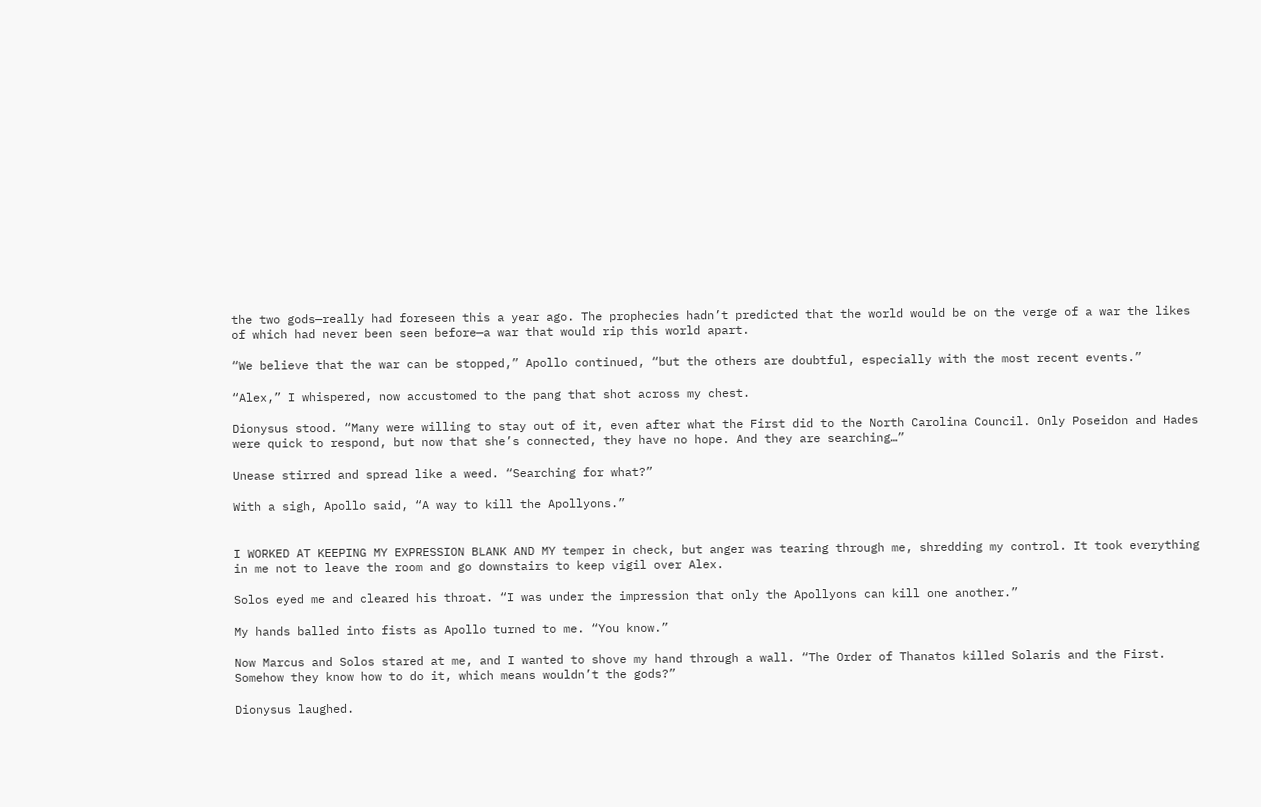the two gods—really had foreseen this a year ago. The prophecies hadn’t predicted that the world would be on the verge of a war the likes of which had never been seen before—a war that would rip this world apart.

“We believe that the war can be stopped,” Apollo continued, “but the others are doubtful, especially with the most recent events.”

“Alex,” I whispered, now accustomed to the pang that shot across my chest.

Dionysus stood. “Many were willing to stay out of it, even after what the First did to the North Carolina Council. Only Poseidon and Hades were quick to respond, but now that she’s connected, they have no hope. And they are searching…”

Unease stirred and spread like a weed. “Searching for what?”

With a sigh, Apollo said, “A way to kill the Apollyons.”


I WORKED AT KEEPING MY EXPRESSION BLANK AND MY temper in check, but anger was tearing through me, shredding my control. It took everything in me not to leave the room and go downstairs to keep vigil over Alex.

Solos eyed me and cleared his throat. “I was under the impression that only the Apollyons can kill one another.”

My hands balled into fists as Apollo turned to me. “You know.”

Now Marcus and Solos stared at me, and I wanted to shove my hand through a wall. “The Order of Thanatos killed Solaris and the First. Somehow they know how to do it, which means wouldn’t the gods?”

Dionysus laughed.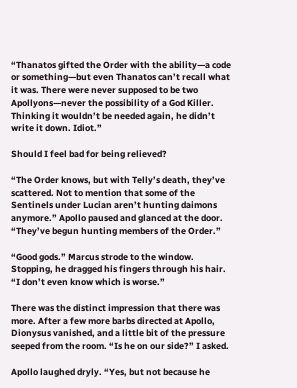“Thanatos gifted the Order with the ability—a code or something—but even Thanatos can’t recall what it was. There were never supposed to be two Apollyons—never the possibility of a God Killer. Thinking it wouldn’t be needed again, he didn’t write it down. Idiot.”

Should I feel bad for being relieved?

“The Order knows, but with Telly’s death, they’ve scattered. Not to mention that some of the Sentinels under Lucian aren’t hunting daimons anymore.” Apollo paused and glanced at the door. “They’ve begun hunting members of the Order.”

“Good gods.” Marcus strode to the window. Stopping, he dragged his fingers through his hair. “I don’t even know which is worse.”

There was the distinct impression that there was more. After a few more barbs directed at Apollo, Dionysus vanished, and a little bit of the pressure seeped from the room. “Is he on our side?” I asked.

Apollo laughed dryly. “Yes, but not because he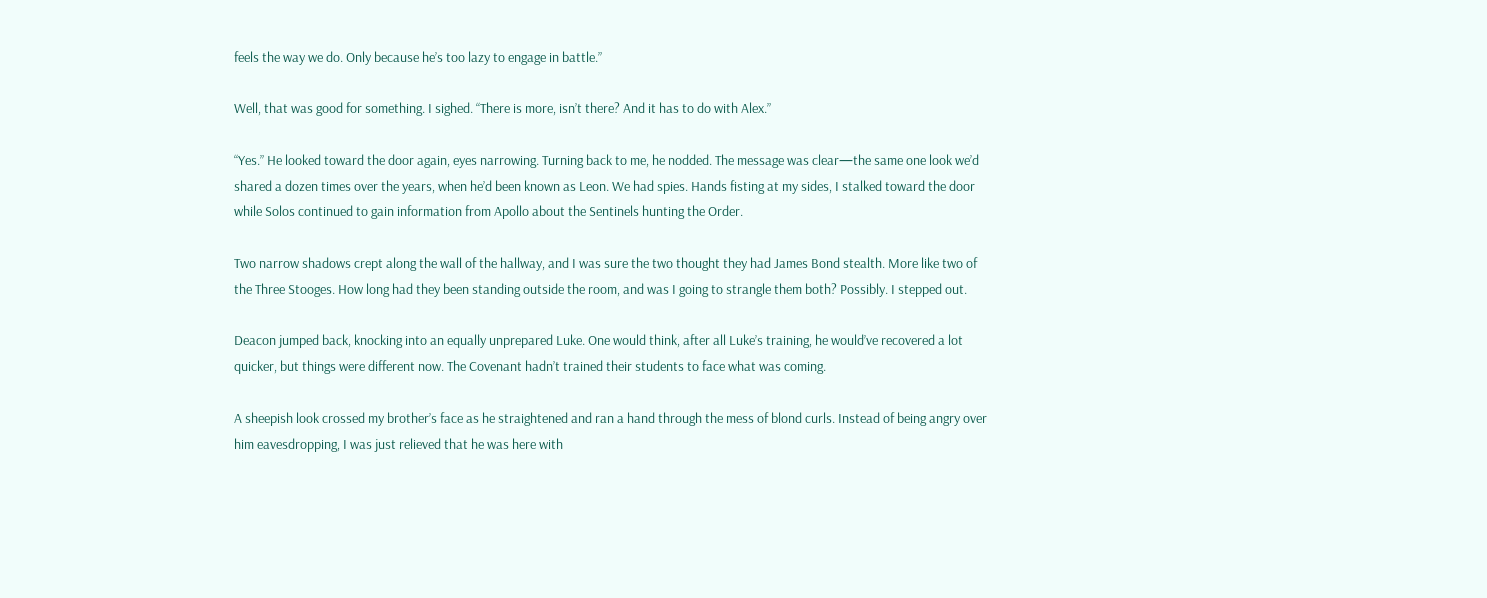feels the way we do. Only because he’s too lazy to engage in battle.”

Well, that was good for something. I sighed. “There is more, isn’t there? And it has to do with Alex.”

“Yes.” He looked toward the door again, eyes narrowing. Turning back to me, he nodded. The message was clear—the same one look we’d shared a dozen times over the years, when he’d been known as Leon. We had spies. Hands fisting at my sides, I stalked toward the door while Solos continued to gain information from Apollo about the Sentinels hunting the Order.

Two narrow shadows crept along the wall of the hallway, and I was sure the two thought they had James Bond stealth. More like two of the Three Stooges. How long had they been standing outside the room, and was I going to strangle them both? Possibly. I stepped out.

Deacon jumped back, knocking into an equally unprepared Luke. One would think, after all Luke’s training, he would’ve recovered a lot quicker, but things were different now. The Covenant hadn’t trained their students to face what was coming.

A sheepish look crossed my brother’s face as he straightened and ran a hand through the mess of blond curls. Instead of being angry over him eavesdropping, I was just relieved that he was here with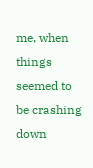me, when things seemed to be crashing down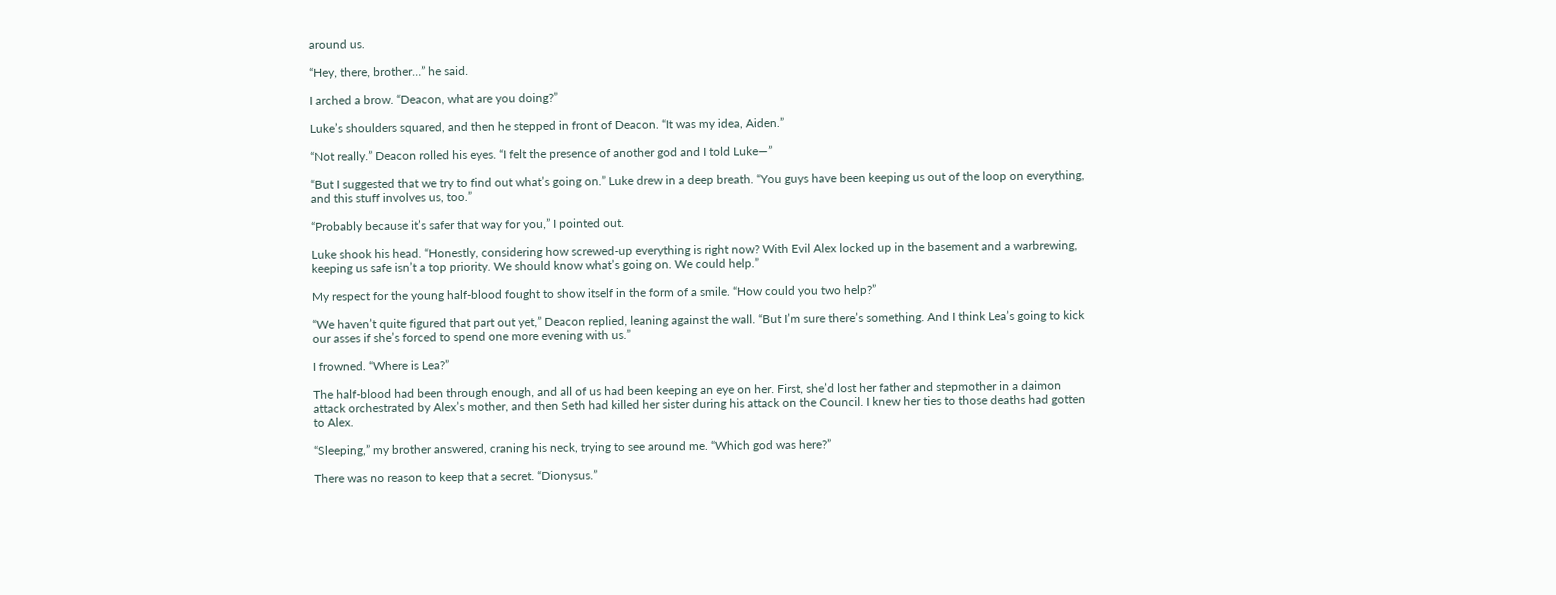around us.

“Hey, there, brother…” he said.

I arched a brow. “Deacon, what are you doing?”

Luke’s shoulders squared, and then he stepped in front of Deacon. “It was my idea, Aiden.”

“Not really.” Deacon rolled his eyes. “I felt the presence of another god and I told Luke—”

“But I suggested that we try to find out what’s going on.” Luke drew in a deep breath. “You guys have been keeping us out of the loop on everything, and this stuff involves us, too.”

“Probably because it’s safer that way for you,” I pointed out.

Luke shook his head. “Honestly, considering how screwed-up everything is right now? With Evil Alex locked up in the basement and a warbrewing, keeping us safe isn’t a top priority. We should know what’s going on. We could help.”

My respect for the young half-blood fought to show itself in the form of a smile. “How could you two help?”

“We haven’t quite figured that part out yet,” Deacon replied, leaning against the wall. “But I’m sure there’s something. And I think Lea’s going to kick our asses if she’s forced to spend one more evening with us.”

I frowned. “Where is Lea?”

The half-blood had been through enough, and all of us had been keeping an eye on her. First, she’d lost her father and stepmother in a daimon attack orchestrated by Alex’s mother, and then Seth had killed her sister during his attack on the Council. I knew her ties to those deaths had gotten to Alex.

“Sleeping,” my brother answered, craning his neck, trying to see around me. “Which god was here?”

There was no reason to keep that a secret. “Dionysus.”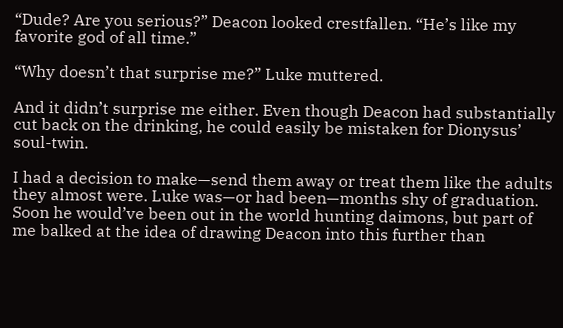“Dude? Are you serious?” Deacon looked crestfallen. “He’s like my favorite god of all time.”

“Why doesn’t that surprise me?” Luke muttered.

And it didn’t surprise me either. Even though Deacon had substantially cut back on the drinking, he could easily be mistaken for Dionysus’ soul-twin.

I had a decision to make—send them away or treat them like the adults they almost were. Luke was—or had been—months shy of graduation. Soon he would’ve been out in the world hunting daimons, but part of me balked at the idea of drawing Deacon into this further than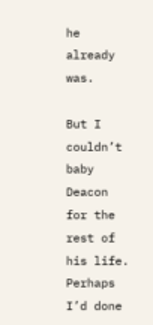he already was.

But I couldn’t baby Deacon for the rest of his life. Perhaps I’d done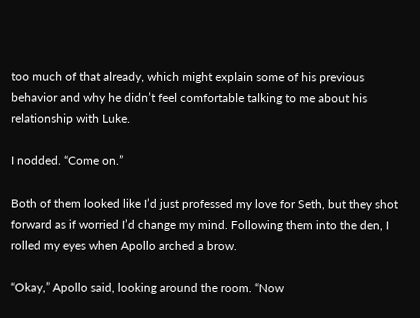too much of that already, which might explain some of his previous behavior and why he didn’t feel comfortable talking to me about his relationship with Luke.

I nodded. “Come on.”

Both of them looked like I’d just professed my love for Seth, but they shot forward as if worried I’d change my mind. Following them into the den, I rolled my eyes when Apollo arched a brow.

“Okay,” Apollo said, looking around the room. “Now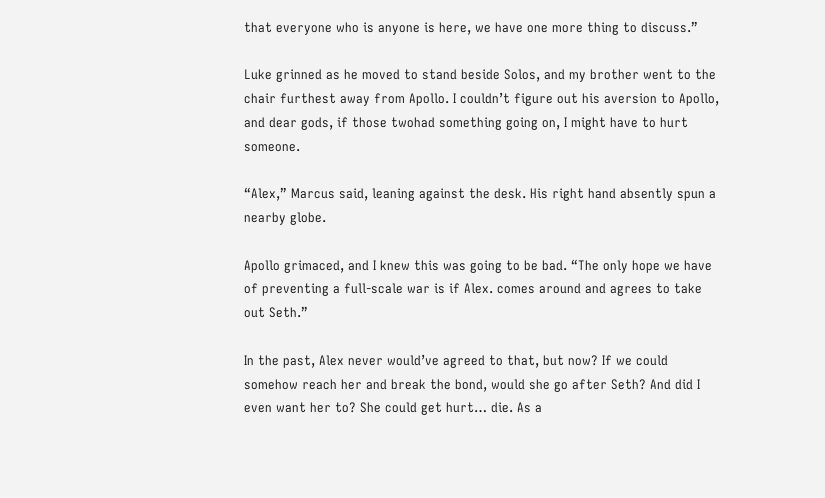that everyone who is anyone is here, we have one more thing to discuss.”

Luke grinned as he moved to stand beside Solos, and my brother went to the chair furthest away from Apollo. I couldn’t figure out his aversion to Apollo, and dear gods, if those twohad something going on, I might have to hurt someone.

“Alex,” Marcus said, leaning against the desk. His right hand absently spun a nearby globe.

Apollo grimaced, and I knew this was going to be bad. “The only hope we have of preventing a full-scale war is if Alex. comes around and agrees to take out Seth.”

In the past, Alex never would’ve agreed to that, but now? If we could somehow reach her and break the bond, would she go after Seth? And did I even want her to? She could get hurt… die. As a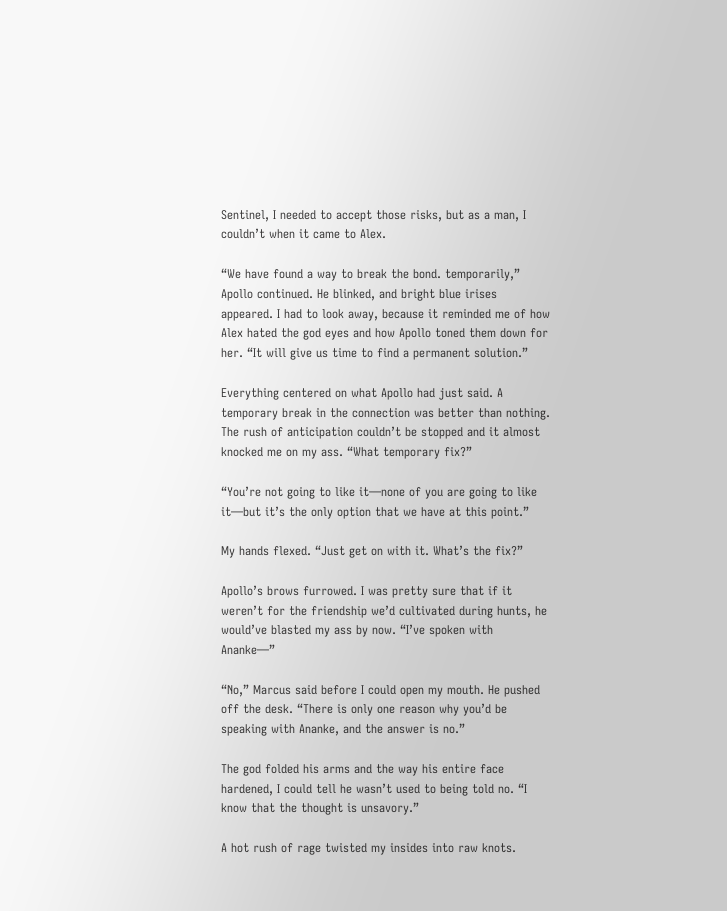Sentinel, I needed to accept those risks, but as a man, I couldn’t when it came to Alex.

“We have found a way to break the bond. temporarily,” Apollo continued. He blinked, and bright blue irises appeared. I had to look away, because it reminded me of how Alex hated the god eyes and how Apollo toned them down for her. “It will give us time to find a permanent solution.”

Everything centered on what Apollo had just said. A temporary break in the connection was better than nothing. The rush of anticipation couldn’t be stopped and it almost knocked me on my ass. “What temporary fix?”

“You’re not going to like it—none of you are going to like it—but it’s the only option that we have at this point.”

My hands flexed. “Just get on with it. What’s the fix?”

Apollo’s brows furrowed. I was pretty sure that if it weren’t for the friendship we’d cultivated during hunts, he would’ve blasted my ass by now. “I’ve spoken with Ananke—”

“No,” Marcus said before I could open my mouth. He pushed off the desk. “There is only one reason why you’d be speaking with Ananke, and the answer is no.”

The god folded his arms and the way his entire face hardened, I could tell he wasn’t used to being told no. “I know that the thought is unsavory.”

A hot rush of rage twisted my insides into raw knots.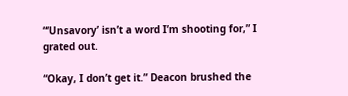“‘Unsavory’ isn’t a word I’m shooting for,” I grated out.

“Okay, I don’t get it.” Deacon brushed the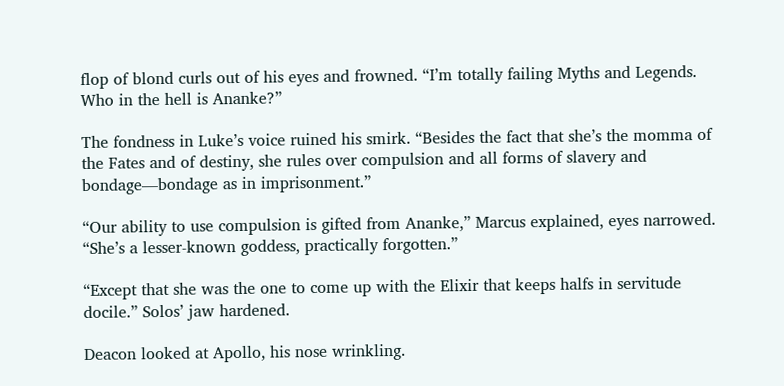flop of blond curls out of his eyes and frowned. “I’m totally failing Myths and Legends. Who in the hell is Ananke?”

The fondness in Luke’s voice ruined his smirk. “Besides the fact that she’s the momma of the Fates and of destiny, she rules over compulsion and all forms of slavery and bondage—bondage as in imprisonment.”

“Our ability to use compulsion is gifted from Ananke,” Marcus explained, eyes narrowed. “She’s a lesser-known goddess, practically forgotten.”

“Except that she was the one to come up with the Elixir that keeps halfs in servitude docile.” Solos’ jaw hardened.

Deacon looked at Apollo, his nose wrinkling.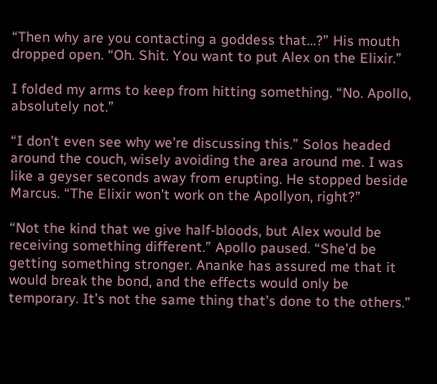“Then why are you contacting a goddess that…?” His mouth dropped open. “Oh. Shit. You want to put Alex on the Elixir.”

I folded my arms to keep from hitting something. “No. Apollo, absolutely not.”

“I don’t even see why we’re discussing this.” Solos headed around the couch, wisely avoiding the area around me. I was like a geyser seconds away from erupting. He stopped beside Marcus. “The Elixir won’t work on the Apollyon, right?”

“Not the kind that we give half-bloods, but Alex would be receiving something different.” Apollo paused. “She’d be getting something stronger. Ananke has assured me that it would break the bond, and the effects would only be temporary. It’s not the same thing that’s done to the others.”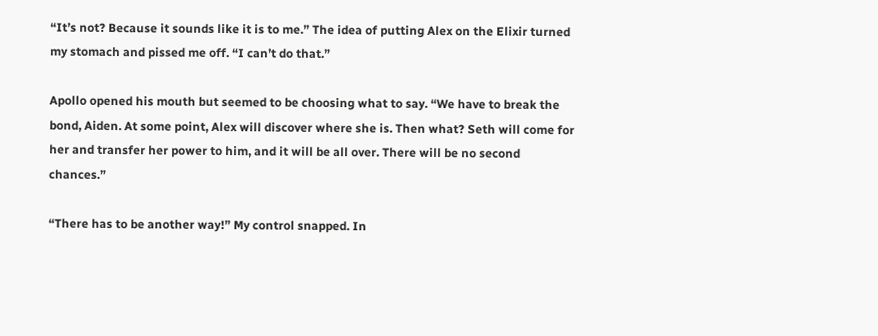“It’s not? Because it sounds like it is to me.” The idea of putting Alex on the Elixir turned my stomach and pissed me off. “I can’t do that.”

Apollo opened his mouth but seemed to be choosing what to say. “We have to break the bond, Aiden. At some point, Alex will discover where she is. Then what? Seth will come for her and transfer her power to him, and it will be all over. There will be no second chances.”

“There has to be another way!” My control snapped. In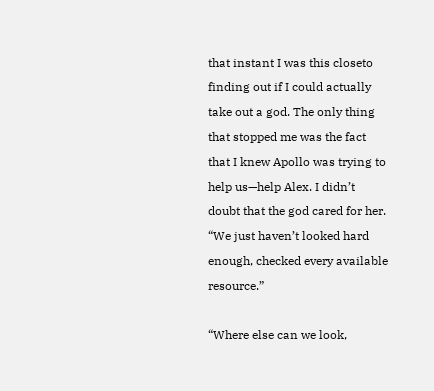that instant I was this closeto finding out if I could actually take out a god. The only thing that stopped me was the fact that I knew Apollo was trying to help us—help Alex. I didn’t doubt that the god cared for her. “We just haven’t looked hard enough, checked every available resource.”

“Where else can we look,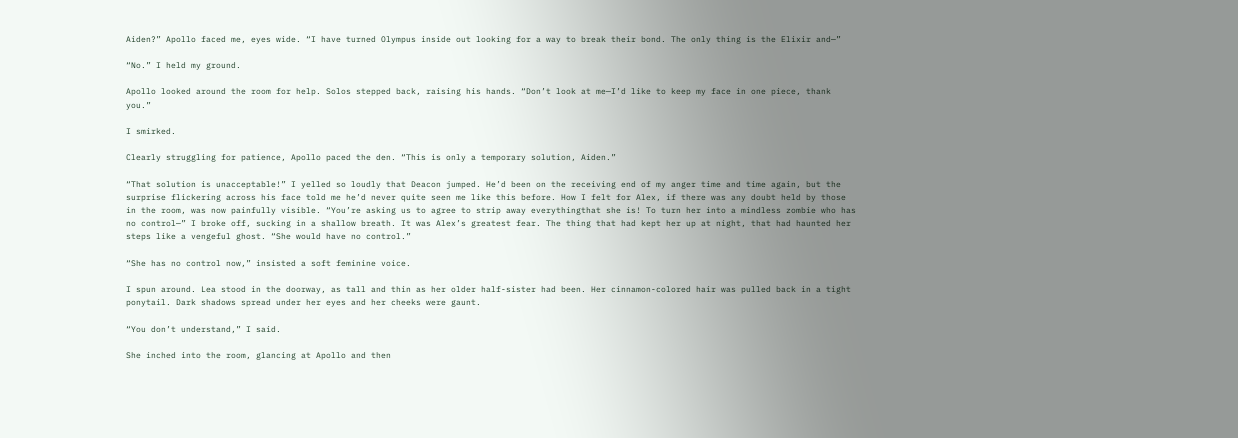Aiden?” Apollo faced me, eyes wide. “I have turned Olympus inside out looking for a way to break their bond. The only thing is the Elixir and—”

“No.” I held my ground.

Apollo looked around the room for help. Solos stepped back, raising his hands. “Don’t look at me—I’d like to keep my face in one piece, thank you.”

I smirked.

Clearly struggling for patience, Apollo paced the den. “This is only a temporary solution, Aiden.”

“That solution is unacceptable!” I yelled so loudly that Deacon jumped. He’d been on the receiving end of my anger time and time again, but the surprise flickering across his face told me he’d never quite seen me like this before. How I felt for Alex, if there was any doubt held by those in the room, was now painfully visible. “You’re asking us to agree to strip away everythingthat she is! To turn her into a mindless zombie who has no control—” I broke off, sucking in a shallow breath. It was Alex’s greatest fear. The thing that had kept her up at night, that had haunted her steps like a vengeful ghost. “She would have no control.”

“She has no control now,” insisted a soft feminine voice.

I spun around. Lea stood in the doorway, as tall and thin as her older half-sister had been. Her cinnamon-colored hair was pulled back in a tight ponytail. Dark shadows spread under her eyes and her cheeks were gaunt.

“You don’t understand,” I said.

She inched into the room, glancing at Apollo and then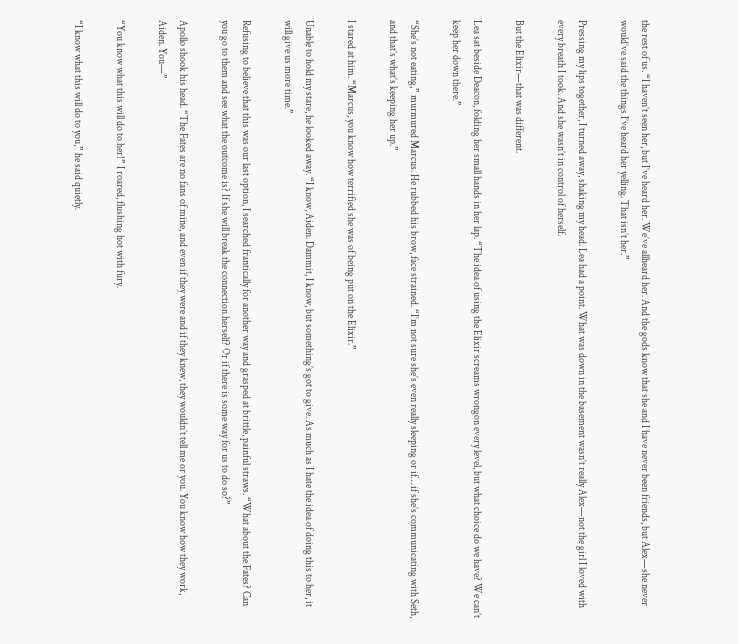the rest of us. “I haven’t seen her, but I’ve heard her. We’ve allheard her. And the gods know that she and I have never been friends, but Alex—she never would’ve said the things I’ve heard her yelling. That isn’t her.”

Pressing my lips together, I turned away, shaking my head. Lea had a point. What was down in the basement wasn’t really Alex—not the girl I loved with every breath I took. And she wasn’t in control of herself.

But the Elixir—that was different.

Lea sat beside Deacon, folding her small hands in her lap. “The idea of using the Elixir screams wrongon every level, but what choice do we have? We can’t keep her down there.”

“She’s not eating,” murmured Marcus. He rubbed his brow, face strained. “I’m not sure she’s even really sleeping or if… if she’s communicating with Seth, and that’s what’s keeping her up.”

I stared at him. “Marcus, you know how terrified she was of being put on the Elixir.”

Unable to hold my stare, he looked away. “I know, Aiden. Dammit, I know, but something’s got to give. As much as I hate the idea of doing this to her, it will give us more time.”

Refusing to believe that this was our last option, I searched frantically for another way and grasped at brittle, painful straws. “What about the Fates? Can you go to them and see what the outcome is? If she will break the connection herself? Or if there is some way for us to do so?”

Apollo shook his head. “The Fates are no fans of mine, and even if they were and if they knew, they wouldn’t tell me or you. You know how they work, Aiden. You—”

“You know what this will do to her!” I roared, flushing hot with fury.

“I know what this will do to you,” he said quietly.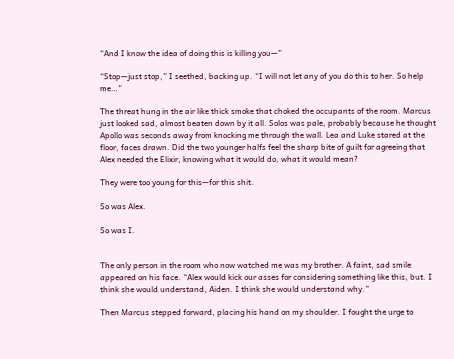“And I know the idea of doing this is killing you—”

“Stop—just stop,” I seethed, backing up. “I will not let any of you do this to her. So help me…”

The threat hung in the air like thick smoke that choked the occupants of the room. Marcus just looked sad, almost beaten down by it all. Solos was pale, probably because he thought Apollo was seconds away from knocking me through the wall. Lea and Luke stared at the floor, faces drawn. Did the two younger halfs feel the sharp bite of guilt for agreeing that Alex needed the Elixir, knowing what it would do, what it would mean?

They were too young for this—for this shit.

So was Alex.

So was I.


The only person in the room who now watched me was my brother. A faint, sad smile appeared on his face. “Alex would kick our asses for considering something like this, but. I think she would understand, Aiden. I think she would understand why.”

Then Marcus stepped forward, placing his hand on my shoulder. I fought the urge to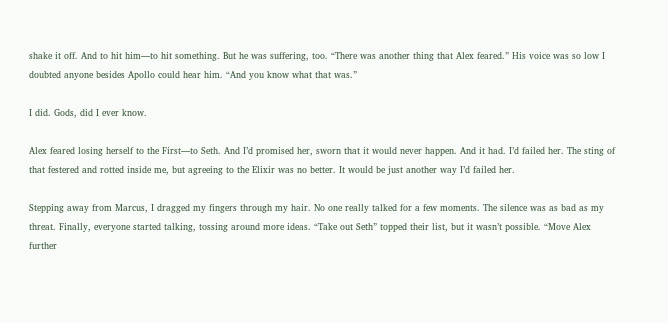shake it off. And to hit him—to hit something. But he was suffering, too. “There was another thing that Alex feared.” His voice was so low I doubted anyone besides Apollo could hear him. “And you know what that was.”

I did. Gods, did I ever know.

Alex feared losing herself to the First—to Seth. And I’d promised her, sworn that it would never happen. And it had. I’d failed her. The sting of that festered and rotted inside me, but agreeing to the Elixir was no better. It would be just another way I’d failed her.

Stepping away from Marcus, I dragged my fingers through my hair. No one really talked for a few moments. The silence was as bad as my threat. Finally, everyone started talking, tossing around more ideas. “Take out Seth” topped their list, but it wasn’t possible. “Move Alex further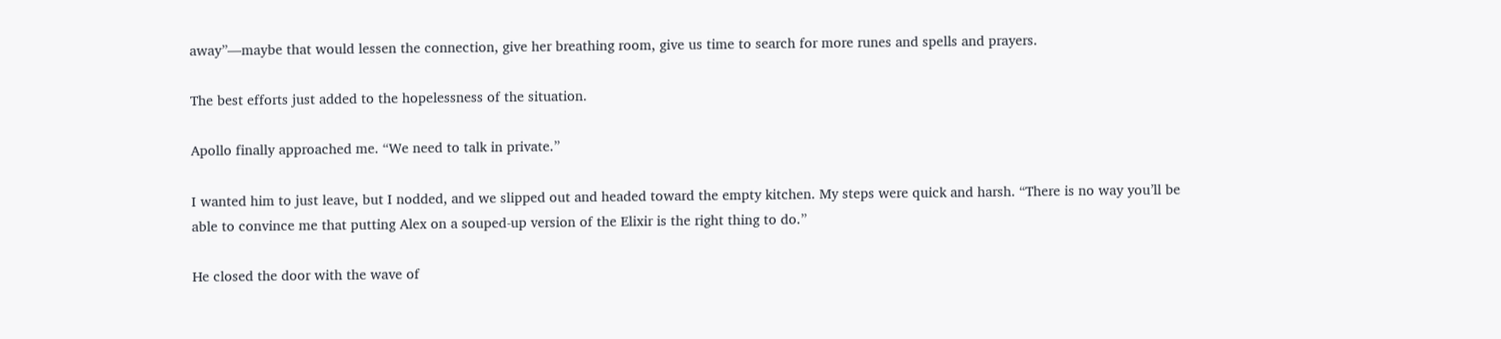away”—maybe that would lessen the connection, give her breathing room, give us time to search for more runes and spells and prayers.

The best efforts just added to the hopelessness of the situation.

Apollo finally approached me. “We need to talk in private.”

I wanted him to just leave, but I nodded, and we slipped out and headed toward the empty kitchen. My steps were quick and harsh. “There is no way you’ll be able to convince me that putting Alex on a souped-up version of the Elixir is the right thing to do.”

He closed the door with the wave of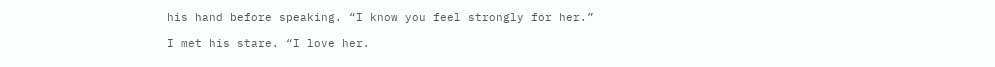his hand before speaking. “I know you feel strongly for her.”

I met his stare. “I love her.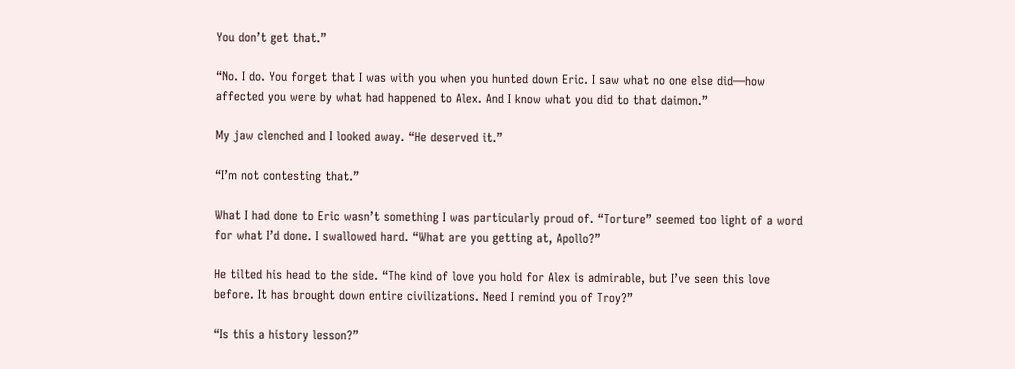You don’t get that.”

“No. I do. You forget that I was with you when you hunted down Eric. I saw what no one else did—how affected you were by what had happened to Alex. And I know what you did to that daimon.”

My jaw clenched and I looked away. “He deserved it.”

“I’m not contesting that.”

What I had done to Eric wasn’t something I was particularly proud of. “Torture” seemed too light of a word for what I’d done. I swallowed hard. “What are you getting at, Apollo?”

He tilted his head to the side. “The kind of love you hold for Alex is admirable, but I’ve seen this love before. It has brought down entire civilizations. Need I remind you of Troy?”

“Is this a history lesson?”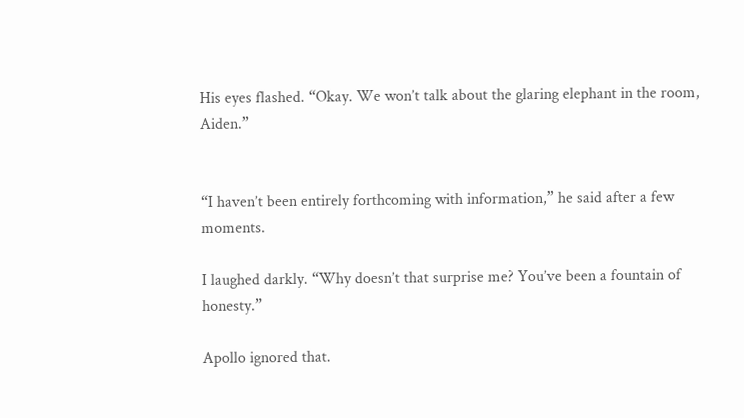His eyes flashed. “Okay. We won’t talk about the glaring elephant in the room, Aiden.”


“I haven’t been entirely forthcoming with information,” he said after a few moments.

I laughed darkly. “Why doesn’t that surprise me? You’ve been a fountain of honesty.”

Apollo ignored that.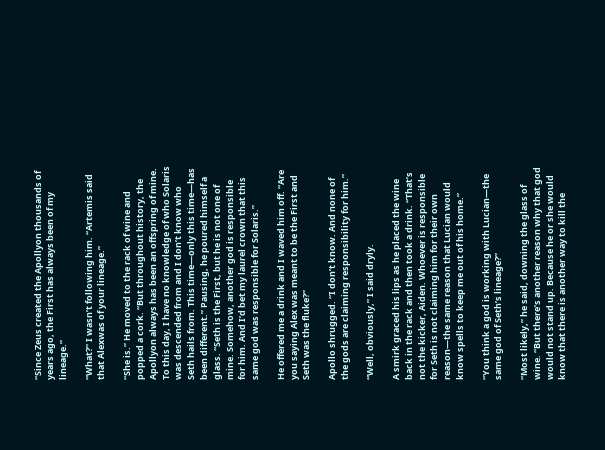“Since Zeus created the Apollyon thousands of years ago, the First has always been of my lineage.”

“What?” I wasn’t following him. “Artemis said that Alexwas of your lineage.”

“She is.” He moved to the rack of wine and popped a cork. “But throughout history, the Apollyon always has been an offspring of mine. To this day, I have no knowledge of who Solaris was descended from and I don’t know who Seth hails from. This time—only this time—has been different.” Pausing, he poured himself a glass. “Seth is the First, but he is not one of mine. Somehow, another god is responsible for him. And I’d bet my laurel crown that this same god was responsible for Solaris.”

He offered me a drink and I waved him off. “Are you saying Alex was meant to be the First and Seth was the fluke?”

Apollo shrugged. “I don’t know. And none of the gods are claiming responsibility for him.”

“Well, obviously,” I said dryly.

A smirk graced his lips as he placed the wine back in the rack and then took a drink. “That’s not the kicker, Aiden. Whoever is responsible for Seth is not claiming him for their own reason—the same reason that Lucian would know spells to keep me out of his home.”

“You think a god is working with Lucian—the same god of Seth’s lineage?”

“Most likely,” he said, downing the glass of wine. “But there’s another reason why that god would not stand up. Because he or she would know that there is another way to kill the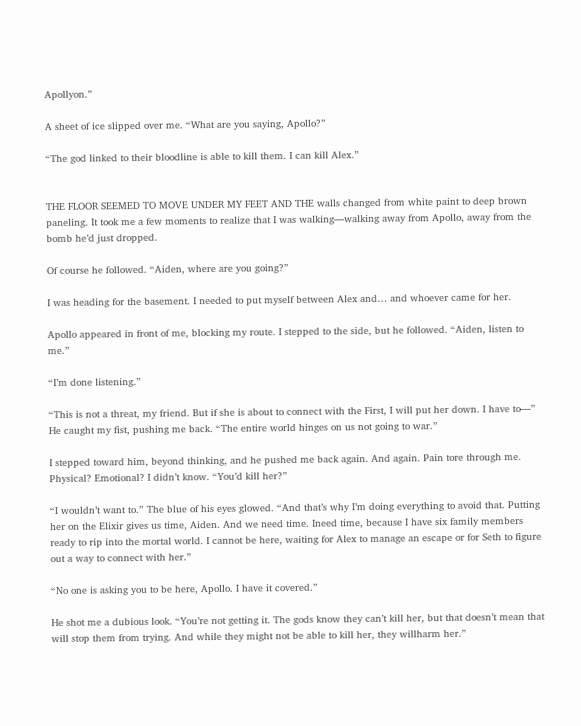Apollyon.”

A sheet of ice slipped over me. “What are you saying, Apollo?”

“The god linked to their bloodline is able to kill them. I can kill Alex.”


THE FLOOR SEEMED TO MOVE UNDER MY FEET AND THE walls changed from white paint to deep brown paneling. It took me a few moments to realize that I was walking—walking away from Apollo, away from the bomb he’d just dropped.

Of course he followed. “Aiden, where are you going?”

I was heading for the basement. I needed to put myself between Alex and… and whoever came for her.

Apollo appeared in front of me, blocking my route. I stepped to the side, but he followed. “Aiden, listen to me.”

“I’m done listening.”

“This is not a threat, my friend. But if she is about to connect with the First, I will put her down. I have to—” He caught my fist, pushing me back. “The entire world hinges on us not going to war.”

I stepped toward him, beyond thinking, and he pushed me back again. And again. Pain tore through me. Physical? Emotional? I didn’t know. “You’d kill her?”

“I wouldn’t want to.” The blue of his eyes glowed. “And that’s why I’m doing everything to avoid that. Putting her on the Elixir gives us time, Aiden. And we need time. Ineed time, because I have six family members ready to rip into the mortal world. I cannot be here, waiting for Alex to manage an escape or for Seth to figure out a way to connect with her.”

“No one is asking you to be here, Apollo. I have it covered.”

He shot me a dubious look. “You’re not getting it. The gods know they can’t kill her, but that doesn’t mean that will stop them from trying. And while they might not be able to kill her, they willharm her.”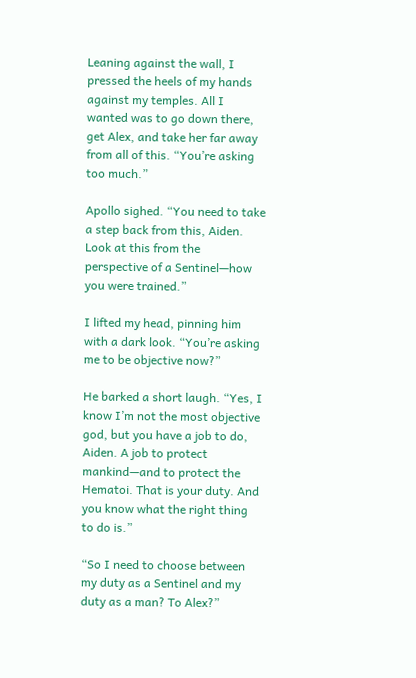Leaning against the wall, I pressed the heels of my hands against my temples. All I wanted was to go down there, get Alex, and take her far away from all of this. “You’re asking too much.”

Apollo sighed. “You need to take a step back from this, Aiden. Look at this from the perspective of a Sentinel—how you were trained.”

I lifted my head, pinning him with a dark look. “You’re asking me to be objective now?”

He barked a short laugh. “Yes, I know I’m not the most objective god, but you have a job to do, Aiden. A job to protect mankind—and to protect the Hematoi. That is your duty. And you know what the right thing to do is.”

“So I need to choose between my duty as a Sentinel and my duty as a man? To Alex?”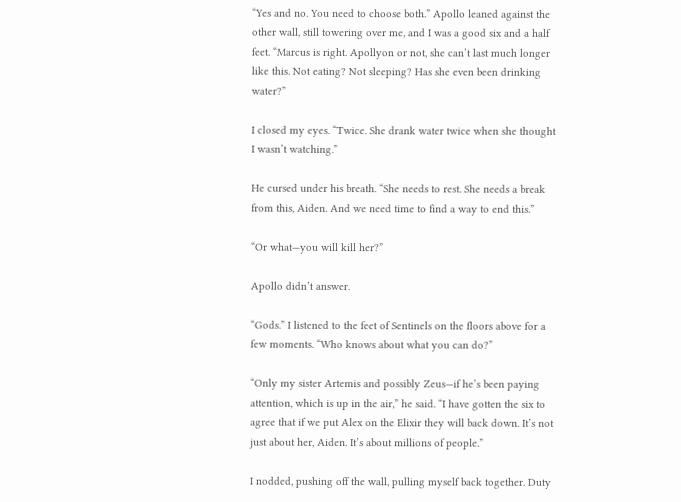“Yes and no. You need to choose both.” Apollo leaned against the other wall, still towering over me, and I was a good six and a half feet. “Marcus is right. Apollyon or not, she can’t last much longer like this. Not eating? Not sleeping? Has she even been drinking water?”

I closed my eyes. “Twice. She drank water twice when she thought I wasn’t watching.”

He cursed under his breath. “She needs to rest. She needs a break from this, Aiden. And we need time to find a way to end this.”

“Or what—you will kill her?”

Apollo didn’t answer.

“Gods.” I listened to the feet of Sentinels on the floors above for a few moments. “Who knows about what you can do?”

“Only my sister Artemis and possibly Zeus—if he’s been paying attention, which is up in the air,” he said. “I have gotten the six to agree that if we put Alex on the Elixir they will back down. It’s not just about her, Aiden. It’s about millions of people.”

I nodded, pushing off the wall, pulling myself back together. Duty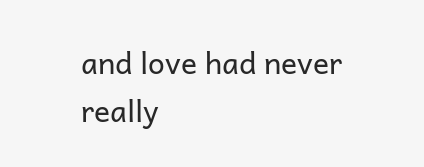and love had never really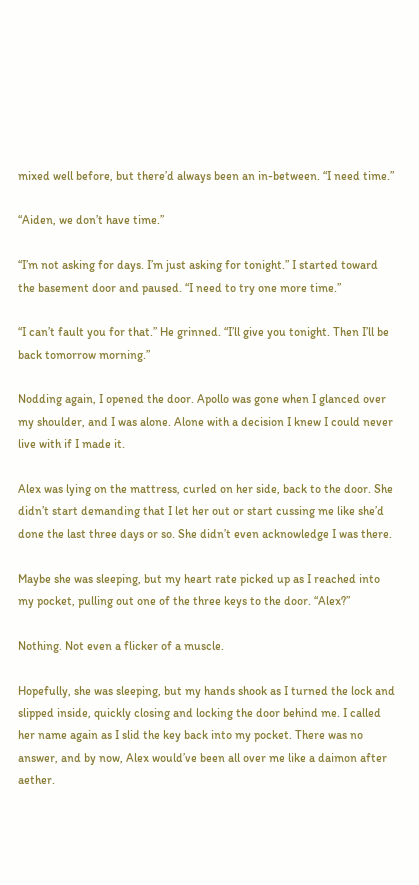mixed well before, but there’d always been an in-between. “I need time.”

“Aiden, we don’t have time.”

“I’m not asking for days. I’m just asking for tonight.” I started toward the basement door and paused. “I need to try one more time.”

“I can’t fault you for that.” He grinned. “I’ll give you tonight. Then I’ll be back tomorrow morning.”

Nodding again, I opened the door. Apollo was gone when I glanced over my shoulder, and I was alone. Alone with a decision I knew I could never live with if I made it.

Alex was lying on the mattress, curled on her side, back to the door. She didn’t start demanding that I let her out or start cussing me like she’d done the last three days or so. She didn’t even acknowledge I was there.

Maybe she was sleeping, but my heart rate picked up as I reached into my pocket, pulling out one of the three keys to the door. “Alex?”

Nothing. Not even a flicker of a muscle.

Hopefully, she was sleeping, but my hands shook as I turned the lock and slipped inside, quickly closing and locking the door behind me. I called her name again as I slid the key back into my pocket. There was no answer, and by now, Alex would’ve been all over me like a daimon after aether.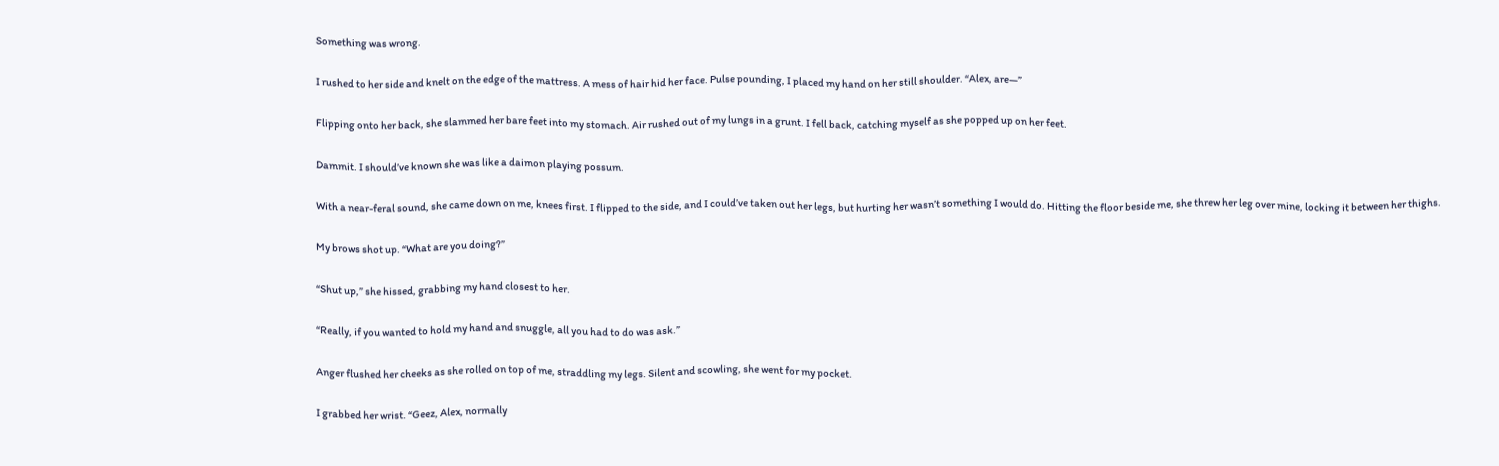Something was wrong.

I rushed to her side and knelt on the edge of the mattress. A mess of hair hid her face. Pulse pounding, I placed my hand on her still shoulder. “Alex, are—”

Flipping onto her back, she slammed her bare feet into my stomach. Air rushed out of my lungs in a grunt. I fell back, catching myself as she popped up on her feet.

Dammit. I should’ve known she was like a daimon playing possum.

With a near-feral sound, she came down on me, knees first. I flipped to the side, and I could’ve taken out her legs, but hurting her wasn’t something I would do. Hitting the floor beside me, she threw her leg over mine, locking it between her thighs.

My brows shot up. “What are you doing?”

“Shut up,” she hissed, grabbing my hand closest to her.

“Really, if you wanted to hold my hand and snuggle, all you had to do was ask.”

Anger flushed her cheeks as she rolled on top of me, straddling my legs. Silent and scowling, she went for my pocket.

I grabbed her wrist. “Geez, Alex, normally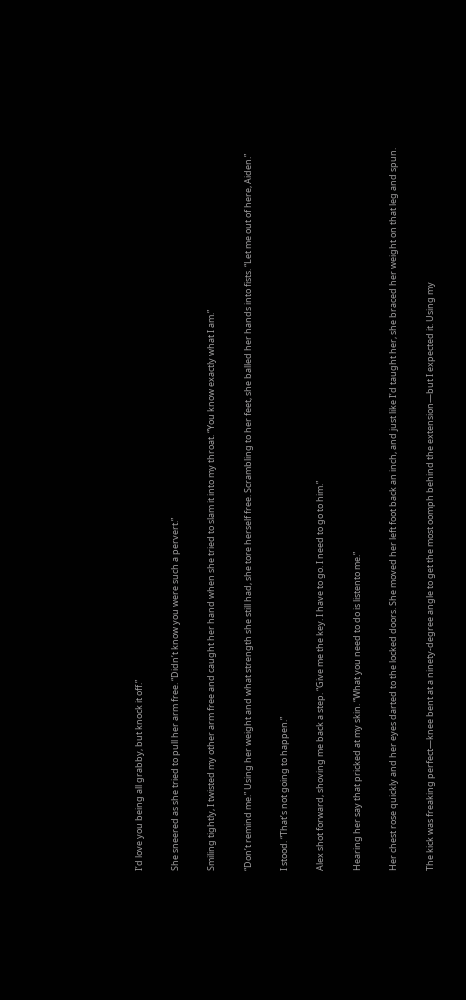I’d love you being all grabby, but knock it off.”

She sneered as she tried to pull her arm free. “Didn’t know you were such a pervert.”

Smiling tightly, I twisted my other arm free and caught her hand when she tried to slam it into my throat. “You know exactly what I am.”

“Don’t remind me.” Using her weight and what strength she still had, she tore herself free. Scrambling to her feet, she balled her hands into fists. “Let me out of here, Aiden.”

I stood. “That’s not going to happen.”

Alex shot forward, shoving me back a step. “Give me the key. I have to go. I need to go to him.”

Hearing her say that pricked at my skin. “What you need to do is listento me.”

Her chest rose quickly and her eyes darted to the locked doors. She moved her left foot back an inch, and just like I’d taught her, she braced her weight on that leg and spun.

The kick was freaking perfect—knee bent at a ninety-degree angle to get the most oomph behind the extension—but I expected it. Using my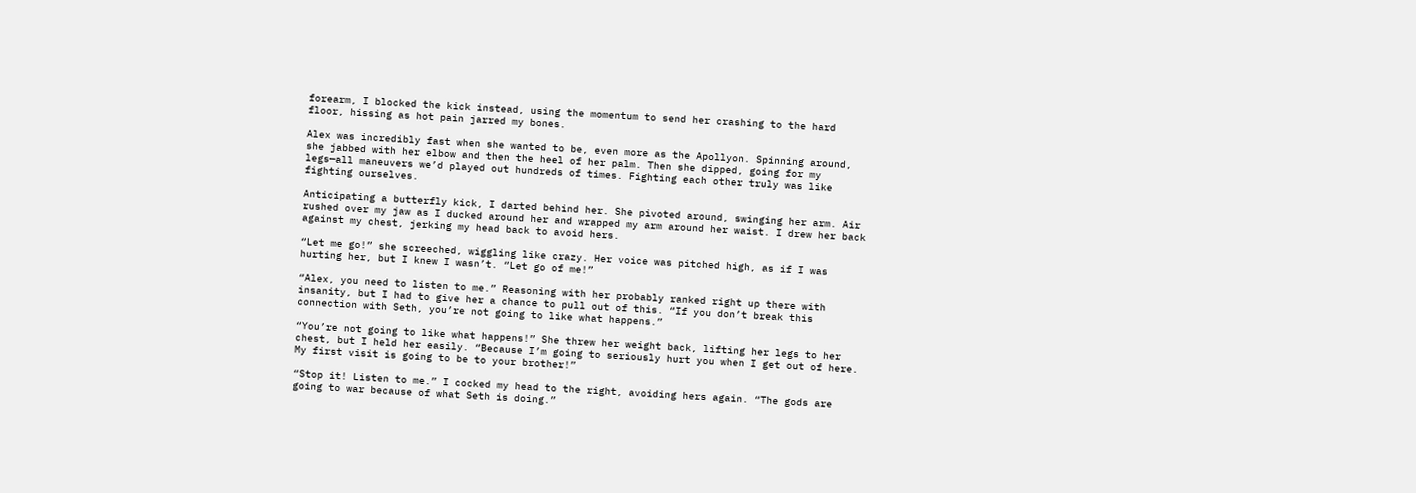forearm, I blocked the kick instead, using the momentum to send her crashing to the hard floor, hissing as hot pain jarred my bones.

Alex was incredibly fast when she wanted to be, even more as the Apollyon. Spinning around, she jabbed with her elbow and then the heel of her palm. Then she dipped, going for my legs—all maneuvers we’d played out hundreds of times. Fighting each other truly was like fighting ourselves.

Anticipating a butterfly kick, I darted behind her. She pivoted around, swinging her arm. Air rushed over my jaw as I ducked around her and wrapped my arm around her waist. I drew her back against my chest, jerking my head back to avoid hers.

“Let me go!” she screeched, wiggling like crazy. Her voice was pitched high, as if I was hurting her, but I knew I wasn’t. “Let go of me!”

“Alex, you need to listen to me.” Reasoning with her probably ranked right up there with insanity, but I had to give her a chance to pull out of this. “If you don’t break this connection with Seth, you’re not going to like what happens.”

“You’re not going to like what happens!” She threw her weight back, lifting her legs to her chest, but I held her easily. “Because I’m going to seriously hurt you when I get out of here. My first visit is going to be to your brother!”

“Stop it! Listen to me.” I cocked my head to the right, avoiding hers again. “The gods are going to war because of what Seth is doing.”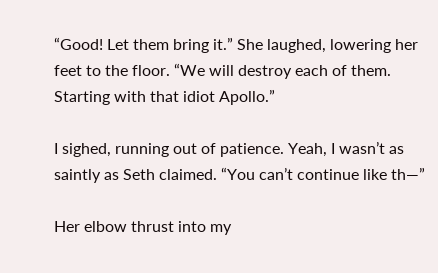“Good! Let them bring it.” She laughed, lowering her feet to the floor. “We will destroy each of them. Starting with that idiot Apollo.”

I sighed, running out of patience. Yeah, I wasn’t as saintly as Seth claimed. “You can’t continue like th—”

Her elbow thrust into my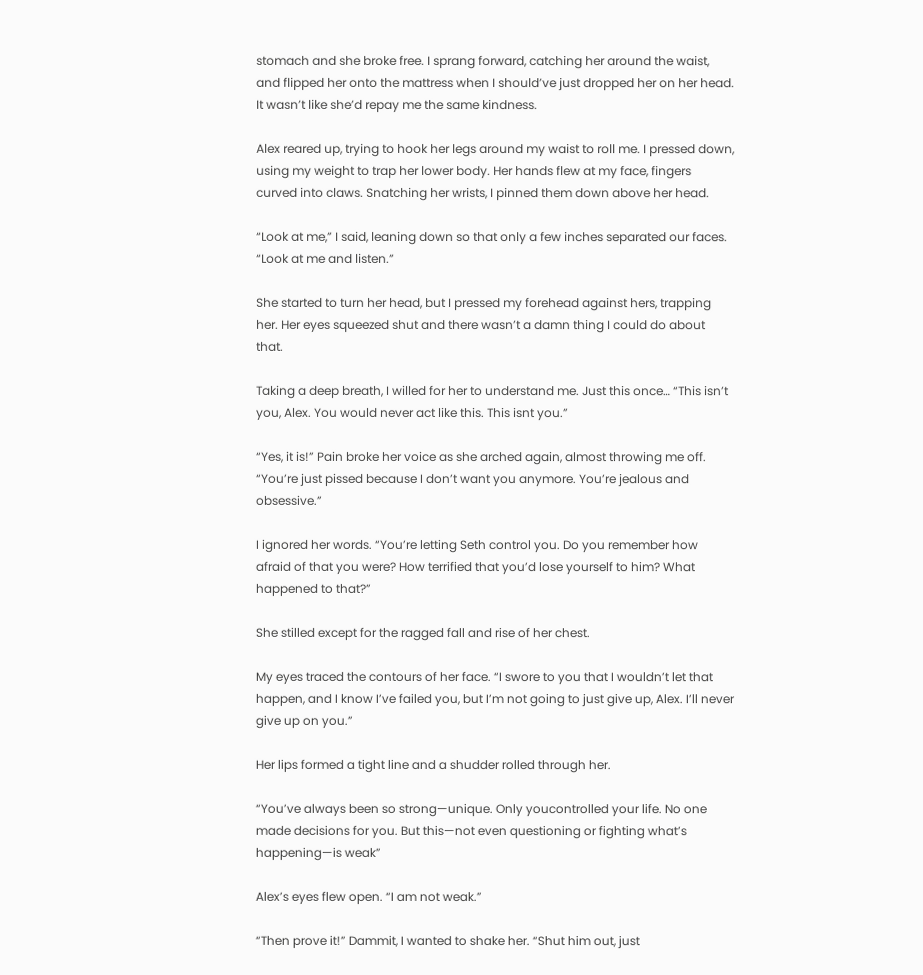stomach and she broke free. I sprang forward, catching her around the waist, and flipped her onto the mattress when I should’ve just dropped her on her head. It wasn’t like she’d repay me the same kindness.

Alex reared up, trying to hook her legs around my waist to roll me. I pressed down, using my weight to trap her lower body. Her hands flew at my face, fingers curved into claws. Snatching her wrists, I pinned them down above her head.

“Look at me,” I said, leaning down so that only a few inches separated our faces. “Look at me and listen.”

She started to turn her head, but I pressed my forehead against hers, trapping her. Her eyes squeezed shut and there wasn’t a damn thing I could do about that.

Taking a deep breath, I willed for her to understand me. Just this once… “This isn’t you, Alex. You would never act like this. This isnt you.”

“Yes, it is!” Pain broke her voice as she arched again, almost throwing me off. “You’re just pissed because I don’t want you anymore. You’re jealous and obsessive.”

I ignored her words. “You’re letting Seth control you. Do you remember how afraid of that you were? How terrified that you’d lose yourself to him? What happened to that?”

She stilled except for the ragged fall and rise of her chest.

My eyes traced the contours of her face. “I swore to you that I wouldn’t let that happen, and I know I’ve failed you, but I’m not going to just give up, Alex. I’ll never give up on you.”

Her lips formed a tight line and a shudder rolled through her.

“You’ve always been so strong—unique. Only youcontrolled your life. No one made decisions for you. But this—not even questioning or fighting what’s happening—is weak”

Alex’s eyes flew open. “I am not weak.”

“Then prove it!” Dammit, I wanted to shake her. “Shut him out, just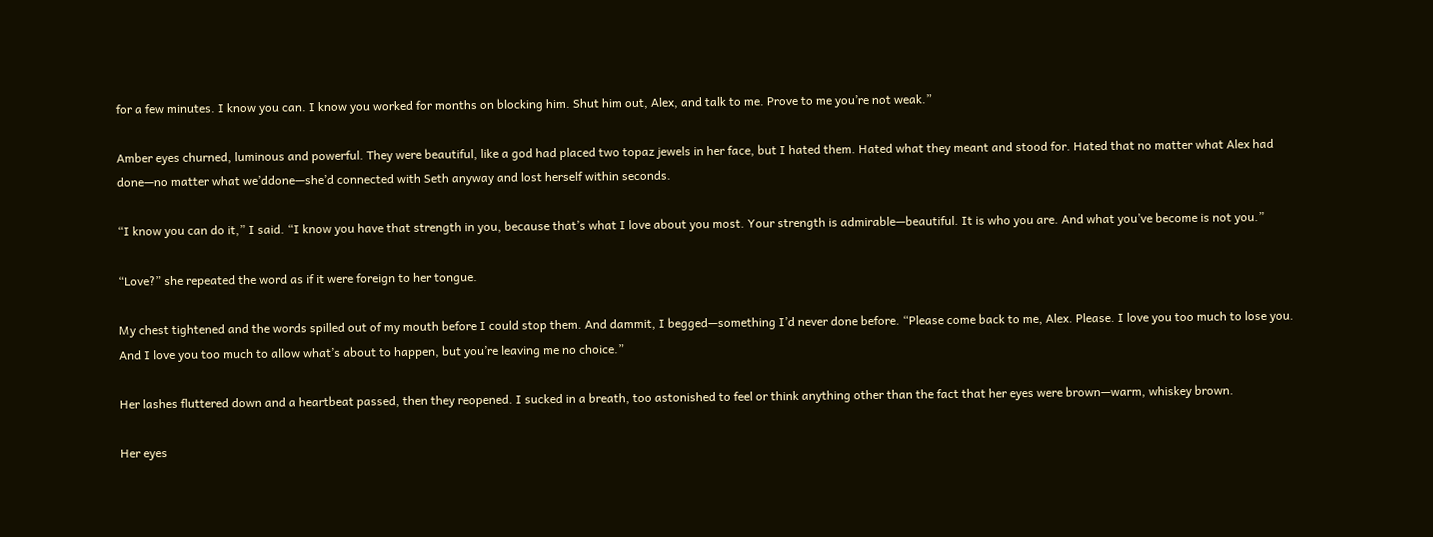for a few minutes. I know you can. I know you worked for months on blocking him. Shut him out, Alex, and talk to me. Prove to me you’re not weak.”

Amber eyes churned, luminous and powerful. They were beautiful, like a god had placed two topaz jewels in her face, but I hated them. Hated what they meant and stood for. Hated that no matter what Alex had done—no matter what we’ddone—she’d connected with Seth anyway and lost herself within seconds.

“I know you can do it,” I said. “I know you have that strength in you, because that’s what I love about you most. Your strength is admirable—beautiful. It is who you are. And what you’ve become is not you.”

“Love?” she repeated the word as if it were foreign to her tongue.

My chest tightened and the words spilled out of my mouth before I could stop them. And dammit, I begged—something I’d never done before. “Please come back to me, Alex. Please. I love you too much to lose you. And I love you too much to allow what’s about to happen, but you’re leaving me no choice.”

Her lashes fluttered down and a heartbeat passed, then they reopened. I sucked in a breath, too astonished to feel or think anything other than the fact that her eyes were brown—warm, whiskey brown.

Her eyes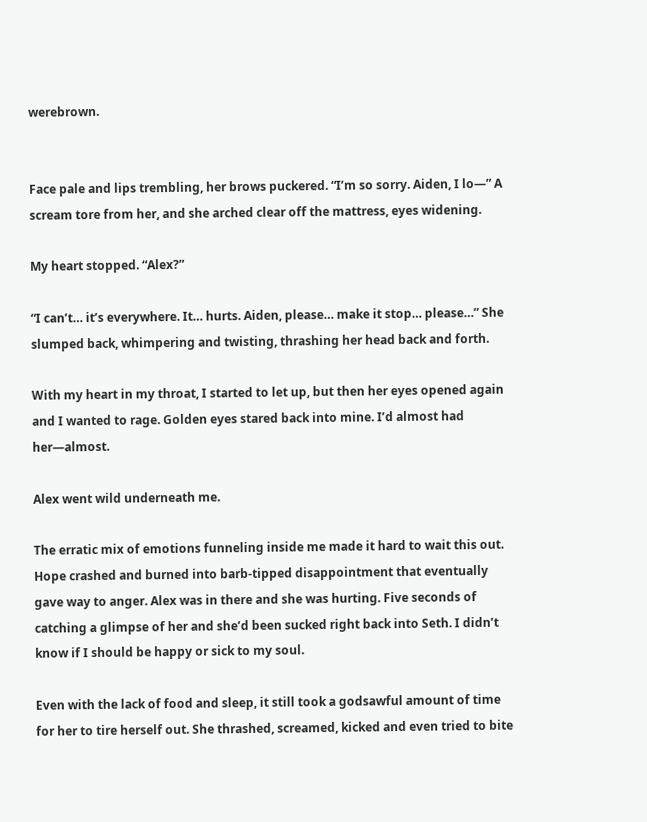werebrown.


Face pale and lips trembling, her brows puckered. “I’m so sorry. Aiden, I lo—” A scream tore from her, and she arched clear off the mattress, eyes widening.

My heart stopped. “Alex?”

“I can’t… it’s everywhere. It… hurts. Aiden, please… make it stop… please…” She slumped back, whimpering and twisting, thrashing her head back and forth.

With my heart in my throat, I started to let up, but then her eyes opened again and I wanted to rage. Golden eyes stared back into mine. I’d almost had her—almost.

Alex went wild underneath me.

The erratic mix of emotions funneling inside me made it hard to wait this out. Hope crashed and burned into barb-tipped disappointment that eventually gave way to anger. Alex was in there and she was hurting. Five seconds of catching a glimpse of her and she’d been sucked right back into Seth. I didn’t know if I should be happy or sick to my soul.

Even with the lack of food and sleep, it still took a godsawful amount of time for her to tire herself out. She thrashed, screamed, kicked and even tried to bite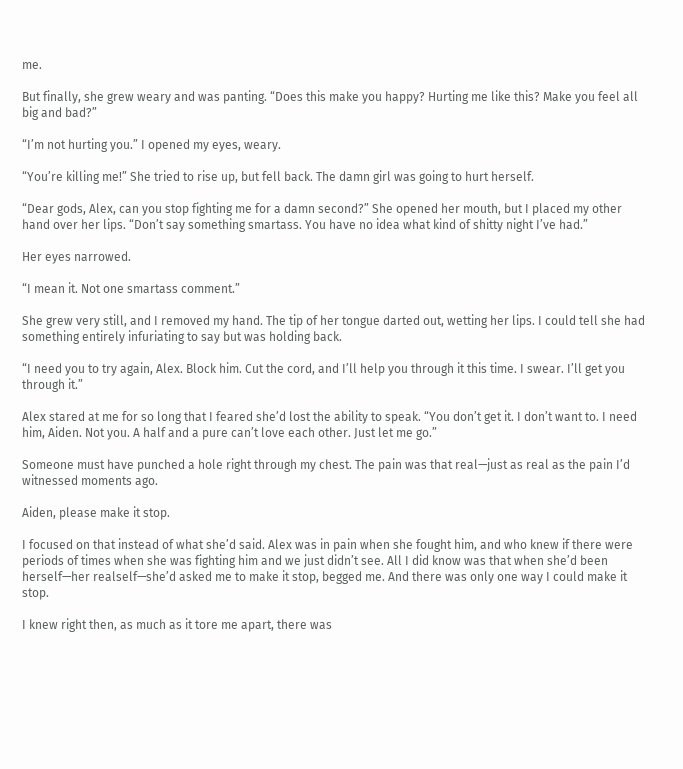me.

But finally, she grew weary and was panting. “Does this make you happy? Hurting me like this? Make you feel all big and bad?”

“I’m not hurting you.” I opened my eyes, weary.

“You’re killing me!” She tried to rise up, but fell back. The damn girl was going to hurt herself.

“Dear gods, Alex, can you stop fighting me for a damn second?” She opened her mouth, but I placed my other hand over her lips. “Don’t say something smartass. You have no idea what kind of shitty night I’ve had.”

Her eyes narrowed.

“I mean it. Not one smartass comment.”

She grew very still, and I removed my hand. The tip of her tongue darted out, wetting her lips. I could tell she had something entirely infuriating to say but was holding back.

“I need you to try again, Alex. Block him. Cut the cord, and I’ll help you through it this time. I swear. I’ll get you through it.”

Alex stared at me for so long that I feared she’d lost the ability to speak. “You don’t get it. I don’t want to. I need him, Aiden. Not you. A half and a pure can’t love each other. Just let me go.”

Someone must have punched a hole right through my chest. The pain was that real—just as real as the pain I’d witnessed moments ago.

Aiden, please make it stop.

I focused on that instead of what she’d said. Alex was in pain when she fought him, and who knew if there were periods of times when she was fighting him and we just didn’t see. All I did know was that when she’d been herself—her realself—she’d asked me to make it stop, begged me. And there was only one way I could make it stop.

I knew right then, as much as it tore me apart, there was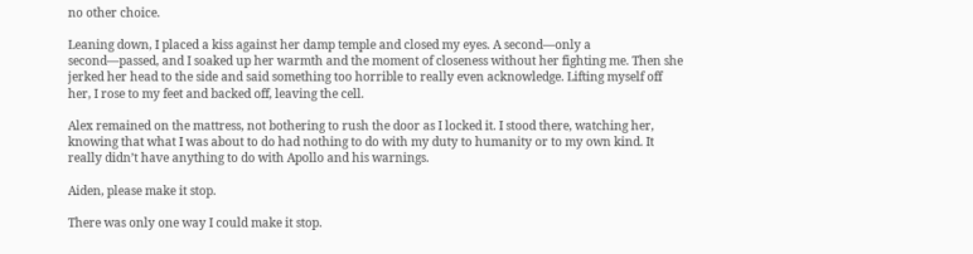no other choice.

Leaning down, I placed a kiss against her damp temple and closed my eyes. A second—only a second—passed, and I soaked up her warmth and the moment of closeness without her fighting me. Then she jerked her head to the side and said something too horrible to really even acknowledge. Lifting myself off her, I rose to my feet and backed off, leaving the cell.

Alex remained on the mattress, not bothering to rush the door as I locked it. I stood there, watching her, knowing that what I was about to do had nothing to do with my duty to humanity or to my own kind. It really didn’t have anything to do with Apollo and his warnings.

Aiden, please make it stop.

There was only one way I could make it stop.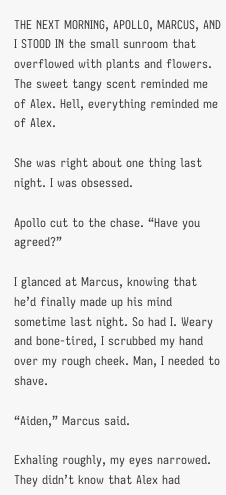THE NEXT MORNING, APOLLO, MARCUS, AND I STOOD IN the small sunroom that overflowed with plants and flowers. The sweet tangy scent reminded me of Alex. Hell, everything reminded me of Alex.

She was right about one thing last night. I was obsessed.

Apollo cut to the chase. “Have you agreed?”

I glanced at Marcus, knowing that he’d finally made up his mind sometime last night. So had I. Weary and bone-tired, I scrubbed my hand over my rough cheek. Man, I needed to shave.

“Aiden,” Marcus said.

Exhaling roughly, my eyes narrowed. They didn’t know that Alex had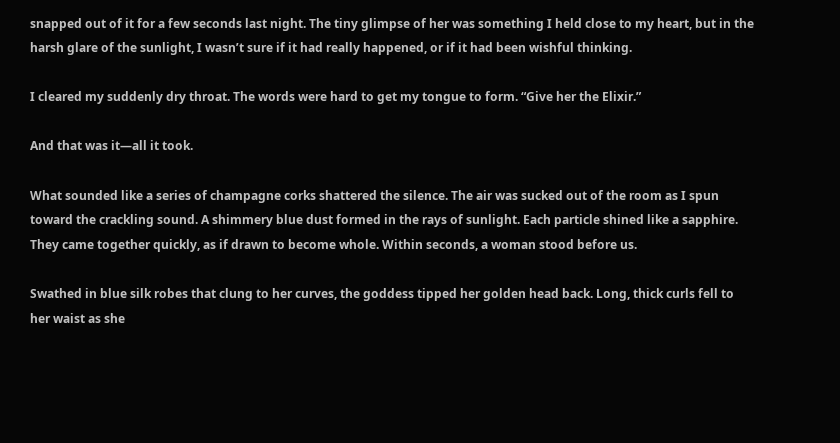snapped out of it for a few seconds last night. The tiny glimpse of her was something I held close to my heart, but in the harsh glare of the sunlight, I wasn’t sure if it had really happened, or if it had been wishful thinking.

I cleared my suddenly dry throat. The words were hard to get my tongue to form. “Give her the Elixir.”

And that was it—all it took.

What sounded like a series of champagne corks shattered the silence. The air was sucked out of the room as I spun toward the crackling sound. A shimmery blue dust formed in the rays of sunlight. Each particle shined like a sapphire. They came together quickly, as if drawn to become whole. Within seconds, a woman stood before us.

Swathed in blue silk robes that clung to her curves, the goddess tipped her golden head back. Long, thick curls fell to her waist as she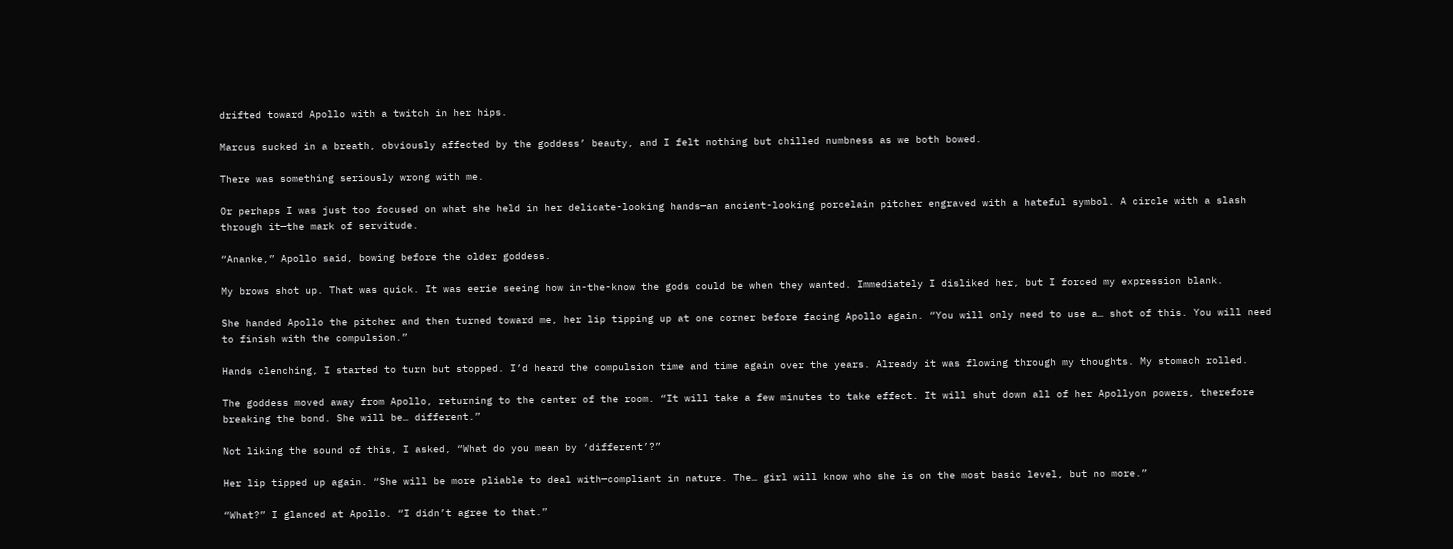drifted toward Apollo with a twitch in her hips.

Marcus sucked in a breath, obviously affected by the goddess’ beauty, and I felt nothing but chilled numbness as we both bowed.

There was something seriously wrong with me.

Or perhaps I was just too focused on what she held in her delicate-looking hands—an ancient-looking porcelain pitcher engraved with a hateful symbol. A circle with a slash through it—the mark of servitude.

“Ananke,” Apollo said, bowing before the older goddess.

My brows shot up. That was quick. It was eerie seeing how in-the-know the gods could be when they wanted. Immediately I disliked her, but I forced my expression blank.

She handed Apollo the pitcher and then turned toward me, her lip tipping up at one corner before facing Apollo again. “You will only need to use a… shot of this. You will need to finish with the compulsion.”

Hands clenching, I started to turn but stopped. I’d heard the compulsion time and time again over the years. Already it was flowing through my thoughts. My stomach rolled.

The goddess moved away from Apollo, returning to the center of the room. “It will take a few minutes to take effect. It will shut down all of her Apollyon powers, therefore breaking the bond. She will be… different.”

Not liking the sound of this, I asked, “What do you mean by ‘different’?”

Her lip tipped up again. “She will be more pliable to deal with—compliant in nature. The… girl will know who she is on the most basic level, but no more.”

“What?” I glanced at Apollo. “I didn’t agree to that.”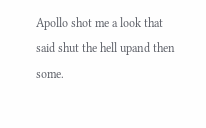Apollo shot me a look that said shut the hell upand then some.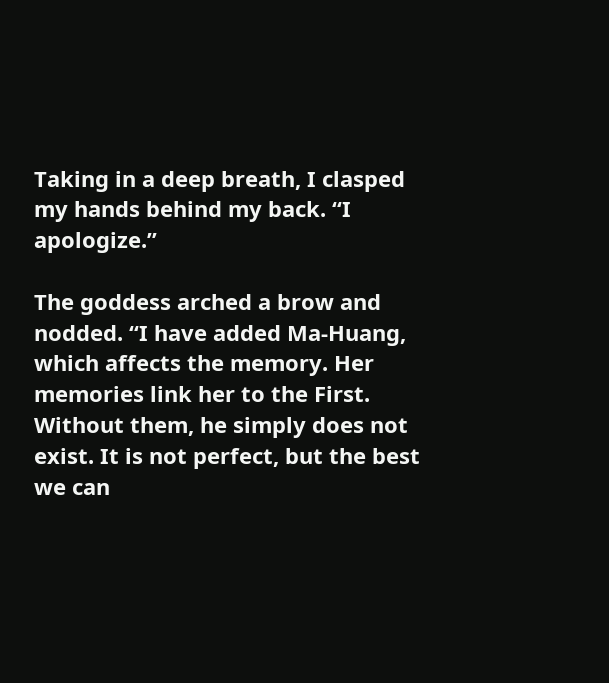Taking in a deep breath, I clasped my hands behind my back. “I apologize.”

The goddess arched a brow and nodded. “I have added Ma-Huang, which affects the memory. Her memories link her to the First. Without them, he simply does not exist. It is not perfect, but the best we can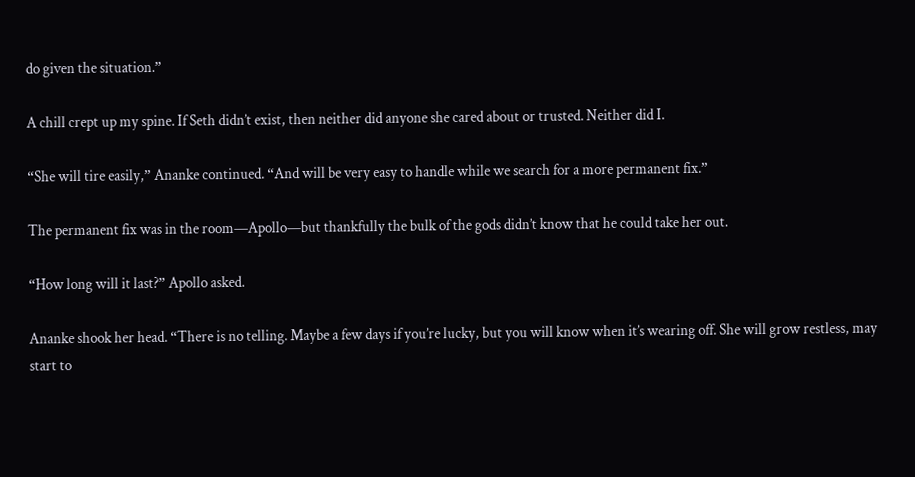do given the situation.”

A chill crept up my spine. If Seth didn’t exist, then neither did anyone she cared about or trusted. Neither did I.

“She will tire easily,” Ananke continued. “And will be very easy to handle while we search for a more permanent fix.”

The permanent fix was in the room—Apollo—but thankfully the bulk of the gods didn’t know that he could take her out.

“How long will it last?” Apollo asked.

Ananke shook her head. “There is no telling. Maybe a few days if you’re lucky, but you will know when it’s wearing off. She will grow restless, may start to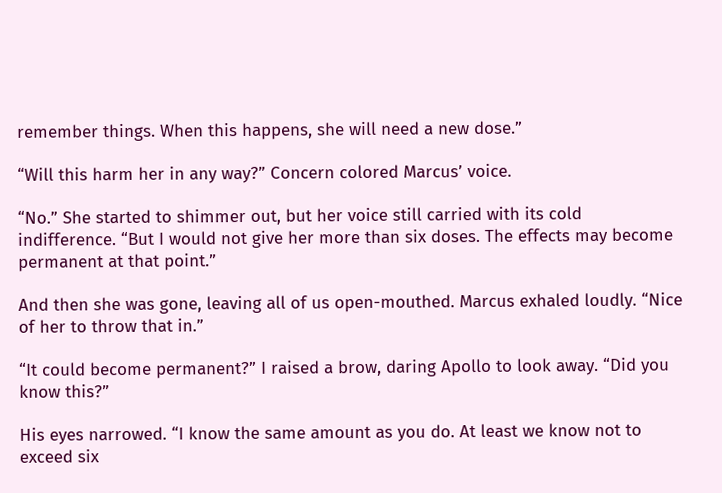remember things. When this happens, she will need a new dose.”

“Will this harm her in any way?” Concern colored Marcus’ voice.

“No.” She started to shimmer out, but her voice still carried with its cold indifference. “But I would not give her more than six doses. The effects may become permanent at that point.”

And then she was gone, leaving all of us open-mouthed. Marcus exhaled loudly. “Nice of her to throw that in.”

“It could become permanent?” I raised a brow, daring Apollo to look away. “Did you know this?”

His eyes narrowed. “I know the same amount as you do. At least we know not to exceed six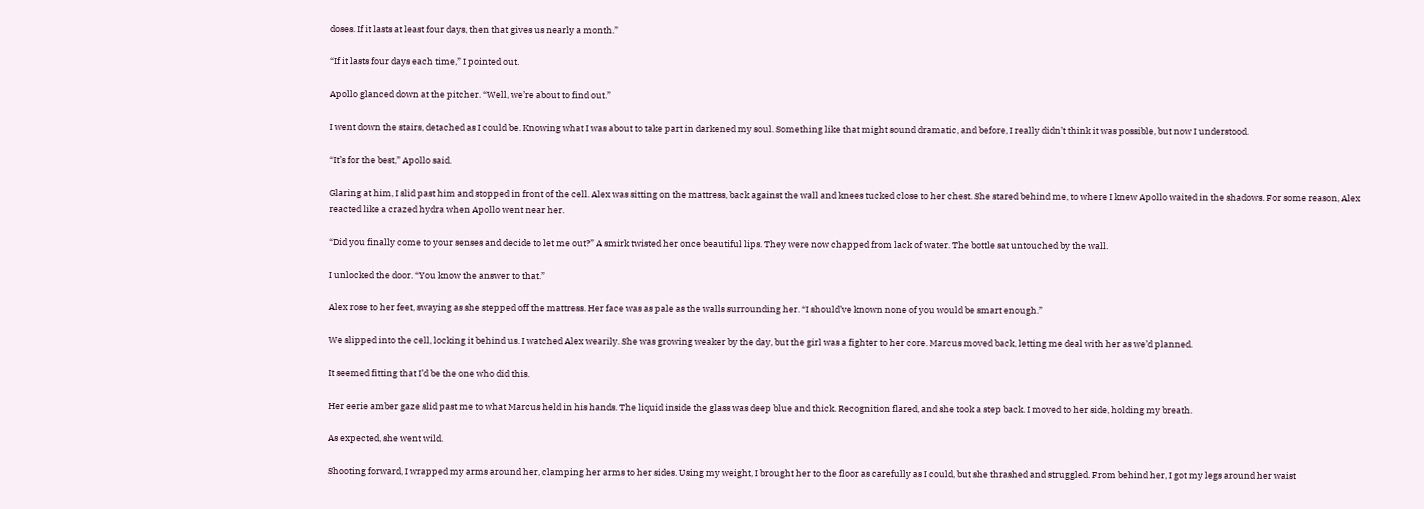doses. If it lasts at least four days, then that gives us nearly a month.”

“If it lasts four days each time,” I pointed out.

Apollo glanced down at the pitcher. “Well, we’re about to find out.”

I went down the stairs, detached as I could be. Knowing what I was about to take part in darkened my soul. Something like that might sound dramatic, and before, I really didn’t think it was possible, but now I understood.

“It’s for the best,” Apollo said.

Glaring at him, I slid past him and stopped in front of the cell. Alex was sitting on the mattress, back against the wall and knees tucked close to her chest. She stared behind me, to where I knew Apollo waited in the shadows. For some reason, Alex reacted like a crazed hydra when Apollo went near her.

“Did you finally come to your senses and decide to let me out?” A smirk twisted her once beautiful lips. They were now chapped from lack of water. The bottle sat untouched by the wall.

I unlocked the door. “You know the answer to that.”

Alex rose to her feet, swaying as she stepped off the mattress. Her face was as pale as the walls surrounding her. “I should’ve known none of you would be smart enough.”

We slipped into the cell, locking it behind us. I watched Alex wearily. She was growing weaker by the day, but the girl was a fighter to her core. Marcus moved back, letting me deal with her as we’d planned.

It seemed fitting that I’d be the one who did this.

Her eerie amber gaze slid past me to what Marcus held in his hands. The liquid inside the glass was deep blue and thick. Recognition flared, and she took a step back. I moved to her side, holding my breath.

As expected, she went wild.

Shooting forward, I wrapped my arms around her, clamping her arms to her sides. Using my weight, I brought her to the floor as carefully as I could, but she thrashed and struggled. From behind her, I got my legs around her waist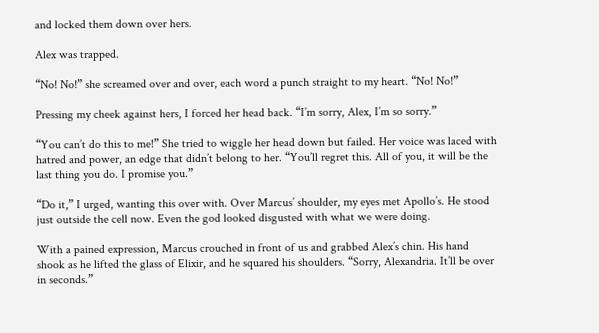and locked them down over hers.

Alex was trapped.

“No! No!” she screamed over and over, each word a punch straight to my heart. “No! No!”

Pressing my cheek against hers, I forced her head back. “I’m sorry, Alex, I’m so sorry.”

“You can’t do this to me!” She tried to wiggle her head down but failed. Her voice was laced with hatred and power, an edge that didn’t belong to her. “You’ll regret this. All of you, it will be the last thing you do. I promise you.”

“Do it,” I urged, wanting this over with. Over Marcus’ shoulder, my eyes met Apollo’s. He stood just outside the cell now. Even the god looked disgusted with what we were doing.

With a pained expression, Marcus crouched in front of us and grabbed Alex’s chin. His hand shook as he lifted the glass of Elixir, and he squared his shoulders. “Sorry, Alexandria. It’ll be over in seconds.”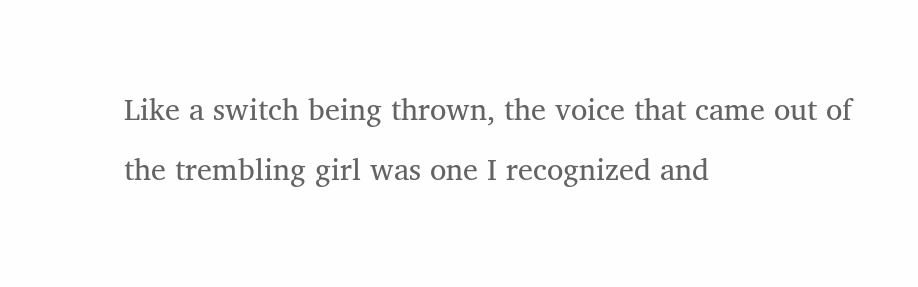Like a switch being thrown, the voice that came out of the trembling girl was one I recognized and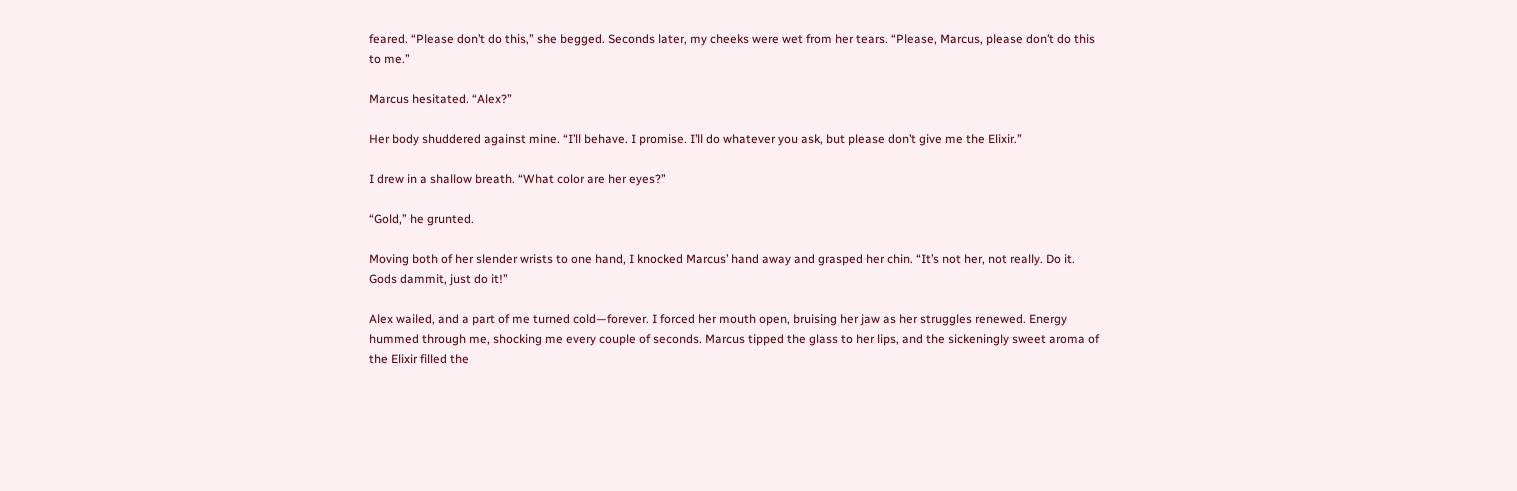feared. “Please don’t do this,” she begged. Seconds later, my cheeks were wet from her tears. “Please, Marcus, please don’t do this to me.”

Marcus hesitated. “Alex?”

Her body shuddered against mine. “I’ll behave. I promise. I’ll do whatever you ask, but please don’t give me the Elixir.”

I drew in a shallow breath. “What color are her eyes?”

“Gold,” he grunted.

Moving both of her slender wrists to one hand, I knocked Marcus’ hand away and grasped her chin. “It’s not her, not really. Do it. Gods dammit, just do it!”

Alex wailed, and a part of me turned cold—forever. I forced her mouth open, bruising her jaw as her struggles renewed. Energy hummed through me, shocking me every couple of seconds. Marcus tipped the glass to her lips, and the sickeningly sweet aroma of the Elixir filled the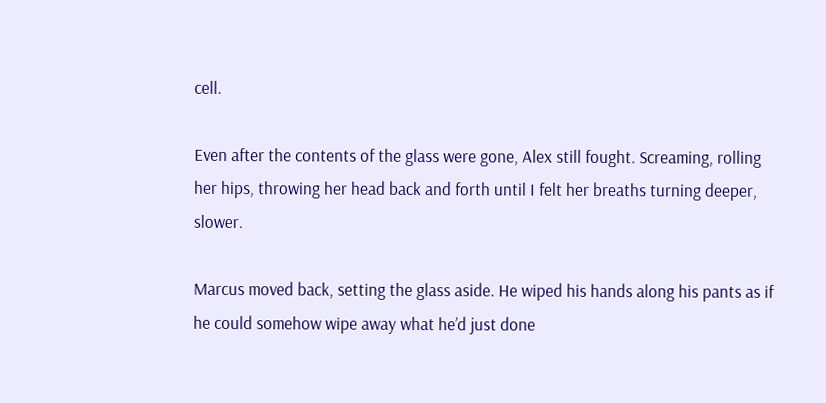cell.

Even after the contents of the glass were gone, Alex still fought. Screaming, rolling her hips, throwing her head back and forth until I felt her breaths turning deeper, slower.

Marcus moved back, setting the glass aside. He wiped his hands along his pants as if he could somehow wipe away what he’d just done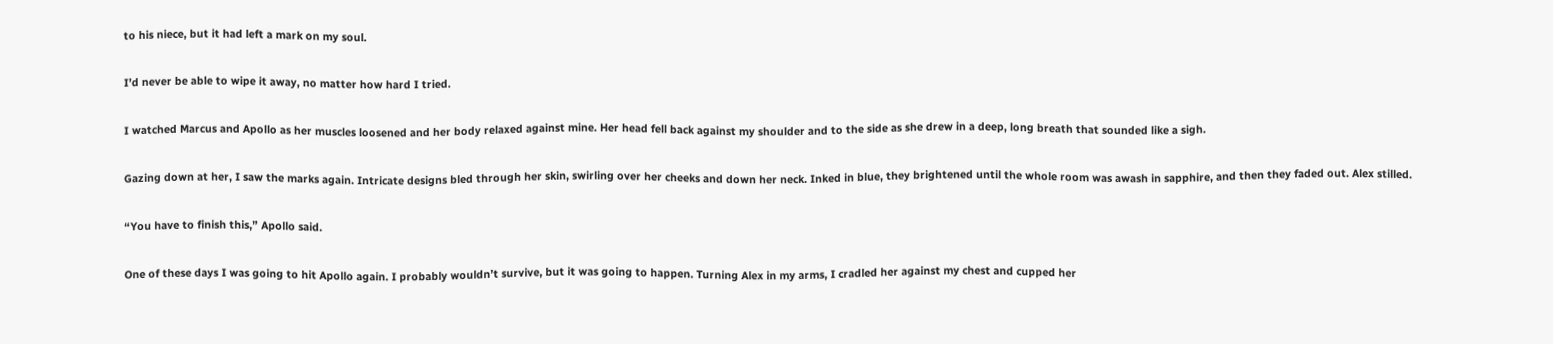to his niece, but it had left a mark on my soul.

I’d never be able to wipe it away, no matter how hard I tried.

I watched Marcus and Apollo as her muscles loosened and her body relaxed against mine. Her head fell back against my shoulder and to the side as she drew in a deep, long breath that sounded like a sigh.

Gazing down at her, I saw the marks again. Intricate designs bled through her skin, swirling over her cheeks and down her neck. Inked in blue, they brightened until the whole room was awash in sapphire, and then they faded out. Alex stilled.

“You have to finish this,” Apollo said.

One of these days I was going to hit Apollo again. I probably wouldn’t survive, but it was going to happen. Turning Alex in my arms, I cradled her against my chest and cupped her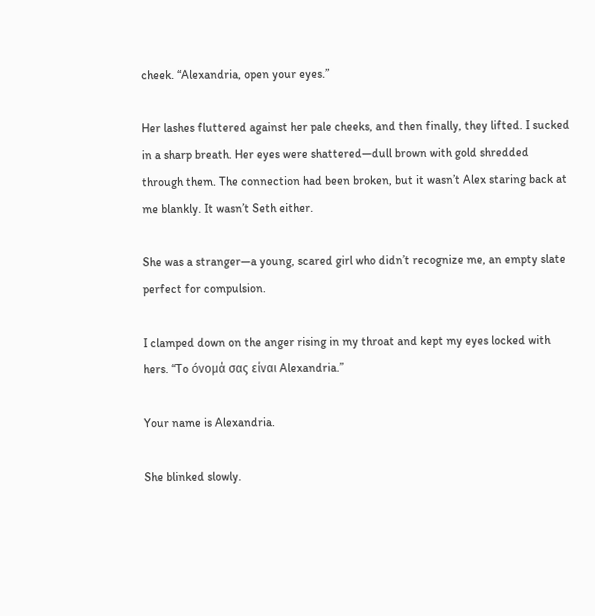cheek. “Alexandria, open your eyes.”

Her lashes fluttered against her pale cheeks, and then finally, they lifted. I sucked in a sharp breath. Her eyes were shattered—dull brown with gold shredded through them. The connection had been broken, but it wasn’t Alex staring back at me blankly. It wasn’t Seth either.

She was a stranger—a young, scared girl who didn’t recognize me, an empty slate perfect for compulsion.

I clamped down on the anger rising in my throat and kept my eyes locked with hers. “To óνομά σας είναι Alexandria.”

Your name is Alexandria.

She blinked slowly.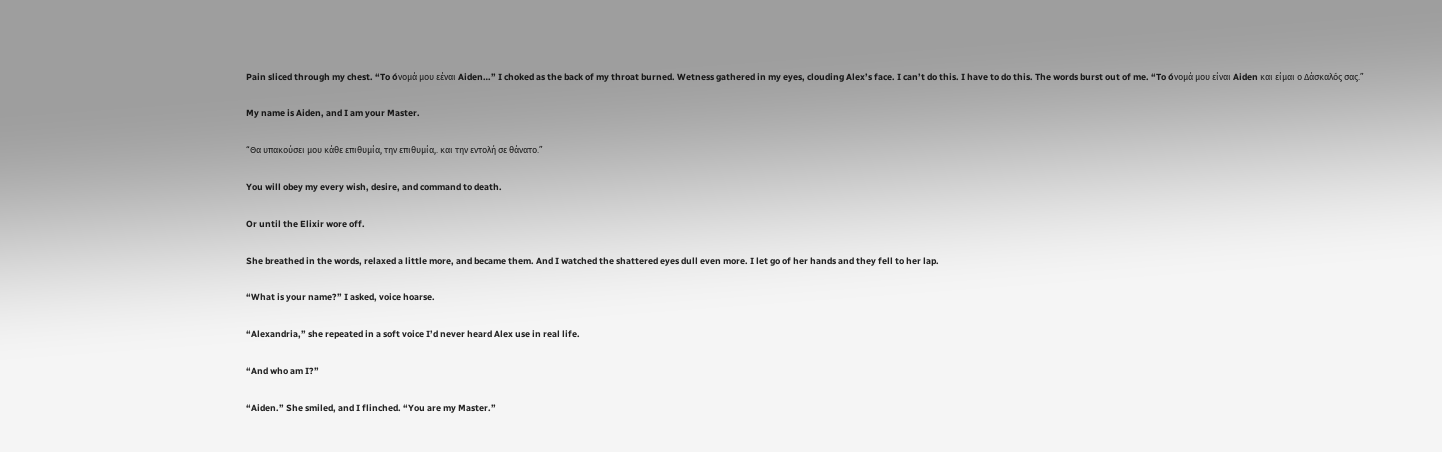Pain sliced through my chest. “To óνομά μου εέναι Aiden…” I choked as the back of my throat burned. Wetness gathered in my eyes, clouding Alex’s face. I can’t do this. I have to do this. The words burst out of me. “To óνομά μου είναι Aiden και είμαι ο Δάσκαλóς σας.”

My name is Aiden, and I am your Master.

“Θα υπακούσει μου κάθε επιθυμία, την επιθυμία,. και την εντολή σε θάνατο.”

You will obey my every wish, desire, and command to death.

Or until the Elixir wore off.

She breathed in the words, relaxed a little more, and became them. And I watched the shattered eyes dull even more. I let go of her hands and they fell to her lap.

“What is your name?” I asked, voice hoarse.

“Alexandria,” she repeated in a soft voice I’d never heard Alex use in real life.

“And who am I?”

“Aiden.” She smiled, and I flinched. “You are my Master.”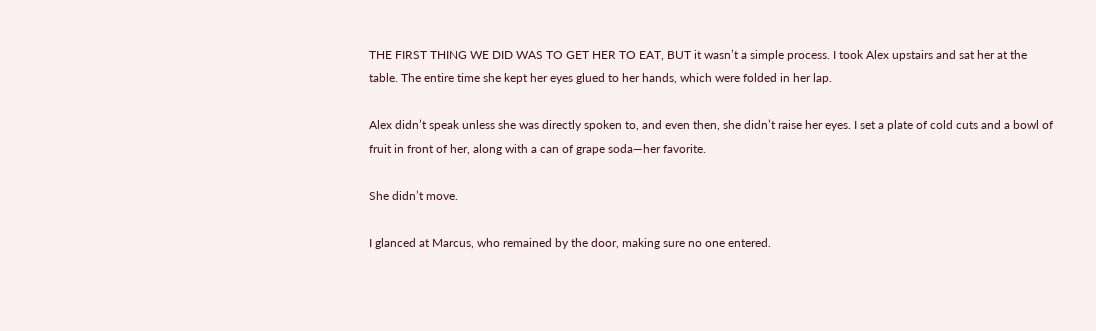THE FIRST THING WE DID WAS TO GET HER TO EAT, BUT it wasn’t a simple process. I took Alex upstairs and sat her at the table. The entire time she kept her eyes glued to her hands, which were folded in her lap.

Alex didn’t speak unless she was directly spoken to, and even then, she didn’t raise her eyes. I set a plate of cold cuts and a bowl of fruit in front of her, along with a can of grape soda—her favorite.

She didn’t move.

I glanced at Marcus, who remained by the door, making sure no one entered.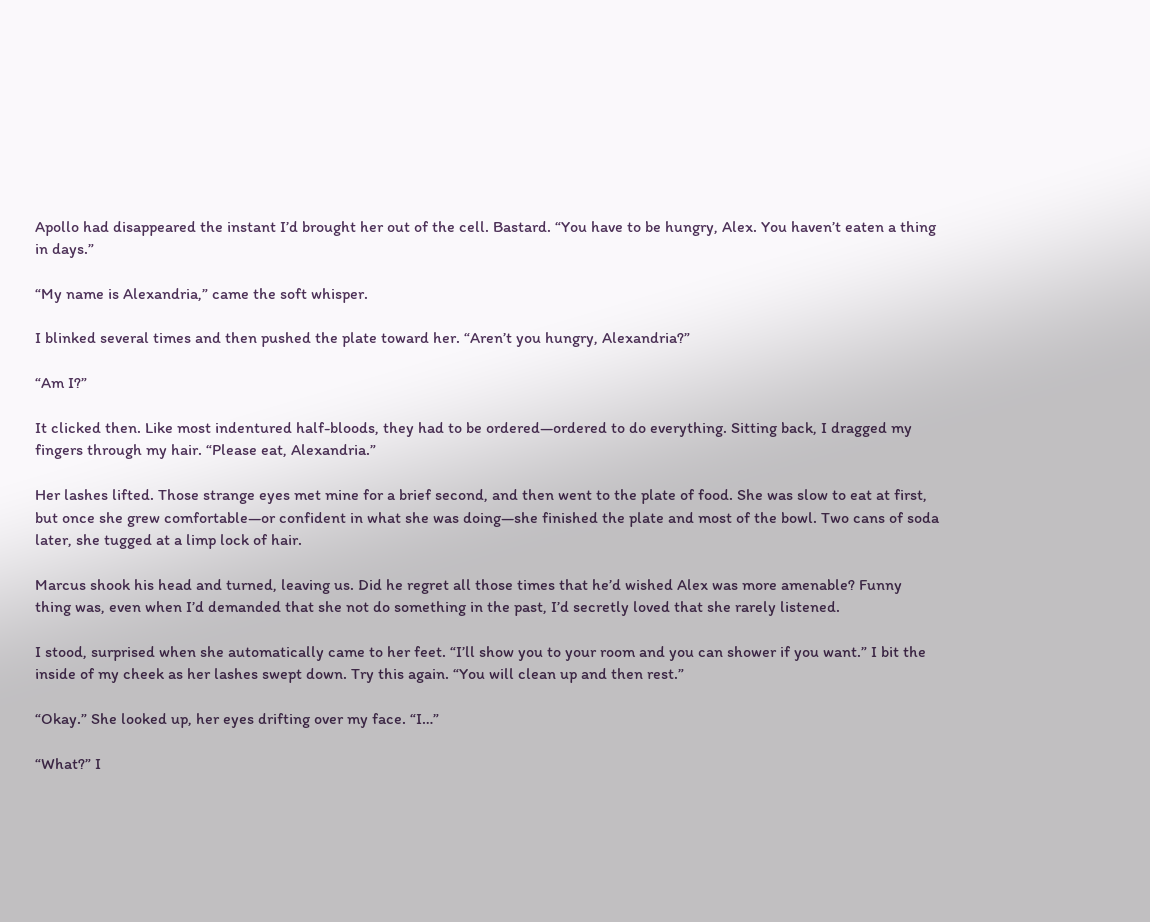Apollo had disappeared the instant I’d brought her out of the cell. Bastard. “You have to be hungry, Alex. You haven’t eaten a thing in days.”

“My name is Alexandria,” came the soft whisper.

I blinked several times and then pushed the plate toward her. “Aren’t you hungry, Alexandria?”

“Am I?”

It clicked then. Like most indentured half-bloods, they had to be ordered—ordered to do everything. Sitting back, I dragged my fingers through my hair. “Please eat, Alexandria.”

Her lashes lifted. Those strange eyes met mine for a brief second, and then went to the plate of food. She was slow to eat at first, but once she grew comfortable—or confident in what she was doing—she finished the plate and most of the bowl. Two cans of soda later, she tugged at a limp lock of hair.

Marcus shook his head and turned, leaving us. Did he regret all those times that he’d wished Alex was more amenable? Funny thing was, even when I’d demanded that she not do something in the past, I’d secretly loved that she rarely listened.

I stood, surprised when she automatically came to her feet. “I’ll show you to your room and you can shower if you want.” I bit the inside of my cheek as her lashes swept down. Try this again. “You will clean up and then rest.”

“Okay.” She looked up, her eyes drifting over my face. “I…”

“What?” I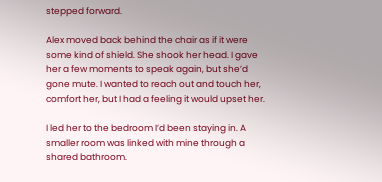stepped forward.

Alex moved back behind the chair as if it were some kind of shield. She shook her head. I gave her a few moments to speak again, but she’d gone mute. I wanted to reach out and touch her, comfort her, but I had a feeling it would upset her.

I led her to the bedroom I’d been staying in. A smaller room was linked with mine through a shared bathroom.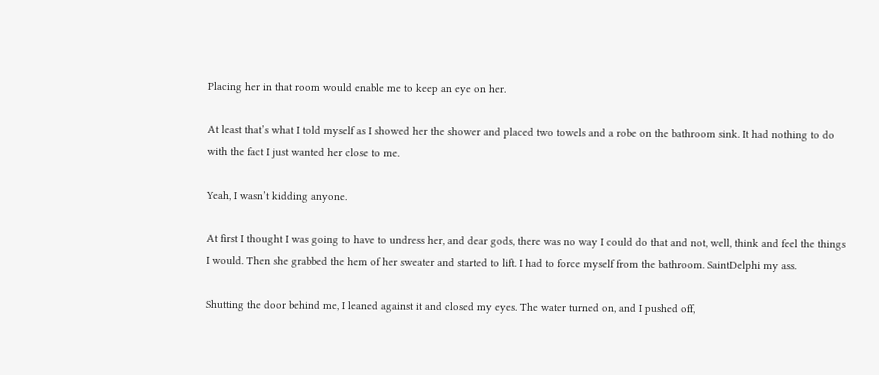Placing her in that room would enable me to keep an eye on her.

At least that’s what I told myself as I showed her the shower and placed two towels and a robe on the bathroom sink. It had nothing to do with the fact I just wanted her close to me.

Yeah, I wasn’t kidding anyone.

At first I thought I was going to have to undress her, and dear gods, there was no way I could do that and not, well, think and feel the things I would. Then she grabbed the hem of her sweater and started to lift. I had to force myself from the bathroom. SaintDelphi my ass.

Shutting the door behind me, I leaned against it and closed my eyes. The water turned on, and I pushed off,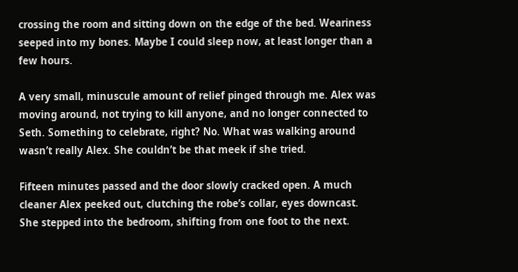crossing the room and sitting down on the edge of the bed. Weariness seeped into my bones. Maybe I could sleep now, at least longer than a few hours.

A very small, minuscule amount of relief pinged through me. Alex was moving around, not trying to kill anyone, and no longer connected to Seth. Something to celebrate, right? No. What was walking around wasn’t really Alex. She couldn’t be that meek if she tried.

Fifteen minutes passed and the door slowly cracked open. A much cleaner Alex peeked out, clutching the robe’s collar, eyes downcast. She stepped into the bedroom, shifting from one foot to the next.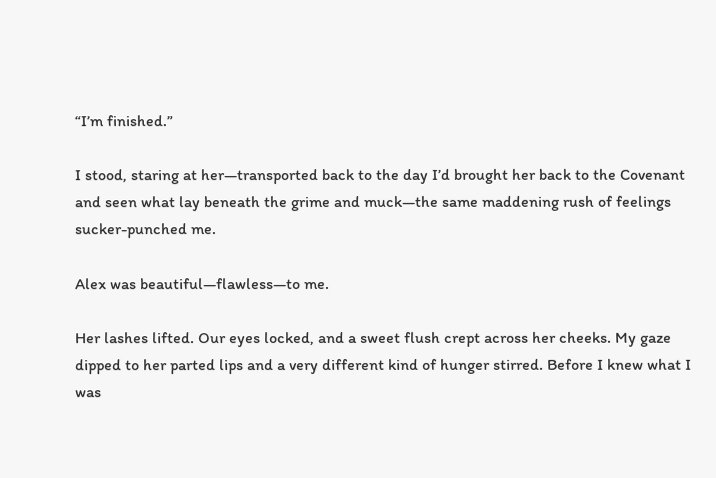“I’m finished.”

I stood, staring at her—transported back to the day I’d brought her back to the Covenant and seen what lay beneath the grime and muck—the same maddening rush of feelings sucker-punched me.

Alex was beautiful—flawless—to me.

Her lashes lifted. Our eyes locked, and a sweet flush crept across her cheeks. My gaze dipped to her parted lips and a very different kind of hunger stirred. Before I knew what I was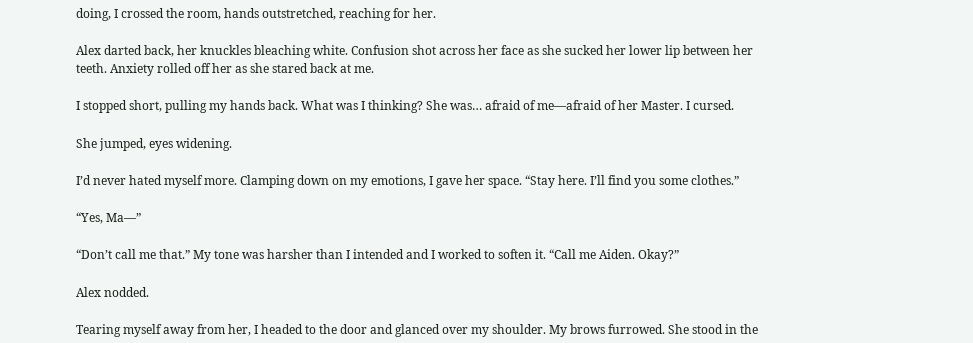doing, I crossed the room, hands outstretched, reaching for her.

Alex darted back, her knuckles bleaching white. Confusion shot across her face as she sucked her lower lip between her teeth. Anxiety rolled off her as she stared back at me.

I stopped short, pulling my hands back. What was I thinking? She was… afraid of me—afraid of her Master. I cursed.

She jumped, eyes widening.

I’d never hated myself more. Clamping down on my emotions, I gave her space. “Stay here. I’ll find you some clothes.”

“Yes, Ma—”

“Don’t call me that.” My tone was harsher than I intended and I worked to soften it. “Call me Aiden. Okay?”

Alex nodded.

Tearing myself away from her, I headed to the door and glanced over my shoulder. My brows furrowed. She stood in the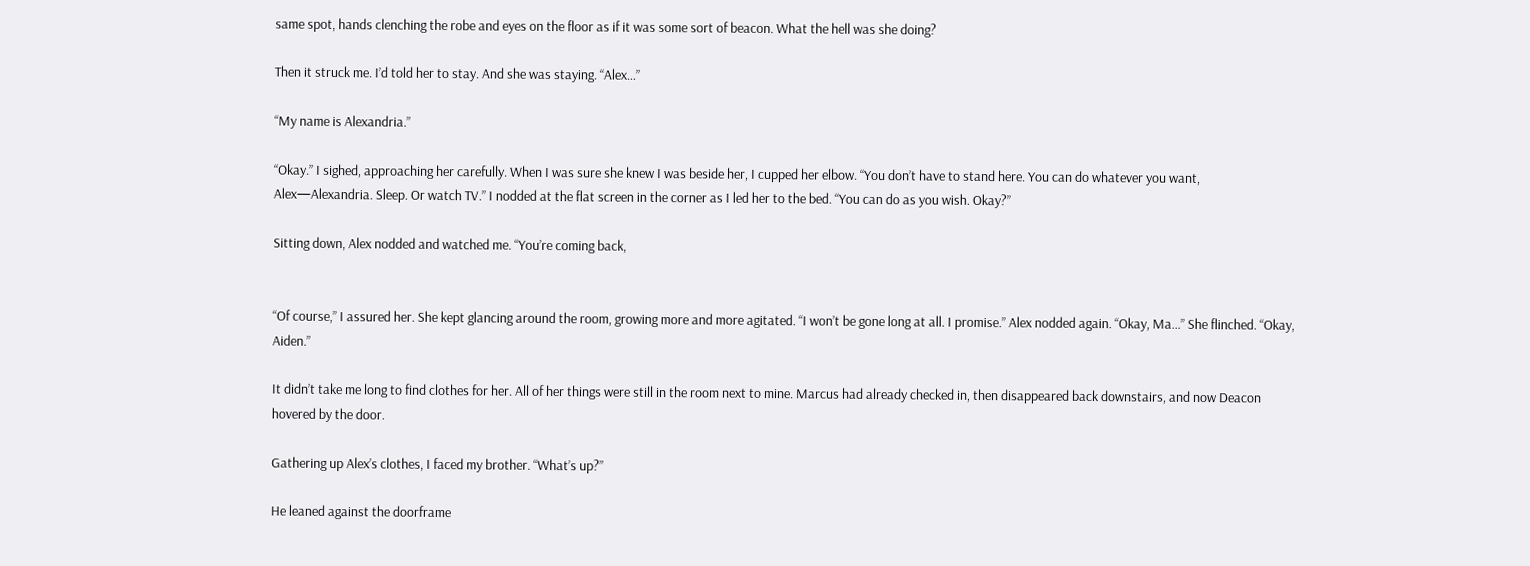same spot, hands clenching the robe and eyes on the floor as if it was some sort of beacon. What the hell was she doing?

Then it struck me. I’d told her to stay. And she was staying. “Alex…”

“My name is Alexandria.”

“Okay.” I sighed, approaching her carefully. When I was sure she knew I was beside her, I cupped her elbow. “You don’t have to stand here. You can do whatever you want, Alex—Alexandria. Sleep. Or watch TV.” I nodded at the flat screen in the corner as I led her to the bed. “You can do as you wish. Okay?”

Sitting down, Alex nodded and watched me. “You’re coming back,


“Of course,” I assured her. She kept glancing around the room, growing more and more agitated. “I won’t be gone long at all. I promise.” Alex nodded again. “Okay, Ma…” She flinched. “Okay, Aiden.”

It didn’t take me long to find clothes for her. All of her things were still in the room next to mine. Marcus had already checked in, then disappeared back downstairs, and now Deacon hovered by the door.

Gathering up Alex’s clothes, I faced my brother. “What’s up?”

He leaned against the doorframe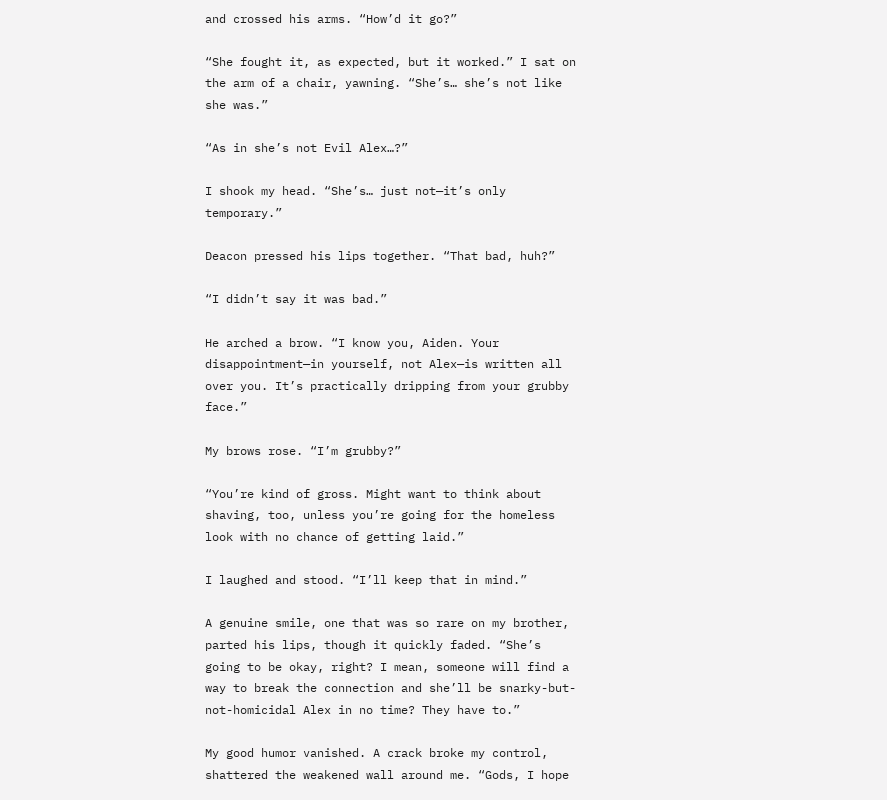and crossed his arms. “How’d it go?”

“She fought it, as expected, but it worked.” I sat on the arm of a chair, yawning. “She’s… she’s not like she was.”

“As in she’s not Evil Alex…?”

I shook my head. “She’s… just not—it’s only temporary.”

Deacon pressed his lips together. “That bad, huh?”

“I didn’t say it was bad.”

He arched a brow. “I know you, Aiden. Your disappointment—in yourself, not Alex—is written all over you. It’s practically dripping from your grubby face.”

My brows rose. “I’m grubby?”

“You’re kind of gross. Might want to think about shaving, too, unless you’re going for the homeless look with no chance of getting laid.”

I laughed and stood. “I’ll keep that in mind.”

A genuine smile, one that was so rare on my brother, parted his lips, though it quickly faded. “She’s going to be okay, right? I mean, someone will find a way to break the connection and she’ll be snarky-but-not-homicidal Alex in no time? They have to.”

My good humor vanished. A crack broke my control, shattered the weakened wall around me. “Gods, I hope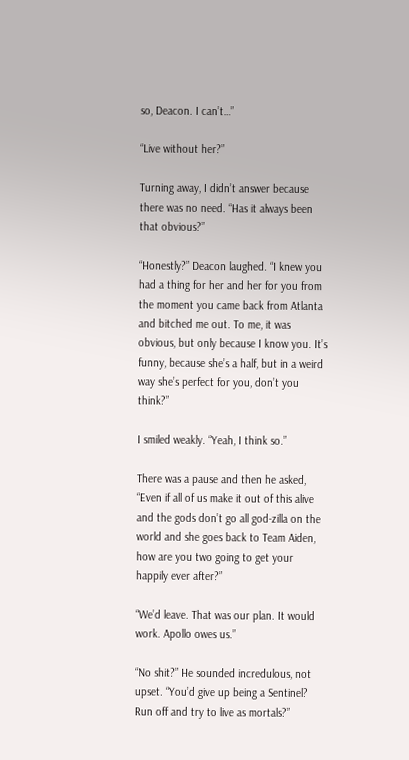so, Deacon. I can’t…”

“Live without her?”

Turning away, I didn’t answer because there was no need. “Has it always been that obvious?”

“Honestly?” Deacon laughed. “I knew you had a thing for her and her for you from the moment you came back from Atlanta and bitched me out. To me, it was obvious, but only because I know you. It’s funny, because she’s a half, but in a weird way she’s perfect for you, don’t you think?”

I smiled weakly. “Yeah, I think so.”

There was a pause and then he asked, “Even if all of us make it out of this alive and the gods don’t go all god-zilla on the world and she goes back to Team Aiden, how are you two going to get your happily ever after?”

“We’d leave. That was our plan. It would work. Apollo owes us.”

“No shit?” He sounded incredulous, not upset. “You’d give up being a Sentinel? Run off and try to live as mortals?”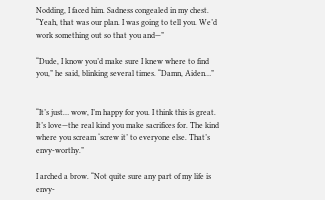Nodding, I faced him. Sadness congealed in my chest. “Yeah, that was our plan. I was going to tell you. We’d work something out so that you and—”

“Dude, I know you’d make sure I knew where to find you,” he said, blinking several times. “Damn, Aiden…”


“It’s just… wow, I’m happy for you. I think this is great. It’s love—the real kind you make sacrifices for. The kind where you scream ‘screw it’ to everyone else. That’s envy-worthy.”

I arched a brow. “Not quite sure any part of my life is envy-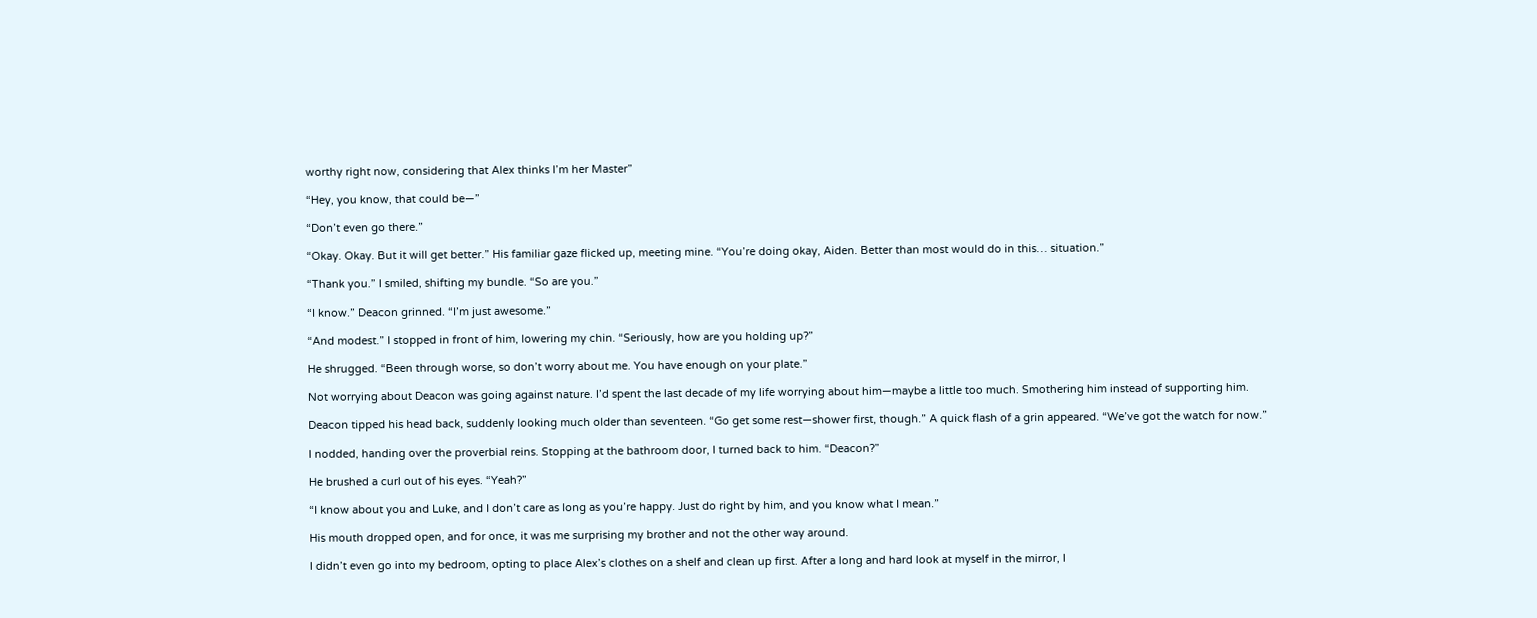worthy right now, considering that Alex thinks I’m her Master”

“Hey, you know, that could be—”

“Don’t even go there.”

“Okay. Okay. But it will get better.” His familiar gaze flicked up, meeting mine. “You’re doing okay, Aiden. Better than most would do in this… situation.”

“Thank you.” I smiled, shifting my bundle. “So are you.”

“I know.” Deacon grinned. “I’m just awesome.”

“And modest.” I stopped in front of him, lowering my chin. “Seriously, how are you holding up?”

He shrugged. “Been through worse, so don’t worry about me. You have enough on your plate.”

Not worrying about Deacon was going against nature. I’d spent the last decade of my life worrying about him—maybe a little too much. Smothering him instead of supporting him.

Deacon tipped his head back, suddenly looking much older than seventeen. “Go get some rest—shower first, though.” A quick flash of a grin appeared. “We’ve got the watch for now.”

I nodded, handing over the proverbial reins. Stopping at the bathroom door, I turned back to him. “Deacon?”

He brushed a curl out of his eyes. “Yeah?”

“I know about you and Luke, and I don’t care as long as you’re happy. Just do right by him, and you know what I mean.”

His mouth dropped open, and for once, it was me surprising my brother and not the other way around.

I didn’t even go into my bedroom, opting to place Alex’s clothes on a shelf and clean up first. After a long and hard look at myself in the mirror, I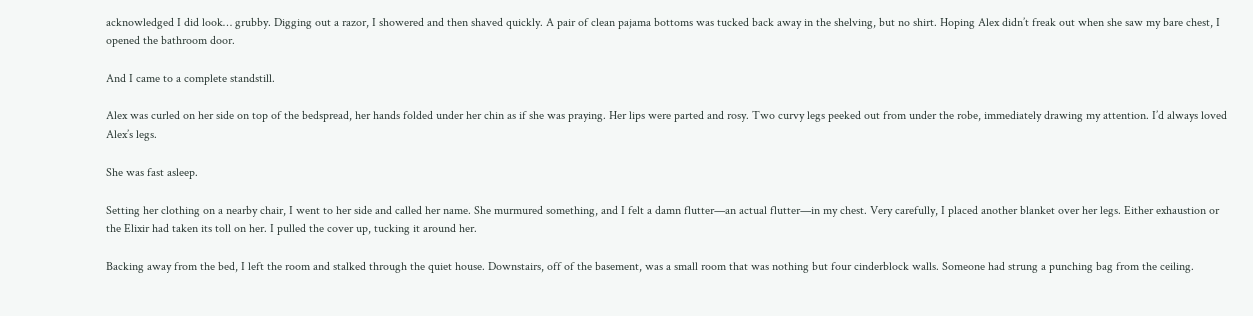acknowledged I did look… grubby. Digging out a razor, I showered and then shaved quickly. A pair of clean pajama bottoms was tucked back away in the shelving, but no shirt. Hoping Alex didn’t freak out when she saw my bare chest, I opened the bathroom door.

And I came to a complete standstill.

Alex was curled on her side on top of the bedspread, her hands folded under her chin as if she was praying. Her lips were parted and rosy. Two curvy legs peeked out from under the robe, immediately drawing my attention. I’d always loved Alex’s legs.

She was fast asleep.

Setting her clothing on a nearby chair, I went to her side and called her name. She murmured something, and I felt a damn flutter—an actual flutter—in my chest. Very carefully, I placed another blanket over her legs. Either exhaustion or the Elixir had taken its toll on her. I pulled the cover up, tucking it around her.

Backing away from the bed, I left the room and stalked through the quiet house. Downstairs, off of the basement, was a small room that was nothing but four cinderblock walls. Someone had strung a punching bag from the ceiling.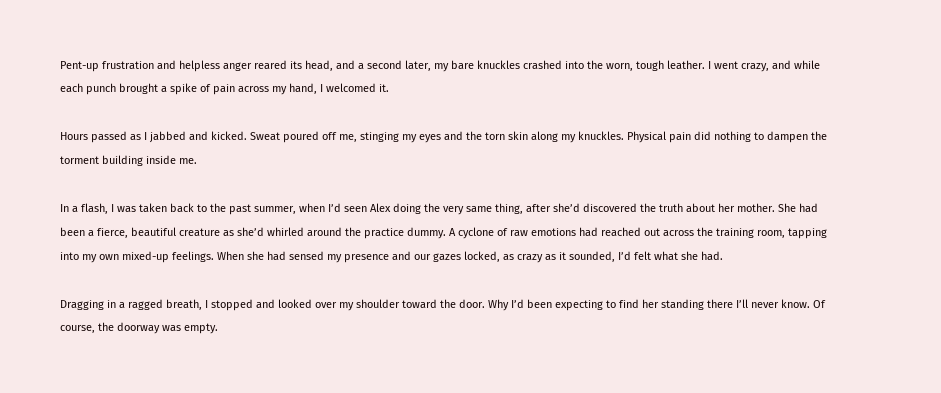Pent-up frustration and helpless anger reared its head, and a second later, my bare knuckles crashed into the worn, tough leather. I went crazy, and while each punch brought a spike of pain across my hand, I welcomed it.

Hours passed as I jabbed and kicked. Sweat poured off me, stinging my eyes and the torn skin along my knuckles. Physical pain did nothing to dampen the torment building inside me.

In a flash, I was taken back to the past summer, when I’d seen Alex doing the very same thing, after she’d discovered the truth about her mother. She had been a fierce, beautiful creature as she’d whirled around the practice dummy. A cyclone of raw emotions had reached out across the training room, tapping into my own mixed-up feelings. When she had sensed my presence and our gazes locked, as crazy as it sounded, I’d felt what she had.

Dragging in a ragged breath, I stopped and looked over my shoulder toward the door. Why I’d been expecting to find her standing there I’ll never know. Of course, the doorway was empty.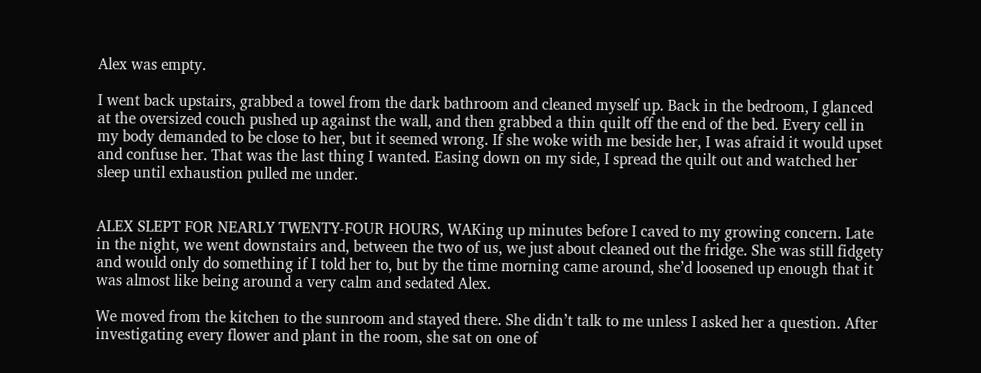Alex was empty.

I went back upstairs, grabbed a towel from the dark bathroom and cleaned myself up. Back in the bedroom, I glanced at the oversized couch pushed up against the wall, and then grabbed a thin quilt off the end of the bed. Every cell in my body demanded to be close to her, but it seemed wrong. If she woke with me beside her, I was afraid it would upset and confuse her. That was the last thing I wanted. Easing down on my side, I spread the quilt out and watched her sleep until exhaustion pulled me under.


ALEX SLEPT FOR NEARLY TWENTY-FOUR HOURS, WAKing up minutes before I caved to my growing concern. Late in the night, we went downstairs and, between the two of us, we just about cleaned out the fridge. She was still fidgety and would only do something if I told her to, but by the time morning came around, she’d loosened up enough that it was almost like being around a very calm and sedated Alex.

We moved from the kitchen to the sunroom and stayed there. She didn’t talk to me unless I asked her a question. After investigating every flower and plant in the room, she sat on one of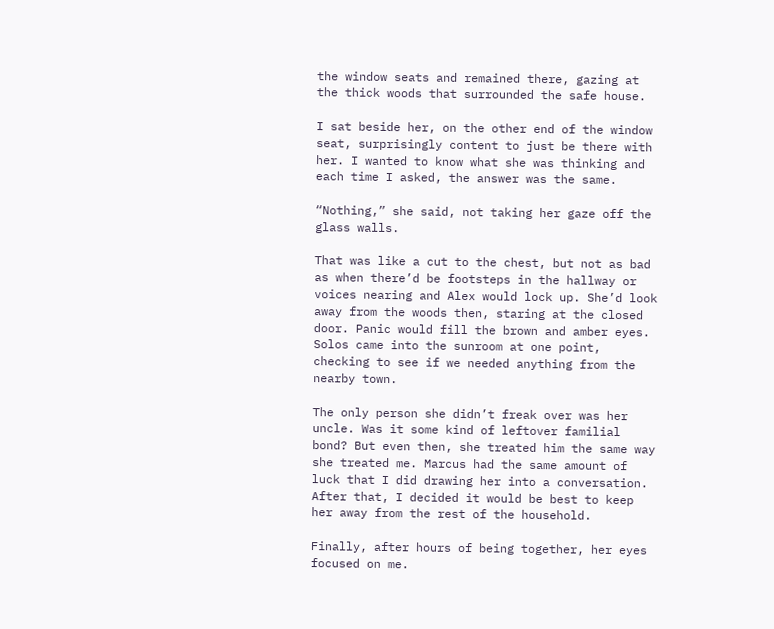the window seats and remained there, gazing at the thick woods that surrounded the safe house.

I sat beside her, on the other end of the window seat, surprisingly content to just be there with her. I wanted to know what she was thinking and each time I asked, the answer was the same.

“Nothing,” she said, not taking her gaze off the glass walls.

That was like a cut to the chest, but not as bad as when there’d be footsteps in the hallway or voices nearing and Alex would lock up. She’d look away from the woods then, staring at the closed door. Panic would fill the brown and amber eyes. Solos came into the sunroom at one point, checking to see if we needed anything from the nearby town.

The only person she didn’t freak over was her uncle. Was it some kind of leftover familial bond? But even then, she treated him the same way she treated me. Marcus had the same amount of luck that I did drawing her into a conversation. After that, I decided it would be best to keep her away from the rest of the household.

Finally, after hours of being together, her eyes focused on me.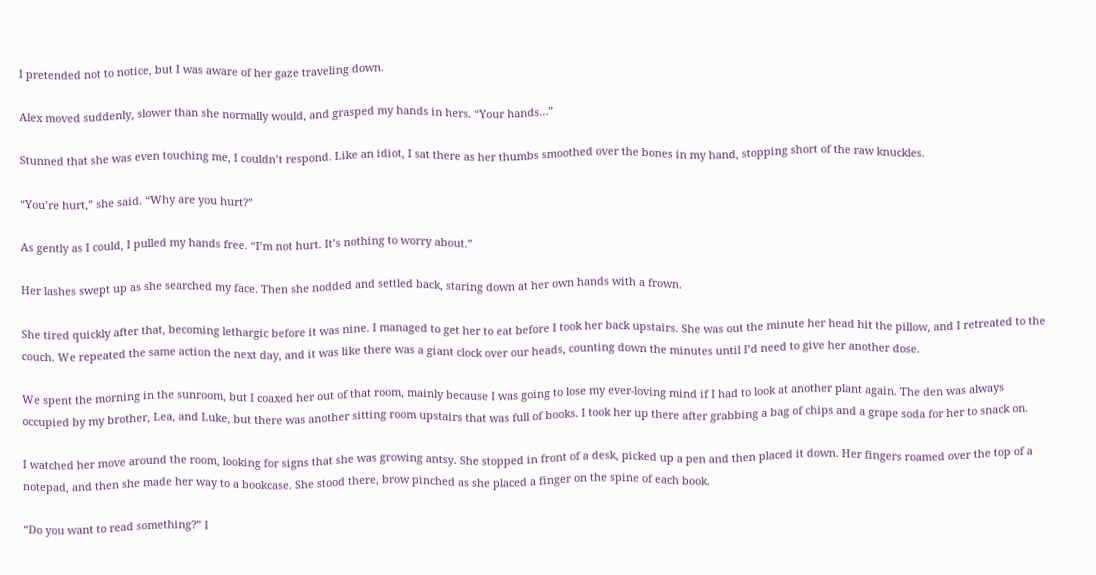I pretended not to notice, but I was aware of her gaze traveling down.

Alex moved suddenly, slower than she normally would, and grasped my hands in hers. “Your hands…”

Stunned that she was even touching me, I couldn’t respond. Like an idiot, I sat there as her thumbs smoothed over the bones in my hand, stopping short of the raw knuckles.

“You’re hurt,” she said. “Why are you hurt?”

As gently as I could, I pulled my hands free. “I’m not hurt. It’s nothing to worry about.”

Her lashes swept up as she searched my face. Then she nodded and settled back, staring down at her own hands with a frown.

She tired quickly after that, becoming lethargic before it was nine. I managed to get her to eat before I took her back upstairs. She was out the minute her head hit the pillow, and I retreated to the couch. We repeated the same action the next day, and it was like there was a giant clock over our heads, counting down the minutes until I’d need to give her another dose.

We spent the morning in the sunroom, but I coaxed her out of that room, mainly because I was going to lose my ever-loving mind if I had to look at another plant again. The den was always occupied by my brother, Lea, and Luke, but there was another sitting room upstairs that was full of books. I took her up there after grabbing a bag of chips and a grape soda for her to snack on.

I watched her move around the room, looking for signs that she was growing antsy. She stopped in front of a desk, picked up a pen and then placed it down. Her fingers roamed over the top of a notepad, and then she made her way to a bookcase. She stood there, brow pinched as she placed a finger on the spine of each book.

“Do you want to read something?” I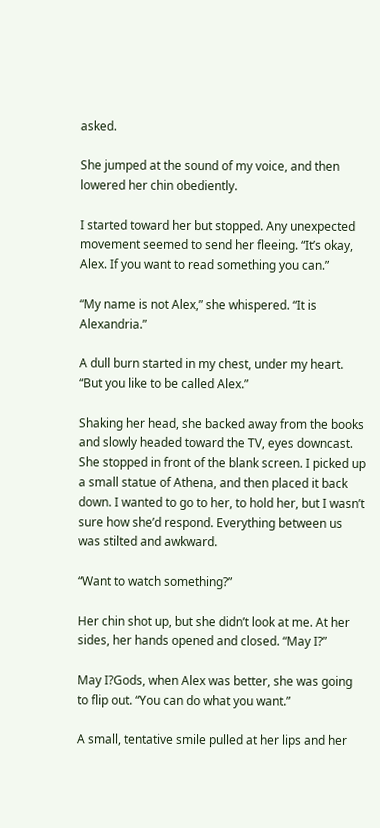asked.

She jumped at the sound of my voice, and then lowered her chin obediently.

I started toward her but stopped. Any unexpected movement seemed to send her fleeing. “It’s okay, Alex. If you want to read something you can.”

“My name is not Alex,” she whispered. “It is Alexandria.”

A dull burn started in my chest, under my heart. “But you like to be called Alex.”

Shaking her head, she backed away from the books and slowly headed toward the TV, eyes downcast. She stopped in front of the blank screen. I picked up a small statue of Athena, and then placed it back down. I wanted to go to her, to hold her, but I wasn’t sure how she’d respond. Everything between us was stilted and awkward.

“Want to watch something?”

Her chin shot up, but she didn’t look at me. At her sides, her hands opened and closed. “May I?”

May I?Gods, when Alex was better, she was going to flip out. “You can do what you want.”

A small, tentative smile pulled at her lips and her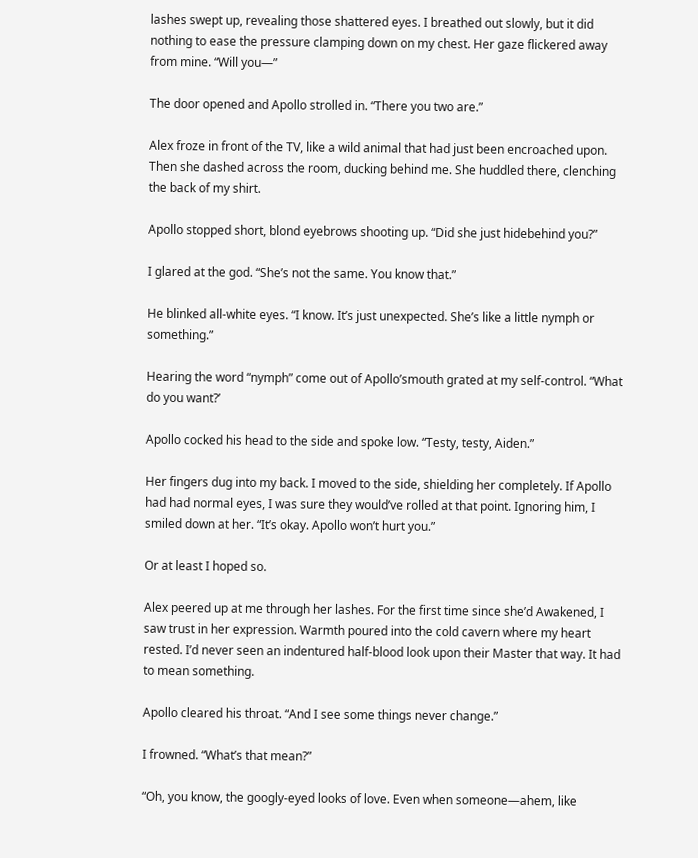lashes swept up, revealing those shattered eyes. I breathed out slowly, but it did nothing to ease the pressure clamping down on my chest. Her gaze flickered away from mine. “Will you—”

The door opened and Apollo strolled in. “There you two are.”

Alex froze in front of the TV, like a wild animal that had just been encroached upon. Then she dashed across the room, ducking behind me. She huddled there, clenching the back of my shirt.

Apollo stopped short, blond eyebrows shooting up. “Did she just hidebehind you?”

I glared at the god. “She’s not the same. You know that.”

He blinked all-white eyes. “I know. It’s just unexpected. She’s like a little nymph or something.”

Hearing the word “nymph” come out of Apollo’smouth grated at my self-control. “What do you want?’

Apollo cocked his head to the side and spoke low. “Testy, testy, Aiden.”

Her fingers dug into my back. I moved to the side, shielding her completely. If Apollo had had normal eyes, I was sure they would’ve rolled at that point. Ignoring him, I smiled down at her. “It’s okay. Apollo won’t hurt you.”

Or at least I hoped so.

Alex peered up at me through her lashes. For the first time since she’d Awakened, I saw trust in her expression. Warmth poured into the cold cavern where my heart rested. I’d never seen an indentured half-blood look upon their Master that way. It had to mean something.

Apollo cleared his throat. “And I see some things never change.”

I frowned. “What’s that mean?”

“Oh, you know, the googly-eyed looks of love. Even when someone—ahem, like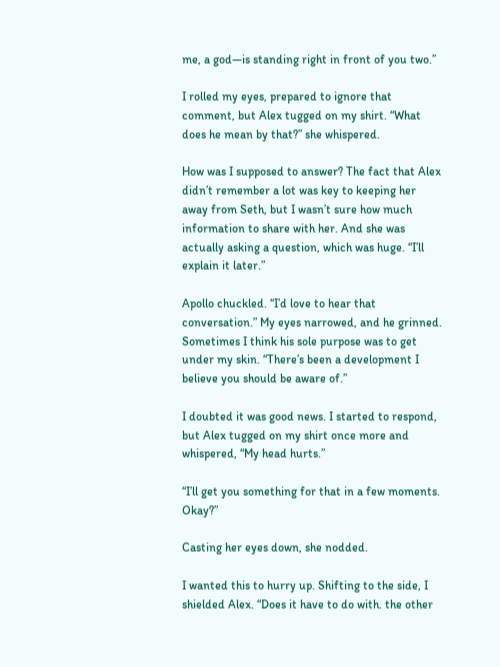me, a god—is standing right in front of you two.”

I rolled my eyes, prepared to ignore that comment, but Alex tugged on my shirt. “What does he mean by that?” she whispered.

How was I supposed to answer? The fact that Alex didn’t remember a lot was key to keeping her away from Seth, but I wasn’t sure how much information to share with her. And she was actually asking a question, which was huge. “I’ll explain it later.”

Apollo chuckled. “I’d love to hear that conversation.” My eyes narrowed, and he grinned. Sometimes I think his sole purpose was to get under my skin. “There’s been a development I believe you should be aware of.”

I doubted it was good news. I started to respond, but Alex tugged on my shirt once more and whispered, “My head hurts.”

“I’ll get you something for that in a few moments. Okay?”

Casting her eyes down, she nodded.

I wanted this to hurry up. Shifting to the side, I shielded Alex. “Does it have to do with. the other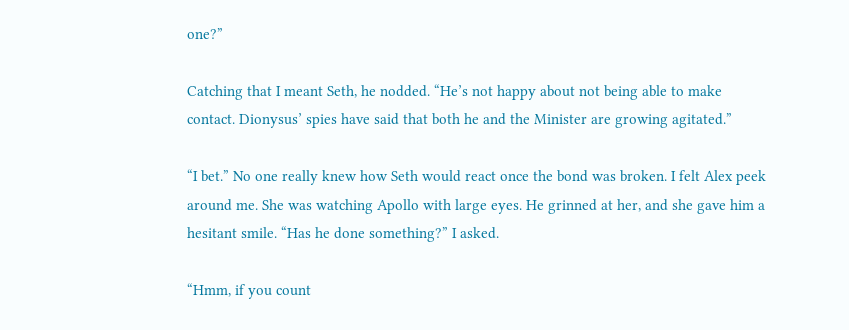one?”

Catching that I meant Seth, he nodded. “He’s not happy about not being able to make contact. Dionysus’ spies have said that both he and the Minister are growing agitated.”

“I bet.” No one really knew how Seth would react once the bond was broken. I felt Alex peek around me. She was watching Apollo with large eyes. He grinned at her, and she gave him a hesitant smile. “Has he done something?” I asked.

“Hmm, if you count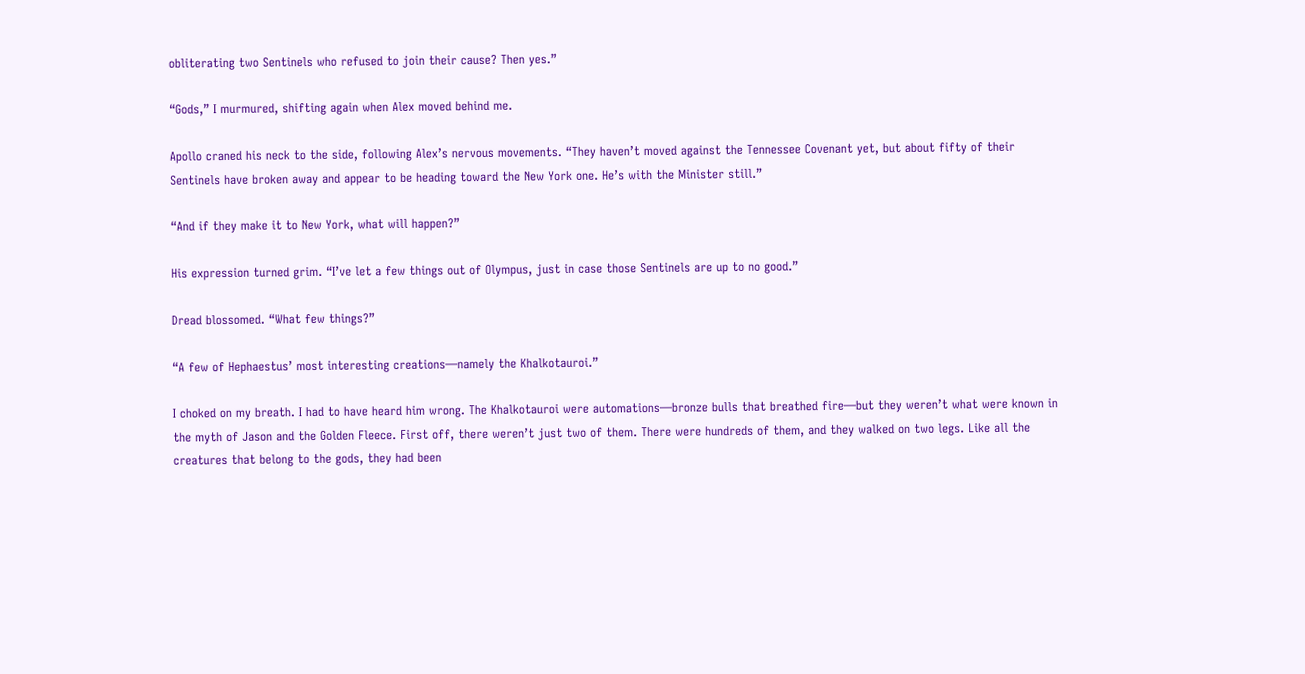obliterating two Sentinels who refused to join their cause? Then yes.”

“Gods,” I murmured, shifting again when Alex moved behind me.

Apollo craned his neck to the side, following Alex’s nervous movements. “They haven’t moved against the Tennessee Covenant yet, but about fifty of their Sentinels have broken away and appear to be heading toward the New York one. He’s with the Minister still.”

“And if they make it to New York, what will happen?”

His expression turned grim. “I’ve let a few things out of Olympus, just in case those Sentinels are up to no good.”

Dread blossomed. “What few things?”

“A few of Hephaestus’ most interesting creations—namely the Khalkotauroi.”

I choked on my breath. I had to have heard him wrong. The Khalkotauroi were automations—bronze bulls that breathed fire—but they weren’t what were known in the myth of Jason and the Golden Fleece. First off, there weren’t just two of them. There were hundreds of them, and they walked on two legs. Like all the creatures that belong to the gods, they had been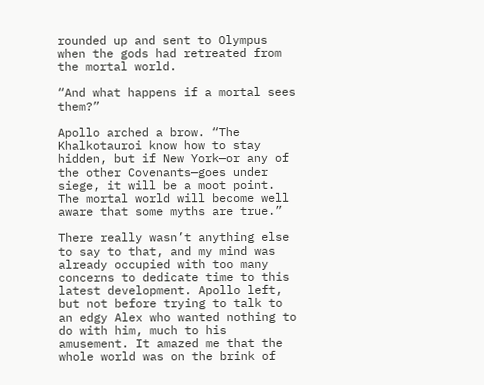rounded up and sent to Olympus when the gods had retreated from the mortal world.

“And what happens if a mortal sees them?”

Apollo arched a brow. “The Khalkotauroi know how to stay hidden, but if New York—or any of the other Covenants—goes under siege, it will be a moot point. The mortal world will become well aware that some myths are true.”

There really wasn’t anything else to say to that, and my mind was already occupied with too many concerns to dedicate time to this latest development. Apollo left, but not before trying to talk to an edgy Alex who wanted nothing to do with him, much to his amusement. It amazed me that the whole world was on the brink of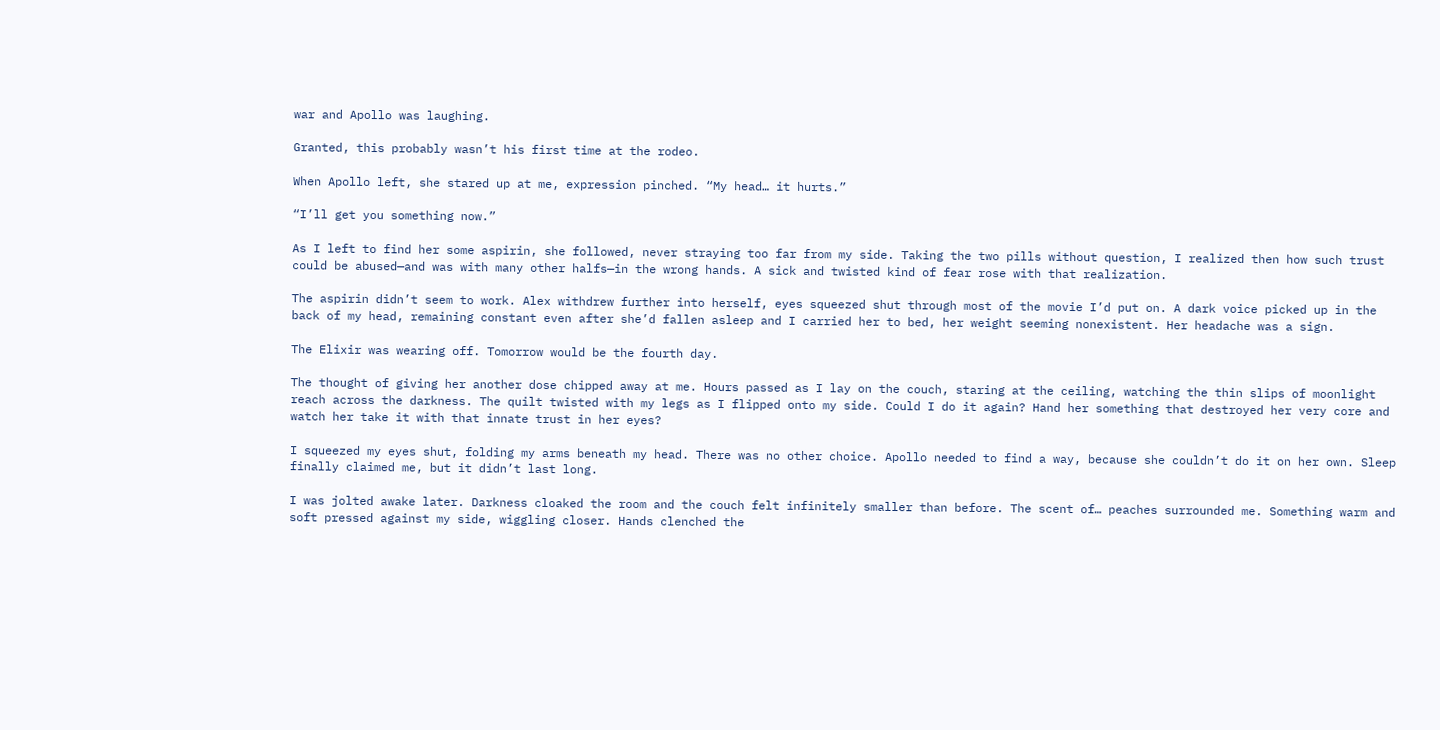war and Apollo was laughing.

Granted, this probably wasn’t his first time at the rodeo.

When Apollo left, she stared up at me, expression pinched. “My head… it hurts.”

“I’ll get you something now.”

As I left to find her some aspirin, she followed, never straying too far from my side. Taking the two pills without question, I realized then how such trust could be abused—and was with many other halfs—in the wrong hands. A sick and twisted kind of fear rose with that realization.

The aspirin didn’t seem to work. Alex withdrew further into herself, eyes squeezed shut through most of the movie I’d put on. A dark voice picked up in the back of my head, remaining constant even after she’d fallen asleep and I carried her to bed, her weight seeming nonexistent. Her headache was a sign.

The Elixir was wearing off. Tomorrow would be the fourth day.

The thought of giving her another dose chipped away at me. Hours passed as I lay on the couch, staring at the ceiling, watching the thin slips of moonlight reach across the darkness. The quilt twisted with my legs as I flipped onto my side. Could I do it again? Hand her something that destroyed her very core and watch her take it with that innate trust in her eyes?

I squeezed my eyes shut, folding my arms beneath my head. There was no other choice. Apollo needed to find a way, because she couldn’t do it on her own. Sleep finally claimed me, but it didn’t last long.

I was jolted awake later. Darkness cloaked the room and the couch felt infinitely smaller than before. The scent of… peaches surrounded me. Something warm and soft pressed against my side, wiggling closer. Hands clenched the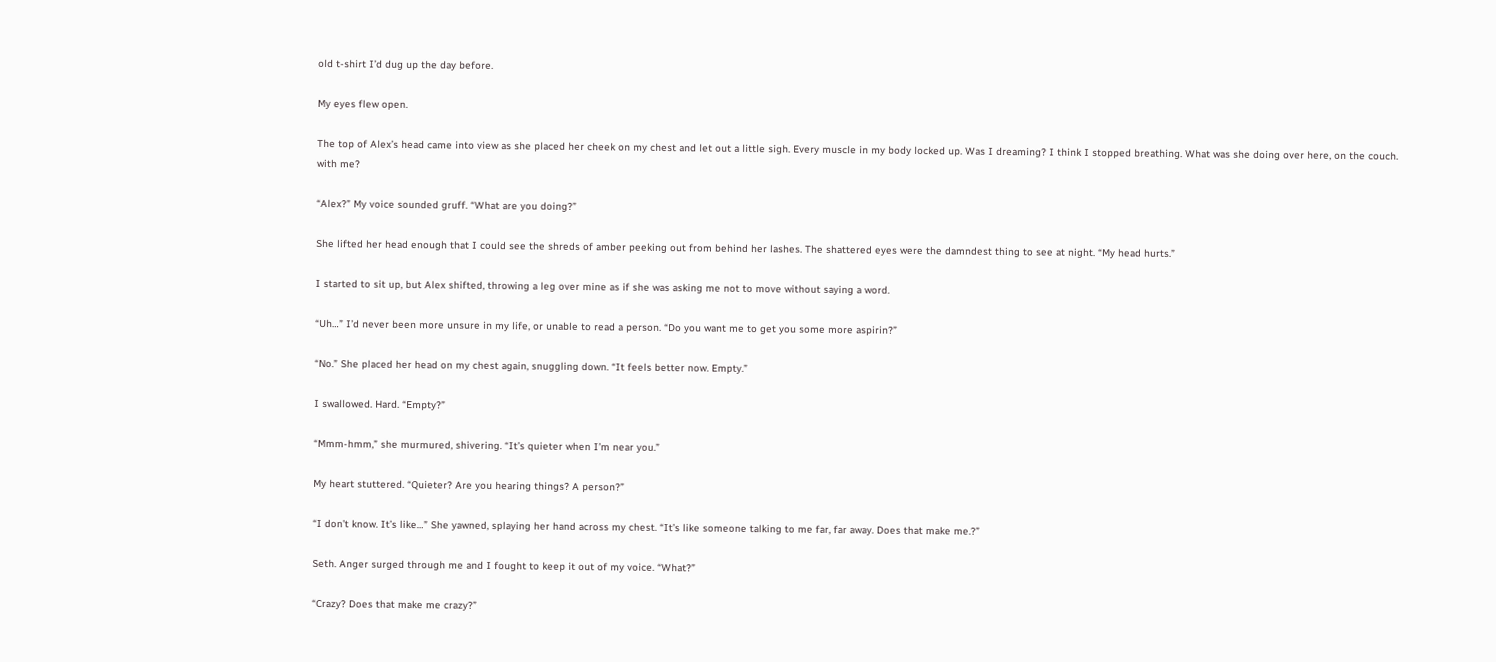old t-shirt I’d dug up the day before.

My eyes flew open.

The top of Alex’s head came into view as she placed her cheek on my chest and let out a little sigh. Every muscle in my body locked up. Was I dreaming? I think I stopped breathing. What was she doing over here, on the couch. with me?

“Alex?” My voice sounded gruff. “What are you doing?”

She lifted her head enough that I could see the shreds of amber peeking out from behind her lashes. The shattered eyes were the damndest thing to see at night. “My head hurts.”

I started to sit up, but Alex shifted, throwing a leg over mine as if she was asking me not to move without saying a word.

“Uh…” I’d never been more unsure in my life, or unable to read a person. “Do you want me to get you some more aspirin?”

“No.” She placed her head on my chest again, snuggling down. “It feels better now. Empty.”

I swallowed. Hard. “Empty?”

“Mmm-hmm,” she murmured, shivering. “It’s quieter when I’m near you.”

My heart stuttered. “Quieter? Are you hearing things? A person?”

“I don’t know. It’s like…” She yawned, splaying her hand across my chest. “It’s like someone talking to me far, far away. Does that make me.?”

Seth. Anger surged through me and I fought to keep it out of my voice. “What?”

“Crazy? Does that make me crazy?”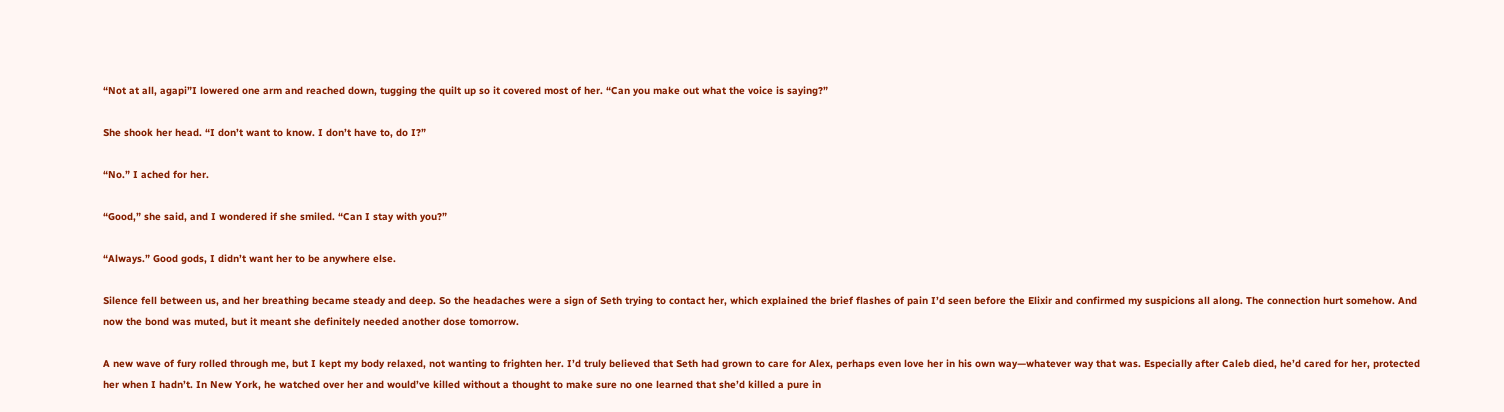“Not at all, agapi”I lowered one arm and reached down, tugging the quilt up so it covered most of her. “Can you make out what the voice is saying?”

She shook her head. “I don’t want to know. I don’t have to, do I?”

“No.” I ached for her.

“Good,” she said, and I wondered if she smiled. “Can I stay with you?”

“Always.” Good gods, I didn’t want her to be anywhere else.

Silence fell between us, and her breathing became steady and deep. So the headaches were a sign of Seth trying to contact her, which explained the brief flashes of pain I’d seen before the Elixir and confirmed my suspicions all along. The connection hurt somehow. And now the bond was muted, but it meant she definitely needed another dose tomorrow.

A new wave of fury rolled through me, but I kept my body relaxed, not wanting to frighten her. I’d truly believed that Seth had grown to care for Alex, perhaps even love her in his own way—whatever way that was. Especially after Caleb died, he’d cared for her, protected her when I hadn’t. In New York, he watched over her and would’ve killed without a thought to make sure no one learned that she’d killed a pure in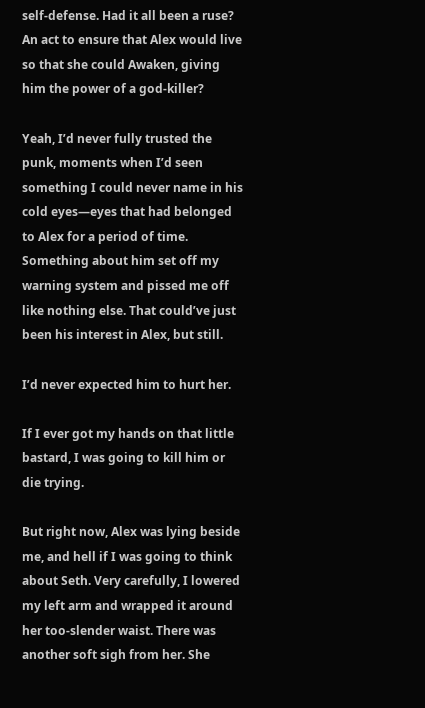self-defense. Had it all been a ruse? An act to ensure that Alex would live so that she could Awaken, giving him the power of a god-killer?

Yeah, I’d never fully trusted the punk, moments when I’d seen something I could never name in his cold eyes—eyes that had belonged to Alex for a period of time. Something about him set off my warning system and pissed me off like nothing else. That could’ve just been his interest in Alex, but still.

I’d never expected him to hurt her.

If I ever got my hands on that little bastard, I was going to kill him or die trying.

But right now, Alex was lying beside me, and hell if I was going to think about Seth. Very carefully, I lowered my left arm and wrapped it around her too-slender waist. There was another soft sigh from her. She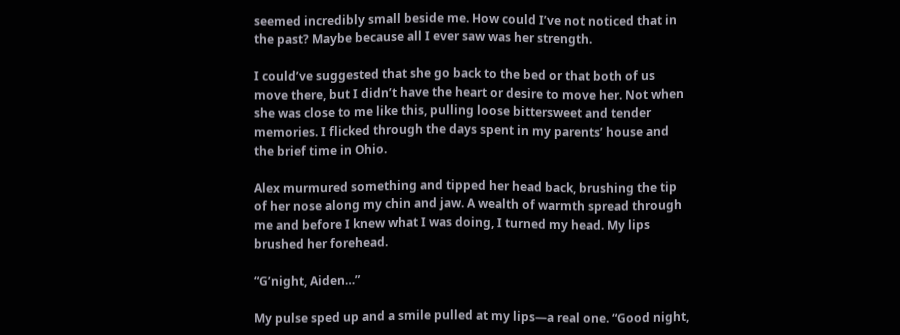seemed incredibly small beside me. How could I’ve not noticed that in the past? Maybe because all I ever saw was her strength.

I could’ve suggested that she go back to the bed or that both of us move there, but I didn’t have the heart or desire to move her. Not when she was close to me like this, pulling loose bittersweet and tender memories. I flicked through the days spent in my parents’ house and the brief time in Ohio.

Alex murmured something and tipped her head back, brushing the tip of her nose along my chin and jaw. A wealth of warmth spread through me and before I knew what I was doing, I turned my head. My lips brushed her forehead.

“G’night, Aiden…”

My pulse sped up and a smile pulled at my lips—a real one. “Good night,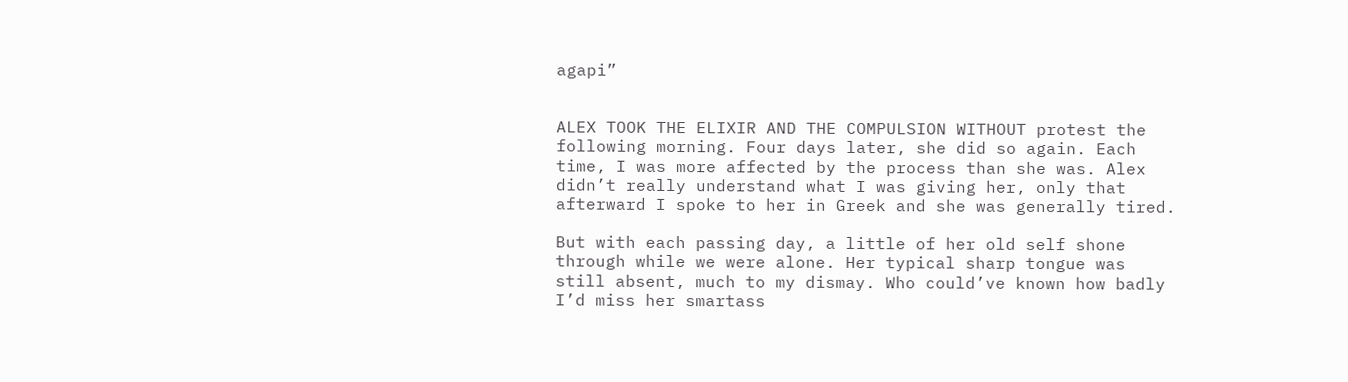agapi”


ALEX TOOK THE ELIXIR AND THE COMPULSION WITHOUT protest the following morning. Four days later, she did so again. Each time, I was more affected by the process than she was. Alex didn’t really understand what I was giving her, only that afterward I spoke to her in Greek and she was generally tired.

But with each passing day, a little of her old self shone through while we were alone. Her typical sharp tongue was still absent, much to my dismay. Who could’ve known how badly I’d miss her smartass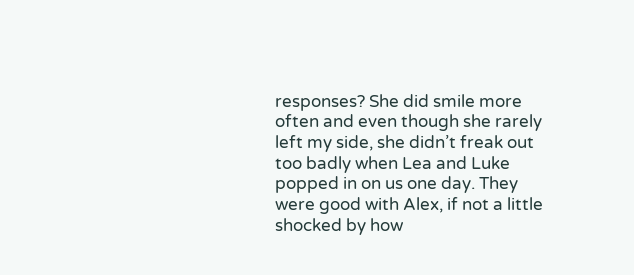responses? She did smile more often and even though she rarely left my side, she didn’t freak out too badly when Lea and Luke popped in on us one day. They were good with Alex, if not a little shocked by how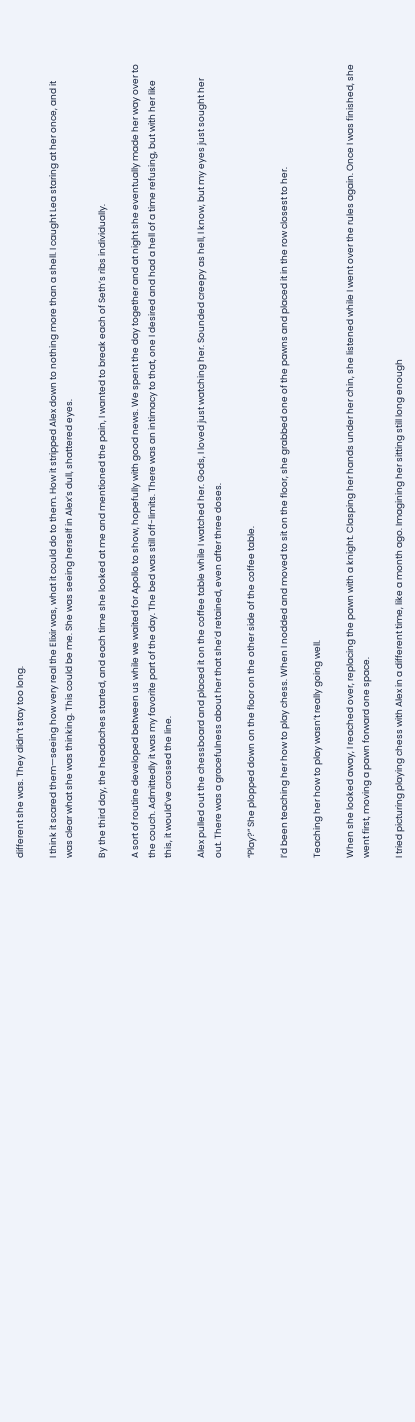different she was. They didn’t stay too long.

I think it scared them—seeing how very real the Elixir was, what it could do to them. How it stripped Alex down to nothing more than a shell. I caught Lea staring at her once, and it was clear what she was thinking. This could be me. She was seeing herself in Alex’s dull, shattered eyes.

By the third day, the headaches started, and each time she looked at me and mentioned the pain, I wanted to break each of Seth’s ribs individually.

A sort of routine developed between us while we waited for Apollo to show, hopefully with good news. We spent the day together and at night she eventually made her way over to the couch. Admittedly it was my favorite part of the day. The bed was still off-limits. There was an intimacy to that, one I desired and had a hell of a time refusing, but with her like this, it would’ve crossed the line.

Alex pulled out the chessboard and placed it on the coffee table while I watched her. Gods, I loved just watching her. Sounded creepy as hell, I know, but my eyes just sought her out. There was a gracefulness about her that she’d retained, even after three doses.

“Play?” She plopped down on the floor on the other side of the coffee table.

I’d been teaching her how to play chess. When I nodded and moved to sit on the floor, she grabbed one of the pawns and placed it in the row closest to her.

Teaching her how to play wasn’t really going well.

When she looked away, I reached over, replacing the pawn with a knight. Clasping her hands under her chin, she listened while I went over the rules again. Once I was finished, she went first, moving a pawn forward one space.

I tried picturing playing chess with Alex in a different time, like a month ago. Imagining her sitting still long enough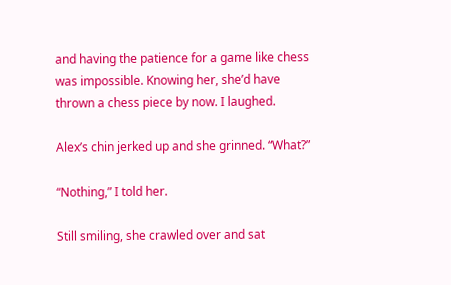and having the patience for a game like chess was impossible. Knowing her, she’d have thrown a chess piece by now. I laughed.

Alex’s chin jerked up and she grinned. “What?”

“Nothing,” I told her.

Still smiling, she crawled over and sat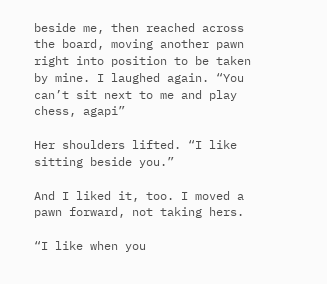beside me, then reached across the board, moving another pawn right into position to be taken by mine. I laughed again. “You can’t sit next to me and play chess, agapi”

Her shoulders lifted. “I like sitting beside you.”

And I liked it, too. I moved a pawn forward, not taking hers.

“I like when you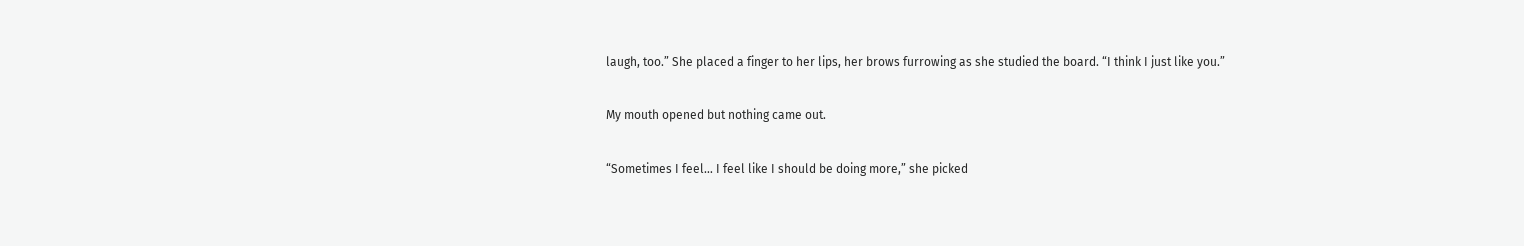laugh, too.” She placed a finger to her lips, her brows furrowing as she studied the board. “I think I just like you.”

My mouth opened but nothing came out.

“Sometimes I feel… I feel like I should be doing more,” she picked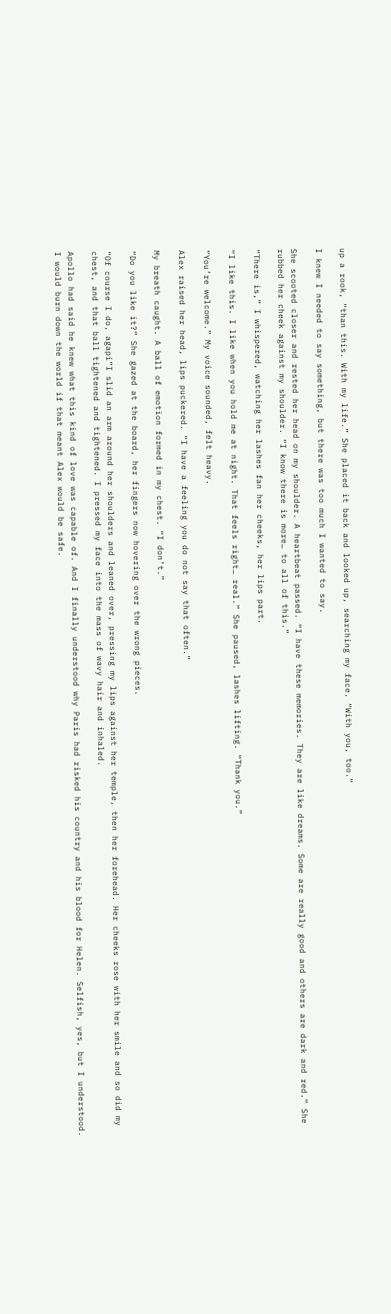up a rook, “than this. With my life.” She placed it back and looked up, searching my face. “With you, too.”

I knew I needed to say something, but there was too much I wanted to say.

She scooted closer and rested her head on my shoulder. A heartbeat passed. “I have these memories. They are like dreams. Some are really good and others are dark and red.” She rubbed her cheek against my shoulder. “I know there is more… to all of this.”

“There is,” I whispered, watching her lashes fan her cheeks, her lips part.

“I like this. I like when you hold me at night. That feels right… real.” She paused, lashes lifting. “Thank you.”

“You’re welcome.” My voice sounded, felt heavy.

Alex raised her head, lips puckered. “I have a feeling you do not say that often.”

My breath caught. A ball of emotion formed in my chest. “I don’t.”

“Do you like it?” She gazed at the board, her fingers now hovering over the wrong pieces.

“Of course I do, agapi”I slid an arm around her shoulders and leaned over, pressing my lips against her temple, then her forehead. Her cheeks rose with her smile and so did my chest, and that ball tightened and tightened. I pressed my face into the mass of wavy hair and inhaled.

Apollo had said he knew what this kind of love was capable of. And I finally understood why Paris had risked his country and his blood for Helen. Selfish, yes, but I understood. I would burn down the world if that meant Alex would be safe.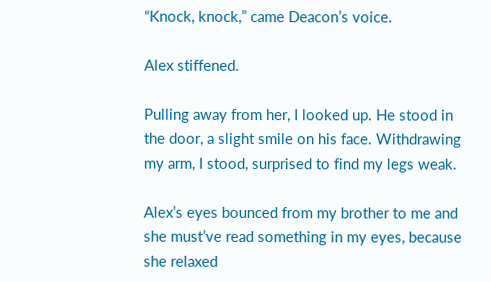“Knock, knock,” came Deacon’s voice.

Alex stiffened.

Pulling away from her, I looked up. He stood in the door, a slight smile on his face. Withdrawing my arm, I stood, surprised to find my legs weak.

Alex’s eyes bounced from my brother to me and she must’ve read something in my eyes, because she relaxed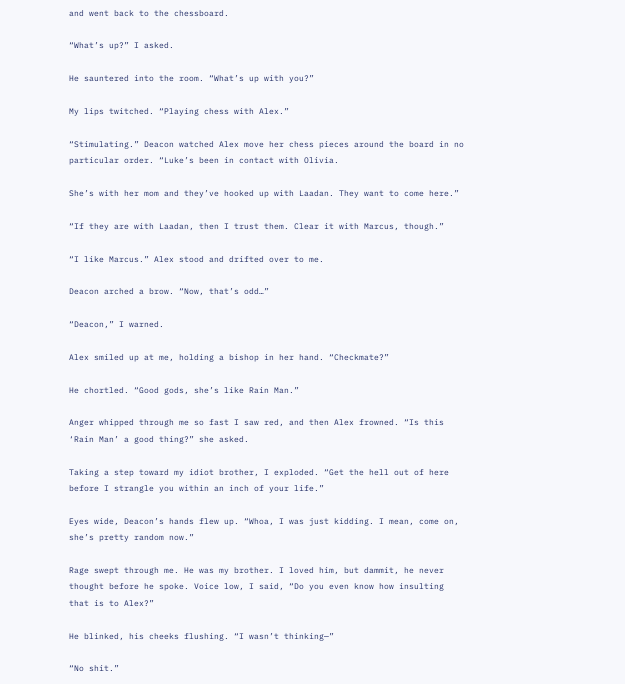and went back to the chessboard.

“What’s up?” I asked.

He sauntered into the room. “What’s up with you?”

My lips twitched. “Playing chess with Alex.”

“Stimulating.” Deacon watched Alex move her chess pieces around the board in no particular order. “Luke’s been in contact with Olivia.

She’s with her mom and they’ve hooked up with Laadan. They want to come here.”

“If they are with Laadan, then I trust them. Clear it with Marcus, though.”

“I like Marcus.” Alex stood and drifted over to me.

Deacon arched a brow. “Now, that’s odd…”

“Deacon,” I warned.

Alex smiled up at me, holding a bishop in her hand. “Checkmate?”

He chortled. “Good gods, she’s like Rain Man.”

Anger whipped through me so fast I saw red, and then Alex frowned. “Is this ‘Rain Man’ a good thing?” she asked.

Taking a step toward my idiot brother, I exploded. “Get the hell out of here before I strangle you within an inch of your life.”

Eyes wide, Deacon’s hands flew up. “Whoa, I was just kidding. I mean, come on, she’s pretty random now.”

Rage swept through me. He was my brother. I loved him, but dammit, he never thought before he spoke. Voice low, I said, “Do you even know how insulting that is to Alex?”

He blinked, his cheeks flushing. “I wasn’t thinking—”

“No shit.”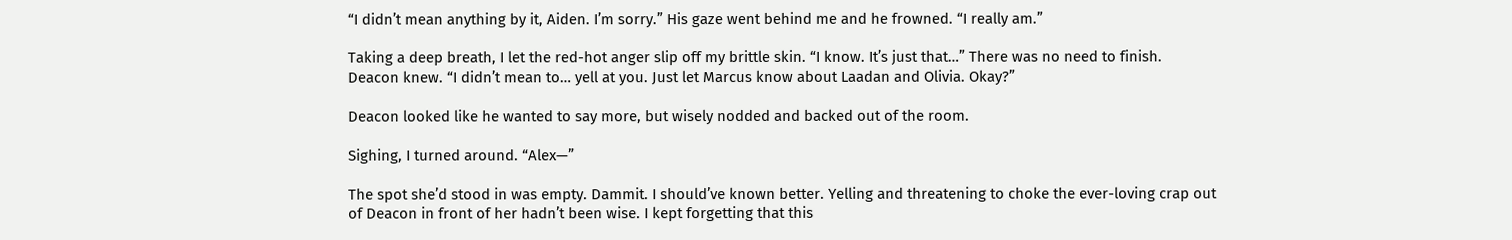“I didn’t mean anything by it, Aiden. I’m sorry.” His gaze went behind me and he frowned. “I really am.”

Taking a deep breath, I let the red-hot anger slip off my brittle skin. “I know. It’s just that…” There was no need to finish. Deacon knew. “I didn’t mean to… yell at you. Just let Marcus know about Laadan and Olivia. Okay?”

Deacon looked like he wanted to say more, but wisely nodded and backed out of the room.

Sighing, I turned around. “Alex—”

The spot she’d stood in was empty. Dammit. I should’ve known better. Yelling and threatening to choke the ever-loving crap out of Deacon in front of her hadn’t been wise. I kept forgetting that this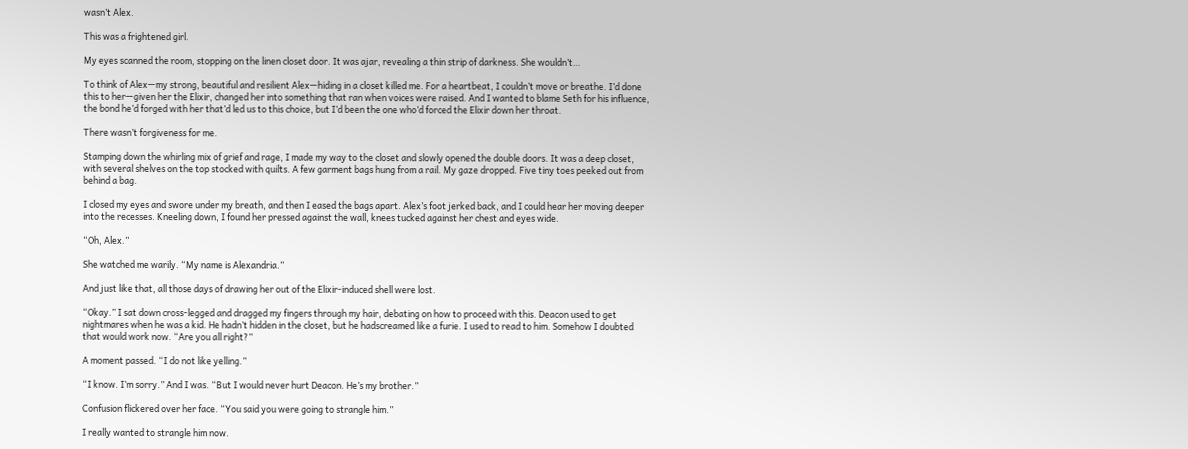wasn’t Alex.

This was a frightened girl.

My eyes scanned the room, stopping on the linen closet door. It was ajar, revealing a thin strip of darkness. She wouldn’t…

To think of Alex—my strong, beautiful and resilient Alex—hiding in a closet killed me. For a heartbeat, I couldn’t move or breathe. I’d done this to her—given her the Elixir, changed her into something that ran when voices were raised. And I wanted to blame Seth for his influence, the bond he’d forged with her that’d led us to this choice, but I’d been the one who’d forced the Elixir down her throat.

There wasn’t forgiveness for me.

Stamping down the whirling mix of grief and rage, I made my way to the closet and slowly opened the double doors. It was a deep closet, with several shelves on the top stocked with quilts. A few garment bags hung from a rail. My gaze dropped. Five tiny toes peeked out from behind a bag.

I closed my eyes and swore under my breath, and then I eased the bags apart. Alex’s foot jerked back, and I could hear her moving deeper into the recesses. Kneeling down, I found her pressed against the wall, knees tucked against her chest and eyes wide.

“Oh, Alex.”

She watched me warily. “My name is Alexandria.”

And just like that, all those days of drawing her out of the Elixir-induced shell were lost.

“Okay.” I sat down cross-legged and dragged my fingers through my hair, debating on how to proceed with this. Deacon used to get nightmares when he was a kid. He hadn’t hidden in the closet, but he hadscreamed like a furie. I used to read to him. Somehow I doubted that would work now. “Are you all right?”

A moment passed. “I do not like yelling.”

“I know. I’m sorry.” And I was. “But I would never hurt Deacon. He’s my brother.”

Confusion flickered over her face. “You said you were going to strangle him.”

I really wanted to strangle him now.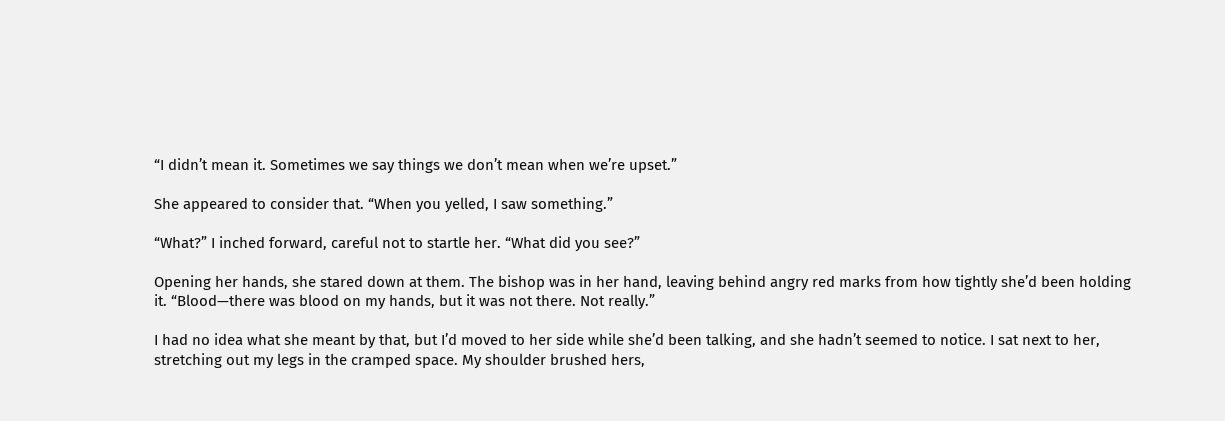“I didn’t mean it. Sometimes we say things we don’t mean when we’re upset.”

She appeared to consider that. “When you yelled, I saw something.”

“What?” I inched forward, careful not to startle her. “What did you see?”

Opening her hands, she stared down at them. The bishop was in her hand, leaving behind angry red marks from how tightly she’d been holding it. “Blood—there was blood on my hands, but it was not there. Not really.”

I had no idea what she meant by that, but I’d moved to her side while she’d been talking, and she hadn’t seemed to notice. I sat next to her, stretching out my legs in the cramped space. My shoulder brushed hers,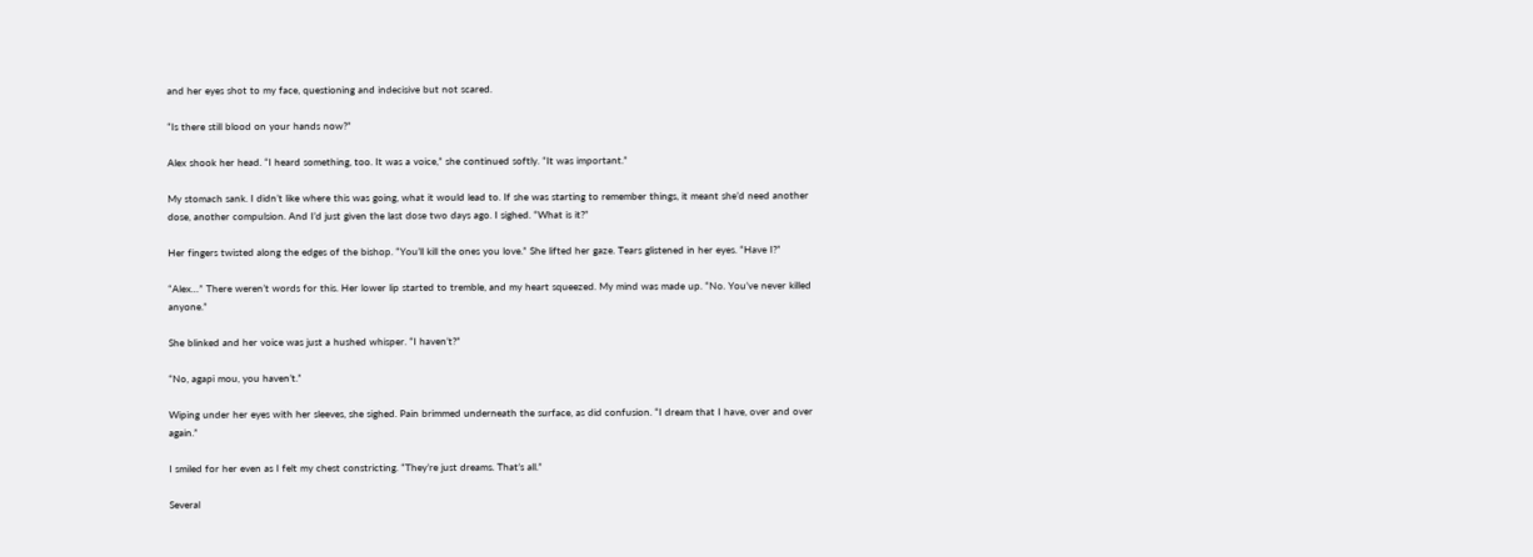and her eyes shot to my face, questioning and indecisive but not scared.

“Is there still blood on your hands now?”

Alex shook her head. “I heard something, too. It was a voice,” she continued softly. “It was important.”

My stomach sank. I didn’t like where this was going, what it would lead to. If she was starting to remember things, it meant she’d need another dose, another compulsion. And I’d just given the last dose two days ago. I sighed. “What is it?”

Her fingers twisted along the edges of the bishop. “You’ll kill the ones you love.” She lifted her gaze. Tears glistened in her eyes. “Have I?”

“Alex…” There weren’t words for this. Her lower lip started to tremble, and my heart squeezed. My mind was made up. “No. You’ve never killed anyone.”

She blinked and her voice was just a hushed whisper. “I haven’t?”

“No, agapi mou, you haven’t.”

Wiping under her eyes with her sleeves, she sighed. Pain brimmed underneath the surface, as did confusion. “I dream that I have, over and over again.”

I smiled for her even as I felt my chest constricting. “They’re just dreams. That’s all.”

Several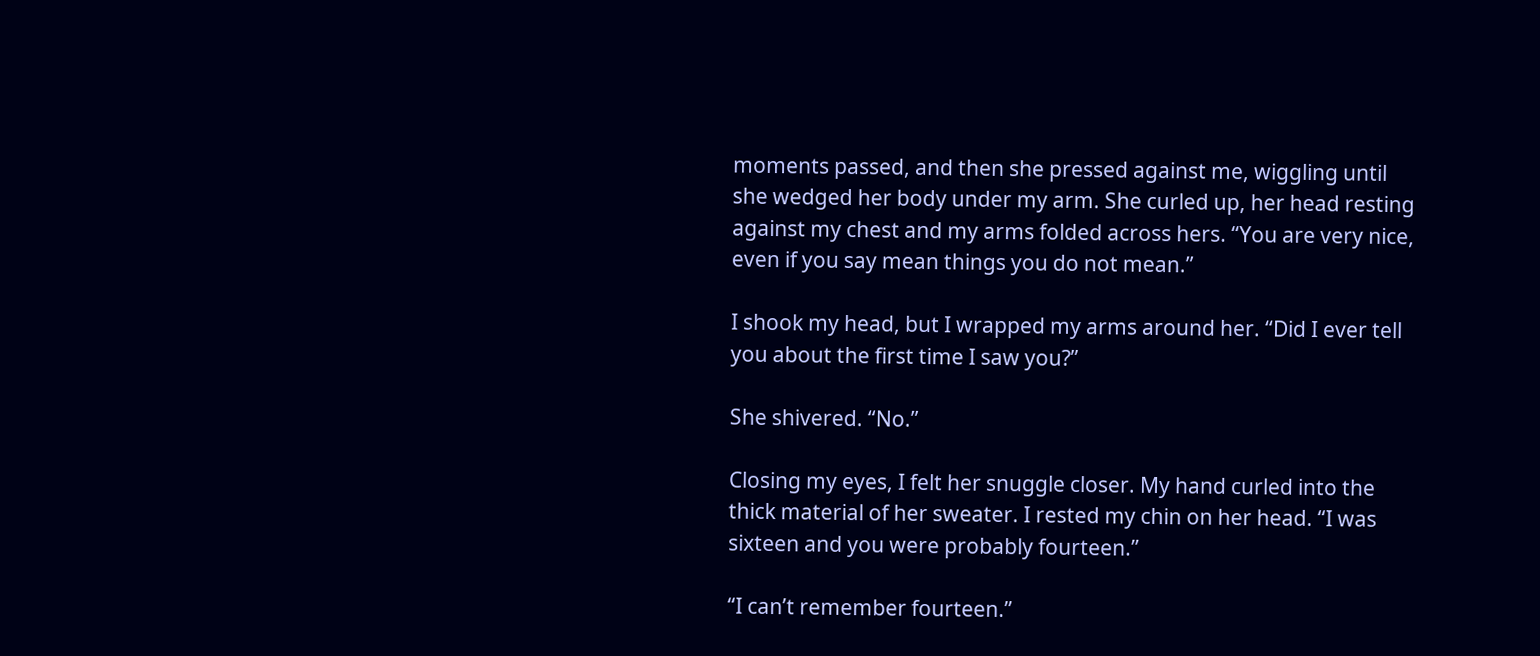moments passed, and then she pressed against me, wiggling until she wedged her body under my arm. She curled up, her head resting against my chest and my arms folded across hers. “You are very nice, even if you say mean things you do not mean.”

I shook my head, but I wrapped my arms around her. “Did I ever tell you about the first time I saw you?”

She shivered. “No.”

Closing my eyes, I felt her snuggle closer. My hand curled into the thick material of her sweater. I rested my chin on her head. “I was sixteen and you were probably fourteen.”

“I can’t remember fourteen.”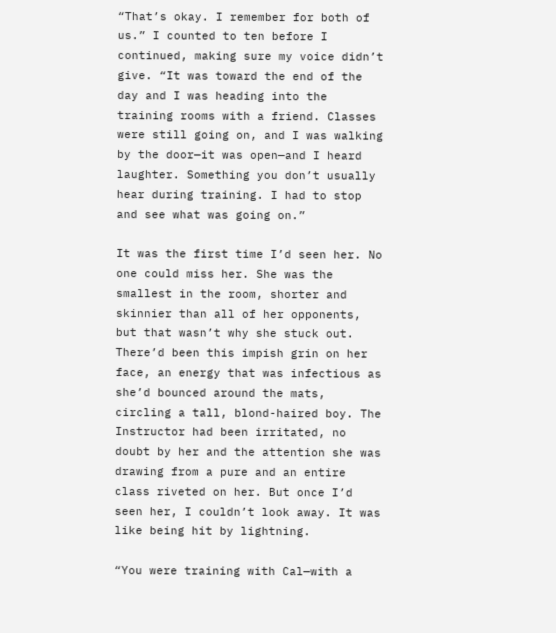“That’s okay. I remember for both of us.” I counted to ten before I continued, making sure my voice didn’t give. “It was toward the end of the day and I was heading into the training rooms with a friend. Classes were still going on, and I was walking by the door—it was open—and I heard laughter. Something you don’t usually hear during training. I had to stop and see what was going on.”

It was the first time I’d seen her. No one could miss her. She was the smallest in the room, shorter and skinnier than all of her opponents, but that wasn’t why she stuck out. There’d been this impish grin on her face, an energy that was infectious as she’d bounced around the mats, circling a tall, blond-haired boy. The Instructor had been irritated, no doubt by her and the attention she was drawing from a pure and an entire class riveted on her. But once I’d seen her, I couldn’t look away. It was like being hit by lightning.

“You were training with Cal—with a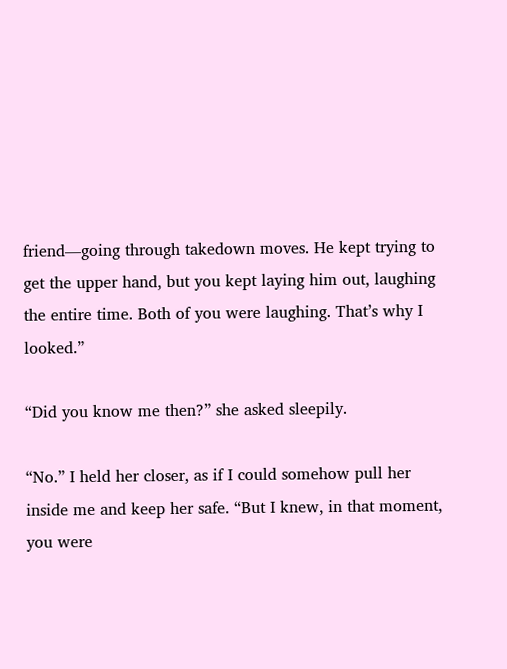friend—going through takedown moves. He kept trying to get the upper hand, but you kept laying him out, laughing the entire time. Both of you were laughing. That’s why I looked.”

“Did you know me then?” she asked sleepily.

“No.” I held her closer, as if I could somehow pull her inside me and keep her safe. “But I knew, in that moment, you were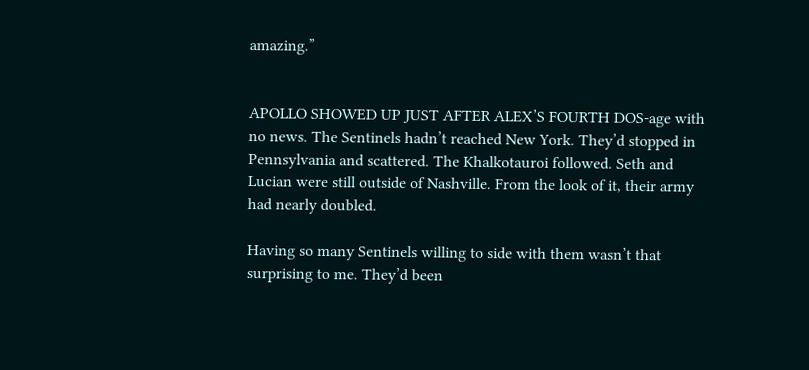amazing.”


APOLLO SHOWED UP JUST AFTER ALEX’S FOURTH DOS-age with no news. The Sentinels hadn’t reached New York. They’d stopped in Pennsylvania and scattered. The Khalkotauroi followed. Seth and Lucian were still outside of Nashville. From the look of it, their army had nearly doubled.

Having so many Sentinels willing to side with them wasn’t that surprising to me. They’d been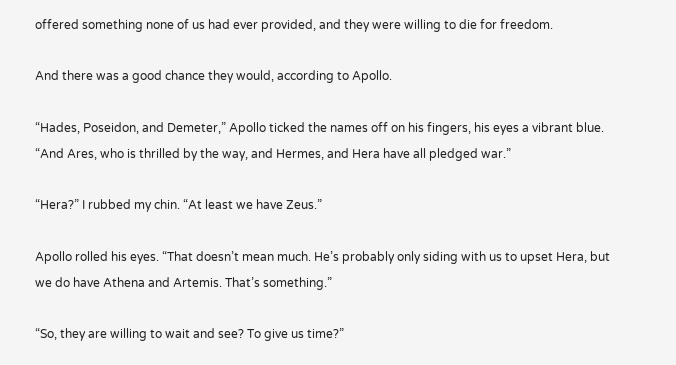offered something none of us had ever provided, and they were willing to die for freedom.

And there was a good chance they would, according to Apollo.

“Hades, Poseidon, and Demeter,” Apollo ticked the names off on his fingers, his eyes a vibrant blue. “And Ares, who is thrilled by the way, and Hermes, and Hera have all pledged war.”

“Hera?” I rubbed my chin. “At least we have Zeus.”

Apollo rolled his eyes. “That doesn’t mean much. He’s probably only siding with us to upset Hera, but we do have Athena and Artemis. That’s something.”

“So, they are willing to wait and see? To give us time?”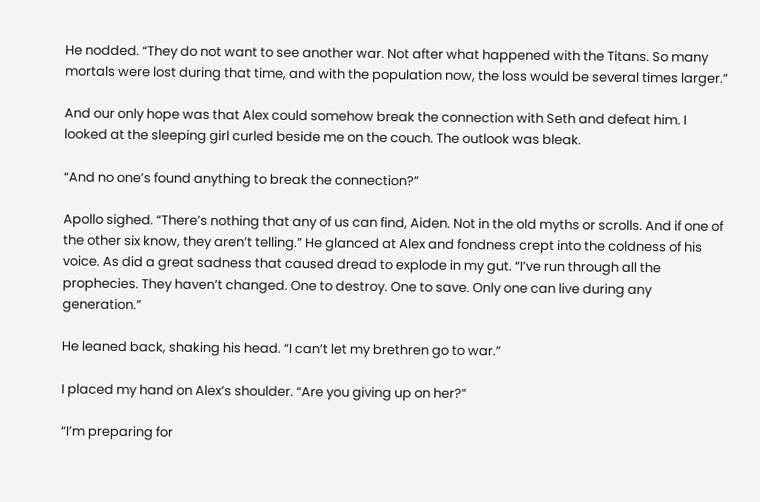He nodded. “They do not want to see another war. Not after what happened with the Titans. So many mortals were lost during that time, and with the population now, the loss would be several times larger.”

And our only hope was that Alex could somehow break the connection with Seth and defeat him. I looked at the sleeping girl curled beside me on the couch. The outlook was bleak.

“And no one’s found anything to break the connection?”

Apollo sighed. “There’s nothing that any of us can find, Aiden. Not in the old myths or scrolls. And if one of the other six know, they aren’t telling.” He glanced at Alex and fondness crept into the coldness of his voice. As did a great sadness that caused dread to explode in my gut. “I’ve run through all the prophecies. They haven’t changed. One to destroy. One to save. Only one can live during any generation.”

He leaned back, shaking his head. “I can’t let my brethren go to war.”

I placed my hand on Alex’s shoulder. “Are you giving up on her?”

“I’m preparing for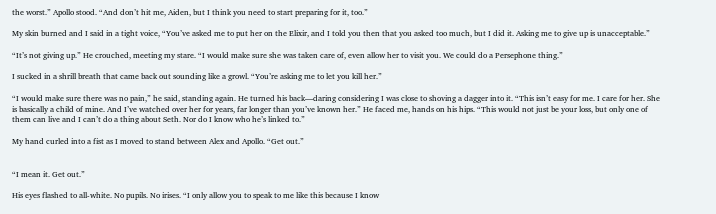the worst.” Apollo stood. “And don’t hit me, Aiden, but I think you need to start preparing for it, too.”

My skin burned and I said in a tight voice, “You’ve asked me to put her on the Elixir, and I told you then that you asked too much, but I did it. Asking me to give up is unacceptable.”

“It’s not giving up.” He crouched, meeting my stare. “I would make sure she was taken care of, even allow her to visit you. We could do a Persephone thing.”

I sucked in a shrill breath that came back out sounding like a growl. “You’re asking me to let you kill her.”

“I would make sure there was no pain,” he said, standing again. He turned his back—daring considering I was close to shoving a dagger into it. “This isn’t easy for me. I care for her. She is basically a child of mine. And I’ve watched over her for years, far longer than you’ve known her.” He faced me, hands on his hips. “This would not just be your loss, but only one of them can live and I can’t do a thing about Seth. Nor do I know who he’s linked to.”

My hand curled into a fist as I moved to stand between Alex and Apollo. “Get out.”


“I mean it. Get out.”

His eyes flashed to all-white. No pupils. No irises. “I only allow you to speak to me like this because I know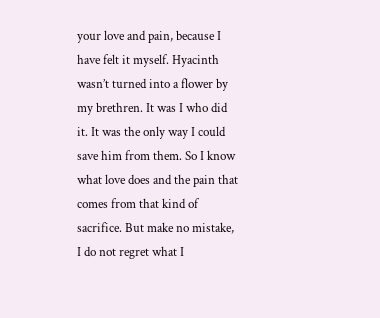your love and pain, because I have felt it myself. Hyacinth wasn’t turned into a flower by my brethren. It was I who did it. It was the only way I could save him from them. So I know what love does and the pain that comes from that kind of sacrifice. But make no mistake, I do not regret what I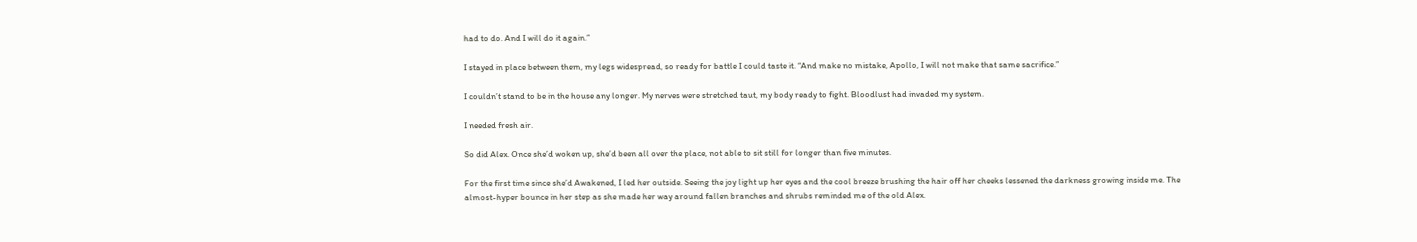had to do. And I will do it again.”

I stayed in place between them, my legs widespread, so ready for battle I could taste it. “And make no mistake, Apollo, I will not make that same sacrifice.”

I couldn’t stand to be in the house any longer. My nerves were stretched taut, my body ready to fight. Bloodlust had invaded my system.

I needed fresh air.

So did Alex. Once she’d woken up, she’d been all over the place, not able to sit still for longer than five minutes.

For the first time since she’d Awakened, I led her outside. Seeing the joy light up her eyes and the cool breeze brushing the hair off her cheeks lessened the darkness growing inside me. The almost-hyper bounce in her step as she made her way around fallen branches and shrubs reminded me of the old Alex.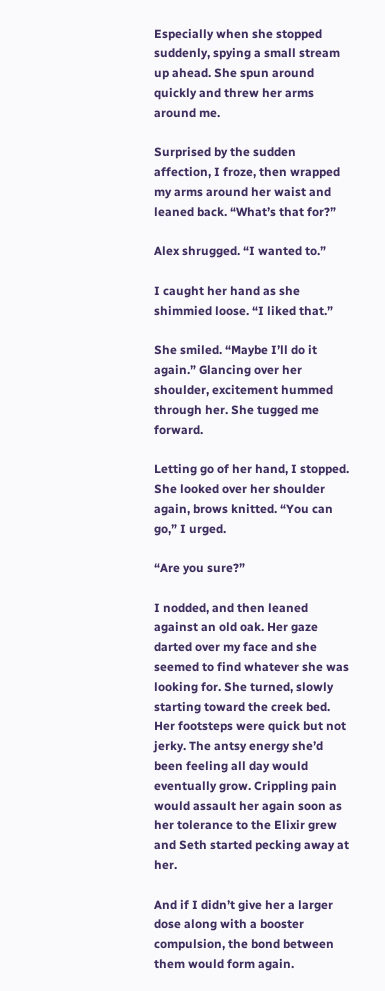Especially when she stopped suddenly, spying a small stream up ahead. She spun around quickly and threw her arms around me.

Surprised by the sudden affection, I froze, then wrapped my arms around her waist and leaned back. “What’s that for?”

Alex shrugged. “I wanted to.”

I caught her hand as she shimmied loose. “I liked that.”

She smiled. “Maybe I’ll do it again.” Glancing over her shoulder, excitement hummed through her. She tugged me forward.

Letting go of her hand, I stopped. She looked over her shoulder again, brows knitted. “You can go,” I urged.

“Are you sure?”

I nodded, and then leaned against an old oak. Her gaze darted over my face and she seemed to find whatever she was looking for. She turned, slowly starting toward the creek bed. Her footsteps were quick but not jerky. The antsy energy she’d been feeling all day would eventually grow. Crippling pain would assault her again soon as her tolerance to the Elixir grew and Seth started pecking away at her.

And if I didn’t give her a larger dose along with a booster compulsion, the bond between them would form again.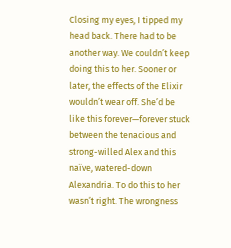Closing my eyes, I tipped my head back. There had to be another way. We couldn’t keep doing this to her. Sooner or later, the effects of the Elixir wouldn’t wear off. She’d be like this forever—forever stuck between the tenacious and strong-willed Alex and this naïve, watered-down Alexandria. To do this to her wasn’t right. The wrongness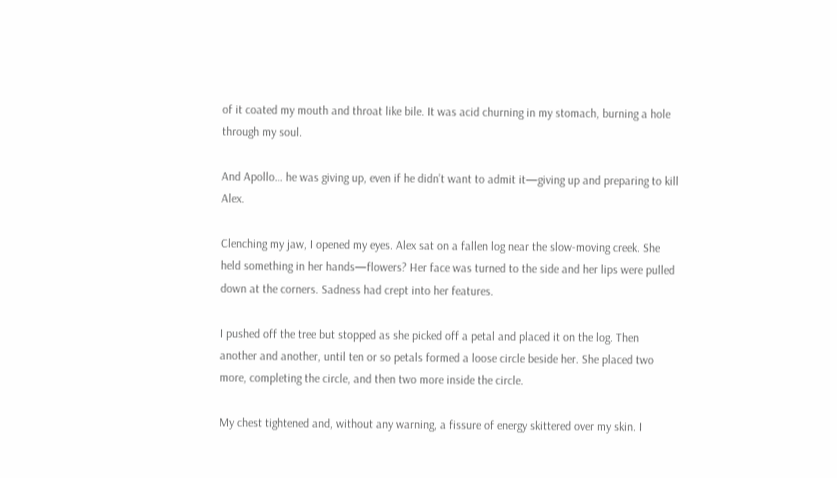of it coated my mouth and throat like bile. It was acid churning in my stomach, burning a hole through my soul.

And Apollo… he was giving up, even if he didn’t want to admit it—giving up and preparing to kill Alex.

Clenching my jaw, I opened my eyes. Alex sat on a fallen log near the slow-moving creek. She held something in her hands—flowers? Her face was turned to the side and her lips were pulled down at the corners. Sadness had crept into her features.

I pushed off the tree but stopped as she picked off a petal and placed it on the log. Then another and another, until ten or so petals formed a loose circle beside her. She placed two more, completing the circle, and then two more inside the circle.

My chest tightened and, without any warning, a fissure of energy skittered over my skin. I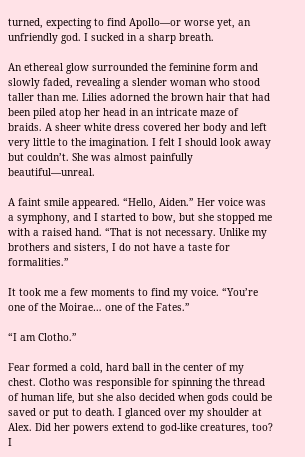turned, expecting to find Apollo—or worse yet, an unfriendly god. I sucked in a sharp breath.

An ethereal glow surrounded the feminine form and slowly faded, revealing a slender woman who stood taller than me. Lilies adorned the brown hair that had been piled atop her head in an intricate maze of braids. A sheer white dress covered her body and left very little to the imagination. I felt I should look away but couldn’t. She was almost painfully beautiful—unreal.

A faint smile appeared. “Hello, Aiden.” Her voice was a symphony, and I started to bow, but she stopped me with a raised hand. “That is not necessary. Unlike my brothers and sisters, I do not have a taste for formalities.”

It took me a few moments to find my voice. “You’re one of the Moirae… one of the Fates.”

“I am Clotho.”

Fear formed a cold, hard ball in the center of my chest. Clotho was responsible for spinning the thread of human life, but she also decided when gods could be saved or put to death. I glanced over my shoulder at Alex. Did her powers extend to god-like creatures, too? I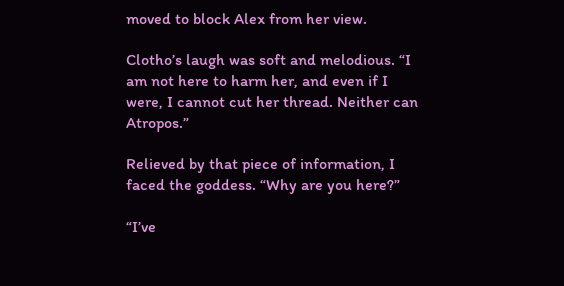moved to block Alex from her view.

Clotho’s laugh was soft and melodious. “I am not here to harm her, and even if I were, I cannot cut her thread. Neither can Atropos.”

Relieved by that piece of information, I faced the goddess. “Why are you here?”

“I’ve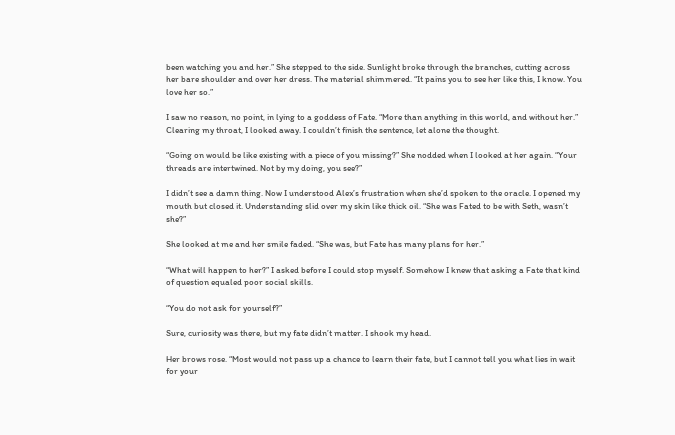been watching you and her.” She stepped to the side. Sunlight broke through the branches, cutting across her bare shoulder and over her dress. The material shimmered. “It pains you to see her like this, I know. You love her so.”

I saw no reason, no point, in lying to a goddess of Fate. “More than anything in this world, and without her.” Clearing my throat, I looked away. I couldn’t finish the sentence, let alone the thought.

“Going on would be like existing with a piece of you missing?” She nodded when I looked at her again. “Your threads are intertwined. Not by my doing, you see?”

I didn’t see a damn thing. Now I understood Alex’s frustration when she’d spoken to the oracle. I opened my mouth but closed it. Understanding slid over my skin like thick oil. “She was Fated to be with Seth, wasn’t she?”

She looked at me and her smile faded. “She was, but Fate has many plans for her.”

“What will happen to her?” I asked before I could stop myself. Somehow I knew that asking a Fate that kind of question equaled poor social skills.

“You do not ask for yourself?”

Sure, curiosity was there, but my fate didn’t matter. I shook my head.

Her brows rose. “Most would not pass up a chance to learn their fate, but I cannot tell you what lies in wait for your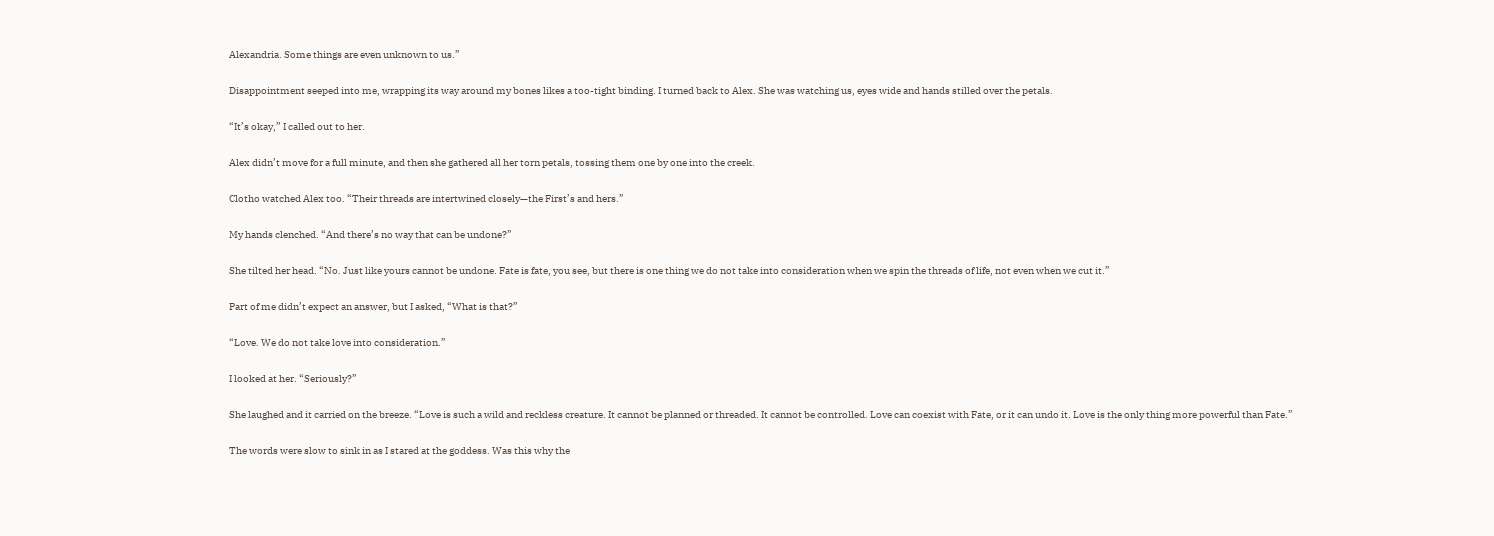Alexandria. Some things are even unknown to us.”

Disappointment seeped into me, wrapping its way around my bones likes a too-tight binding. I turned back to Alex. She was watching us, eyes wide and hands stilled over the petals.

“It’s okay,” I called out to her.

Alex didn’t move for a full minute, and then she gathered all her torn petals, tossing them one by one into the creek.

Clotho watched Alex too. “Their threads are intertwined closely—the First’s and hers.”

My hands clenched. “And there’s no way that can be undone?”

She tilted her head. “No. Just like yours cannot be undone. Fate is fate, you see, but there is one thing we do not take into consideration when we spin the threads of life, not even when we cut it.”

Part of me didn’t expect an answer, but I asked, “What is that?”

“Love. We do not take love into consideration.”

I looked at her. “Seriously?”

She laughed and it carried on the breeze. “Love is such a wild and reckless creature. It cannot be planned or threaded. It cannot be controlled. Love can coexist with Fate, or it can undo it. Love is the only thing more powerful than Fate.”

The words were slow to sink in as I stared at the goddess. Was this why the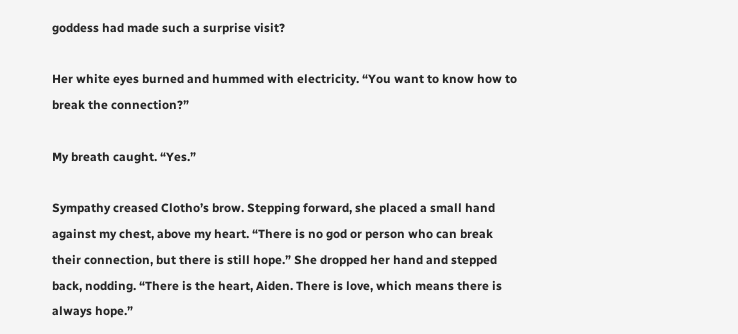goddess had made such a surprise visit?

Her white eyes burned and hummed with electricity. “You want to know how to break the connection?”

My breath caught. “Yes.”

Sympathy creased Clotho’s brow. Stepping forward, she placed a small hand against my chest, above my heart. “There is no god or person who can break their connection, but there is still hope.” She dropped her hand and stepped back, nodding. “There is the heart, Aiden. There is love, which means there is always hope.”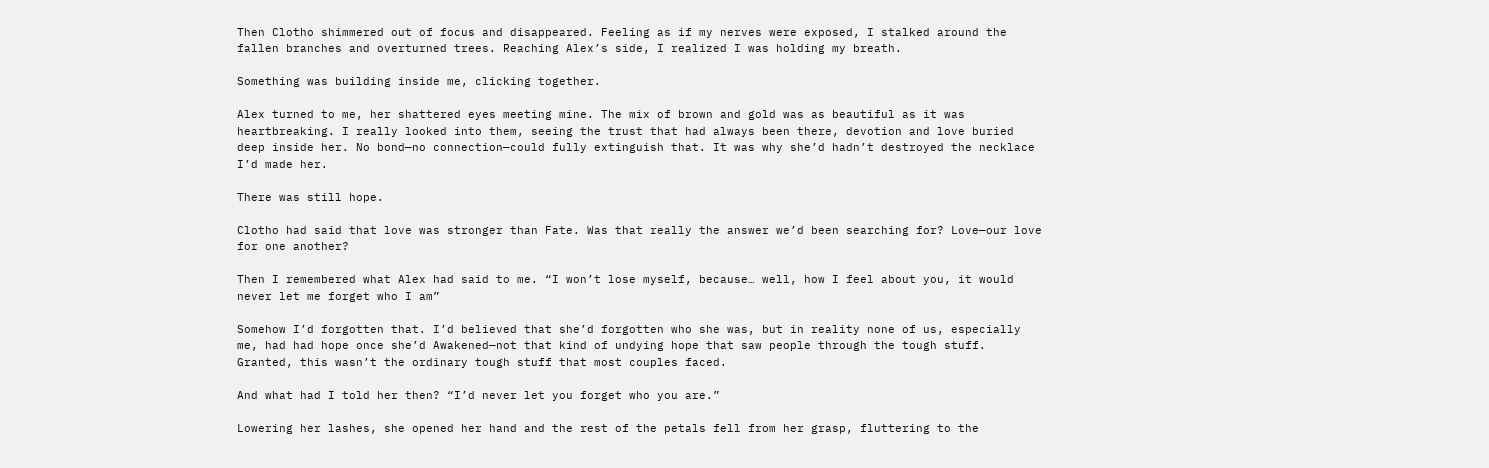Then Clotho shimmered out of focus and disappeared. Feeling as if my nerves were exposed, I stalked around the fallen branches and overturned trees. Reaching Alex’s side, I realized I was holding my breath.

Something was building inside me, clicking together.

Alex turned to me, her shattered eyes meeting mine. The mix of brown and gold was as beautiful as it was heartbreaking. I really looked into them, seeing the trust that had always been there, devotion and love buried deep inside her. No bond—no connection—could fully extinguish that. It was why she’d hadn’t destroyed the necklace I’d made her.

There was still hope.

Clotho had said that love was stronger than Fate. Was that really the answer we’d been searching for? Love—our love for one another?

Then I remembered what Alex had said to me. “I won’t lose myself, because… well, how I feel about you, it would never let me forget who I am”

Somehow I’d forgotten that. I’d believed that she’d forgotten who she was, but in reality none of us, especially me, had had hope once she’d Awakened—not that kind of undying hope that saw people through the tough stuff. Granted, this wasn’t the ordinary tough stuff that most couples faced.

And what had I told her then? “I’d never let you forget who you are.”

Lowering her lashes, she opened her hand and the rest of the petals fell from her grasp, fluttering to the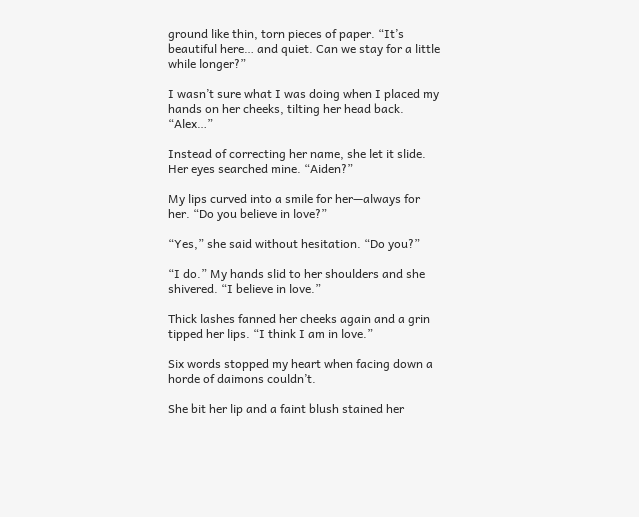ground like thin, torn pieces of paper. “It’s beautiful here… and quiet. Can we stay for a little while longer?”

I wasn’t sure what I was doing when I placed my hands on her cheeks, tilting her head back. “Alex…”

Instead of correcting her name, she let it slide. Her eyes searched mine. “Aiden?”

My lips curved into a smile for her—always for her. “Do you believe in love?”

“Yes,” she said without hesitation. “Do you?”

“I do.” My hands slid to her shoulders and she shivered. “I believe in love.”

Thick lashes fanned her cheeks again and a grin tipped her lips. “I think I am in love.”

Six words stopped my heart when facing down a horde of daimons couldn’t.

She bit her lip and a faint blush stained her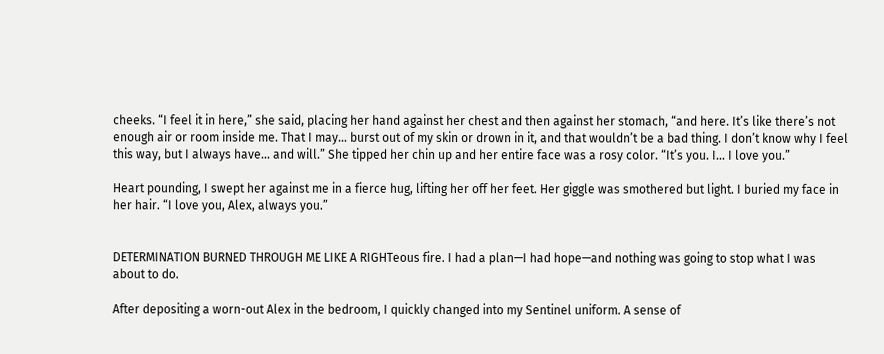cheeks. “I feel it in here,” she said, placing her hand against her chest and then against her stomach, “and here. It’s like there’s not enough air or room inside me. That I may… burst out of my skin or drown in it, and that wouldn’t be a bad thing. I don’t know why I feel this way, but I always have… and will.” She tipped her chin up and her entire face was a rosy color. “It’s you. I… I love you.”

Heart pounding, I swept her against me in a fierce hug, lifting her off her feet. Her giggle was smothered but light. I buried my face in her hair. “I love you, Alex, always you.”


DETERMINATION BURNED THROUGH ME LIKE A RIGHTeous fire. I had a plan—I had hope—and nothing was going to stop what I was about to do.

After depositing a worn-out Alex in the bedroom, I quickly changed into my Sentinel uniform. A sense of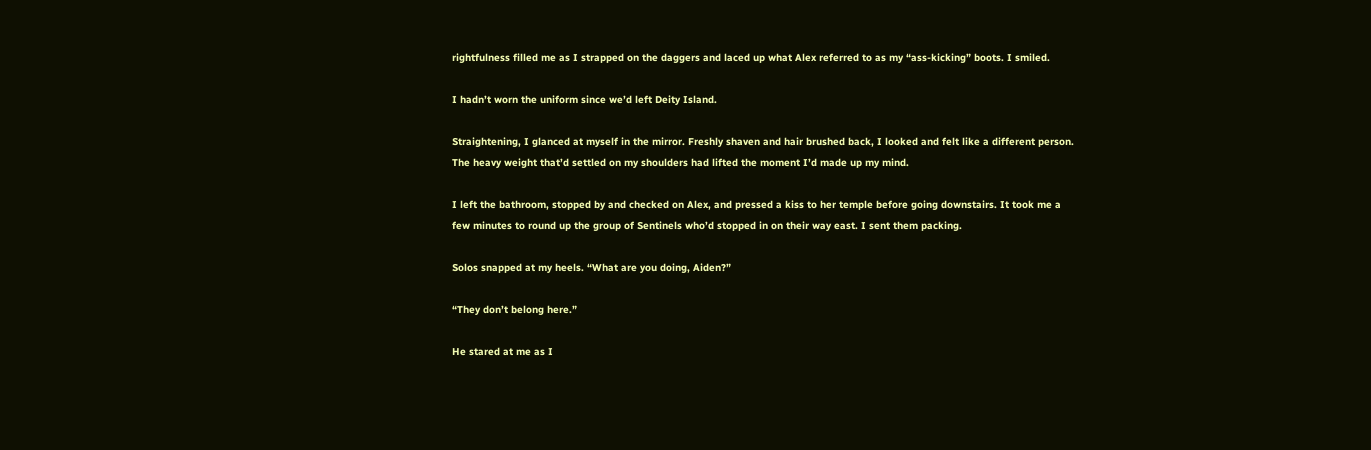rightfulness filled me as I strapped on the daggers and laced up what Alex referred to as my “ass-kicking” boots. I smiled.

I hadn’t worn the uniform since we’d left Deity Island.

Straightening, I glanced at myself in the mirror. Freshly shaven and hair brushed back, I looked and felt like a different person. The heavy weight that’d settled on my shoulders had lifted the moment I’d made up my mind.

I left the bathroom, stopped by and checked on Alex, and pressed a kiss to her temple before going downstairs. It took me a few minutes to round up the group of Sentinels who’d stopped in on their way east. I sent them packing.

Solos snapped at my heels. “What are you doing, Aiden?”

“They don’t belong here.”

He stared at me as I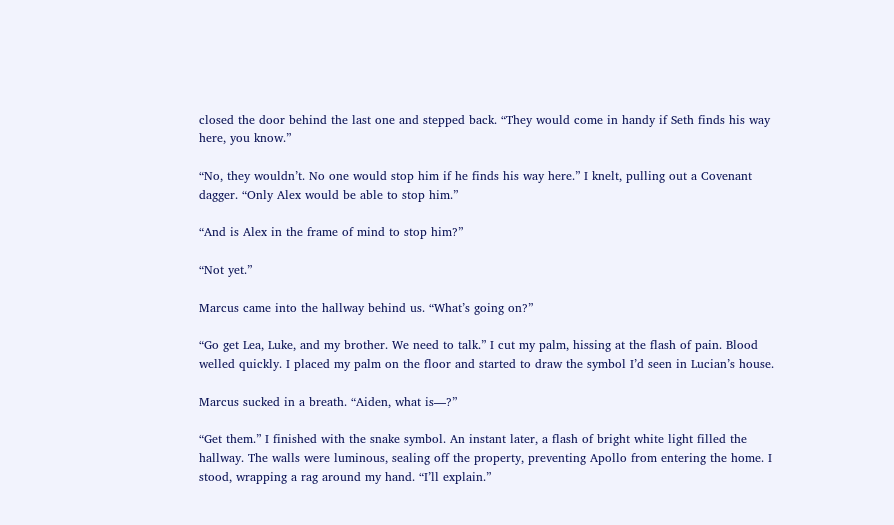closed the door behind the last one and stepped back. “They would come in handy if Seth finds his way here, you know.”

“No, they wouldn’t. No one would stop him if he finds his way here.” I knelt, pulling out a Covenant dagger. “Only Alex would be able to stop him.”

“And is Alex in the frame of mind to stop him?”

“Not yet.”

Marcus came into the hallway behind us. “What’s going on?”

“Go get Lea, Luke, and my brother. We need to talk.” I cut my palm, hissing at the flash of pain. Blood welled quickly. I placed my palm on the floor and started to draw the symbol I’d seen in Lucian’s house.

Marcus sucked in a breath. “Aiden, what is—?”

“Get them.” I finished with the snake symbol. An instant later, a flash of bright white light filled the hallway. The walls were luminous, sealing off the property, preventing Apollo from entering the home. I stood, wrapping a rag around my hand. “I’ll explain.”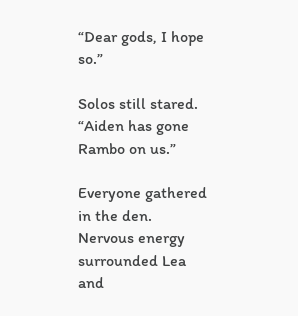“Dear gods, I hope so.”

Solos still stared. “Aiden has gone Rambo on us.”

Everyone gathered in the den. Nervous energy surrounded Lea and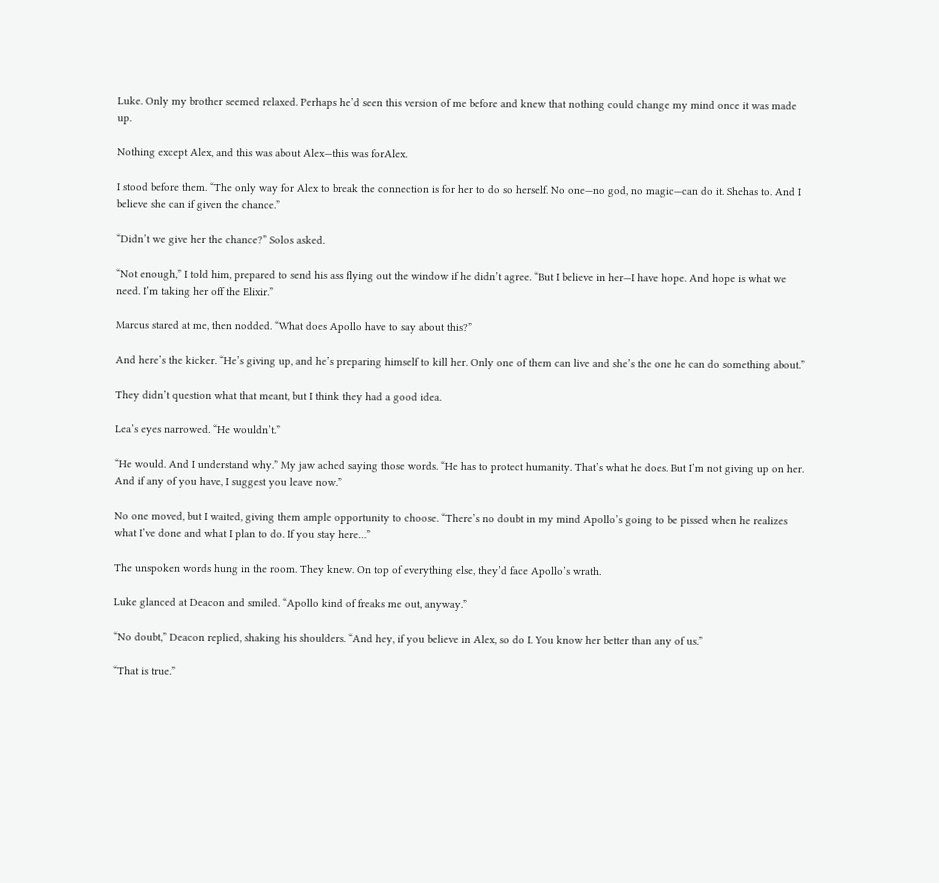Luke. Only my brother seemed relaxed. Perhaps he’d seen this version of me before and knew that nothing could change my mind once it was made up.

Nothing except Alex, and this was about Alex—this was forAlex.

I stood before them. “The only way for Alex to break the connection is for her to do so herself. No one—no god, no magic—can do it. Shehas to. And I believe she can if given the chance.”

“Didn’t we give her the chance?” Solos asked.

“Not enough,” I told him, prepared to send his ass flying out the window if he didn’t agree. “But I believe in her—I have hope. And hope is what we need. I’m taking her off the Elixir.”

Marcus stared at me, then nodded. “What does Apollo have to say about this?”

And here’s the kicker. “He’s giving up, and he’s preparing himself to kill her. Only one of them can live and she’s the one he can do something about.”

They didn’t question what that meant, but I think they had a good idea.

Lea’s eyes narrowed. “He wouldn’t.”

“He would. And I understand why.” My jaw ached saying those words. “He has to protect humanity. That’s what he does. But I’m not giving up on her. And if any of you have, I suggest you leave now.”

No one moved, but I waited, giving them ample opportunity to choose. “There’s no doubt in my mind Apollo’s going to be pissed when he realizes what I’ve done and what I plan to do. If you stay here…”

The unspoken words hung in the room. They knew. On top of everything else, they’d face Apollo’s wrath.

Luke glanced at Deacon and smiled. “Apollo kind of freaks me out, anyway.”

“No doubt,” Deacon replied, shaking his shoulders. “And hey, if you believe in Alex, so do I. You know her better than any of us.”

“That is true.”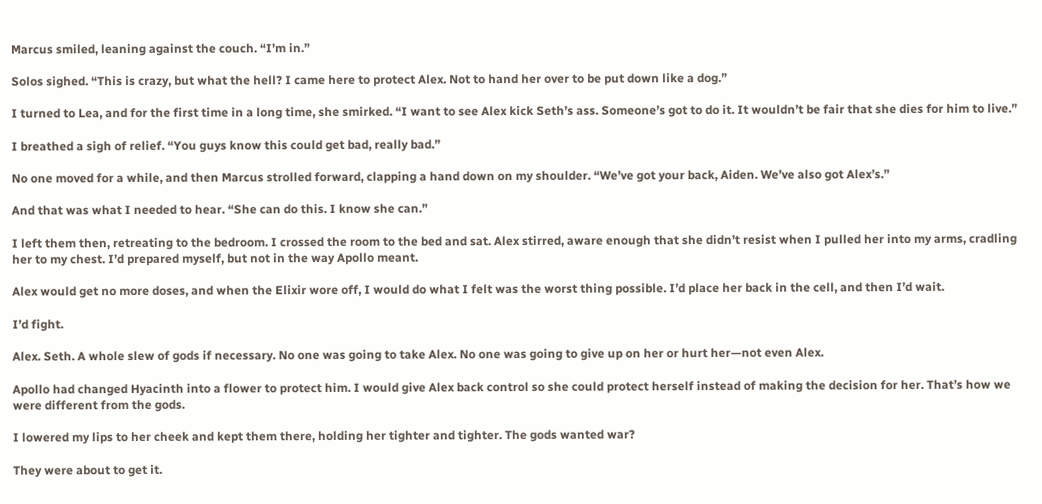Marcus smiled, leaning against the couch. “I’m in.”

Solos sighed. “This is crazy, but what the hell? I came here to protect Alex. Not to hand her over to be put down like a dog.”

I turned to Lea, and for the first time in a long time, she smirked. “I want to see Alex kick Seth’s ass. Someone’s got to do it. It wouldn’t be fair that she dies for him to live.”

I breathed a sigh of relief. “You guys know this could get bad, really bad.”

No one moved for a while, and then Marcus strolled forward, clapping a hand down on my shoulder. “We’ve got your back, Aiden. We’ve also got Alex’s.”

And that was what I needed to hear. “She can do this. I know she can.”

I left them then, retreating to the bedroom. I crossed the room to the bed and sat. Alex stirred, aware enough that she didn’t resist when I pulled her into my arms, cradling her to my chest. I’d prepared myself, but not in the way Apollo meant.

Alex would get no more doses, and when the Elixir wore off, I would do what I felt was the worst thing possible. I’d place her back in the cell, and then I’d wait.

I’d fight.

Alex. Seth. A whole slew of gods if necessary. No one was going to take Alex. No one was going to give up on her or hurt her—not even Alex.

Apollo had changed Hyacinth into a flower to protect him. I would give Alex back control so she could protect herself instead of making the decision for her. That’s how we were different from the gods.

I lowered my lips to her cheek and kept them there, holding her tighter and tighter. The gods wanted war?

They were about to get it.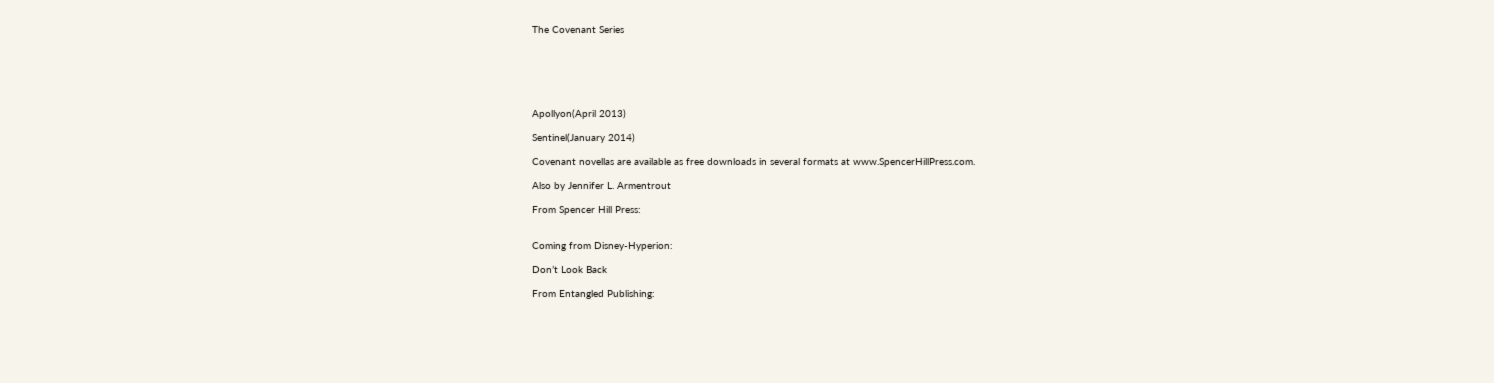The Covenant Series






Apollyon(April 2013)

Sentinel(January 2014)

Covenant novellas are available as free downloads in several formats at www.SpencerHillPress.com.

Also by Jennifer L. Armentrout

From Spencer Hill Press:


Coming from Disney-Hyperion:

Don’t Look Back

From Entangled Publishing: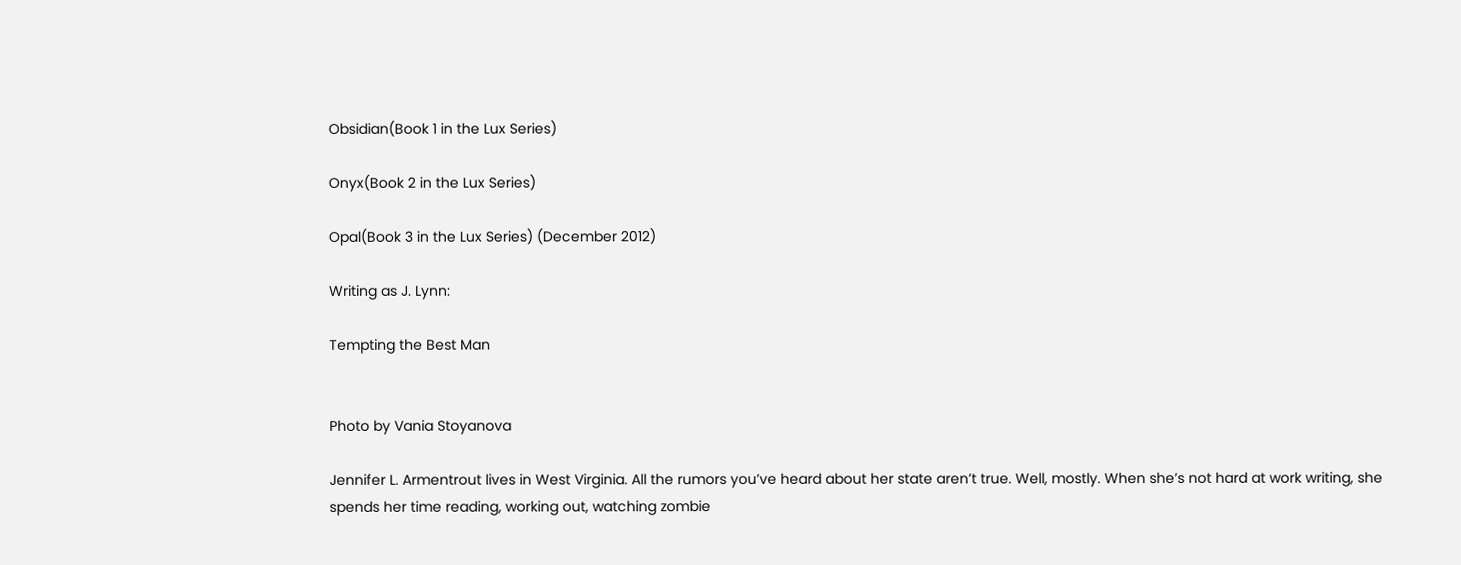Obsidian(Book 1 in the Lux Series)

Onyx(Book 2 in the Lux Series)

Opal(Book 3 in the Lux Series) (December 2012)

Writing as J. Lynn:

Tempting the Best Man


Photo by Vania Stoyanova

Jennifer L. Armentrout lives in West Virginia. All the rumors you’ve heard about her state aren’t true. Well, mostly. When she’s not hard at work writing, she spends her time reading, working out, watching zombie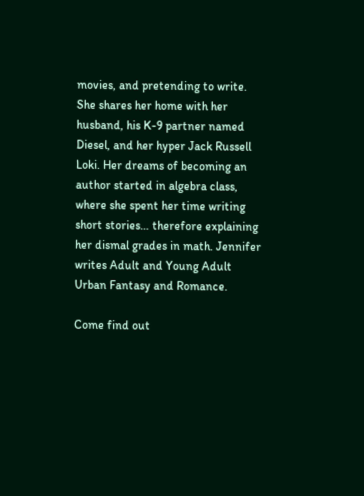movies, and pretending to write. She shares her home with her husband, his K-9 partner named Diesel, and her hyper Jack Russell Loki. Her dreams of becoming an author started in algebra class, where she spent her time writing short stories… therefore explaining her dismal grades in math. Jennifer writes Adult and Young Adult Urban Fantasy and Romance.

Come find out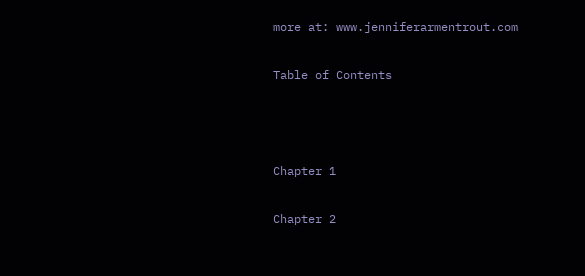more at: www.jenniferarmentrout.com

Table of Contents



Chapter 1

Chapter 2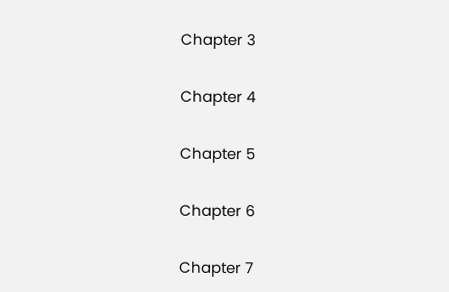Chapter 3

Chapter 4

Chapter 5

Chapter 6

Chapter 7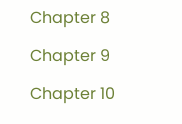Chapter 8

Chapter 9

Chapter 10